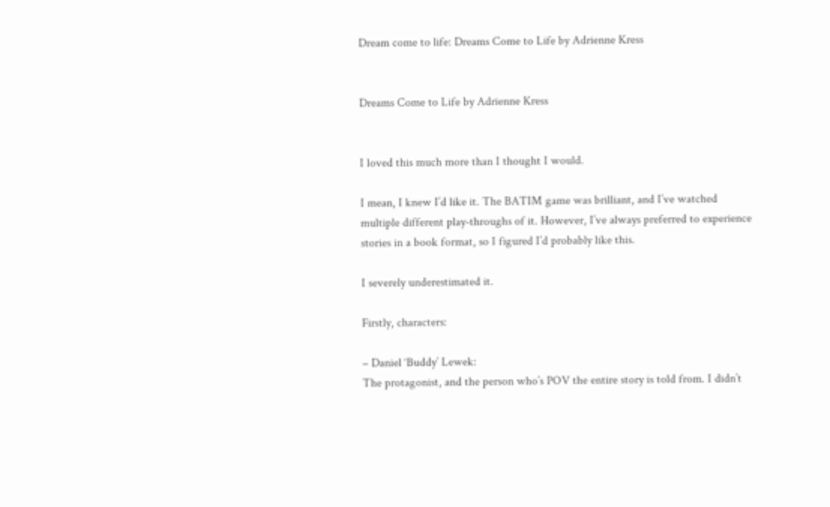Dream come to life: Dreams Come to Life by Adrienne Kress


Dreams Come to Life by Adrienne Kress


I loved this much more than I thought I would.

I mean, I knew I’d like it. The BATIM game was brilliant, and I’ve watched multiple different play-throughs of it. However, I’ve always preferred to experience stories in a book format, so I figured I’d probably like this.

I severely underestimated it.

Firstly, characters:

– Daniel ‘Buddy’ Lewek:
The protagonist, and the person who’s POV the entire story is told from. I didn’t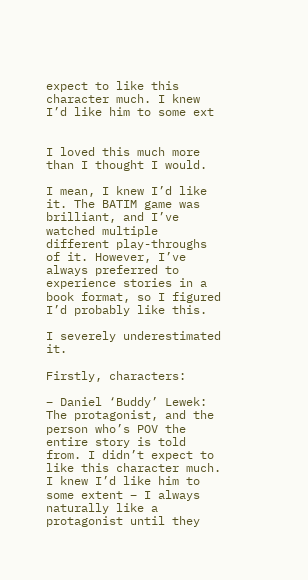expect to like this character much. I knew I’d like him to some ext


I loved this much more than I thought I would.

I mean, I knew I’d like it. The BATIM game was brilliant, and I’ve watched multiple different play-throughs of it. However, I’ve always preferred to experience stories in a book format, so I figured I’d probably like this.

I severely underestimated it.

Firstly, characters:

– Daniel ‘Buddy’ Lewek:
The protagonist, and the person who’s POV the entire story is told from. I didn’t expect to like this character much. I knew I’d like him to some extent – I always naturally like a protagonist until they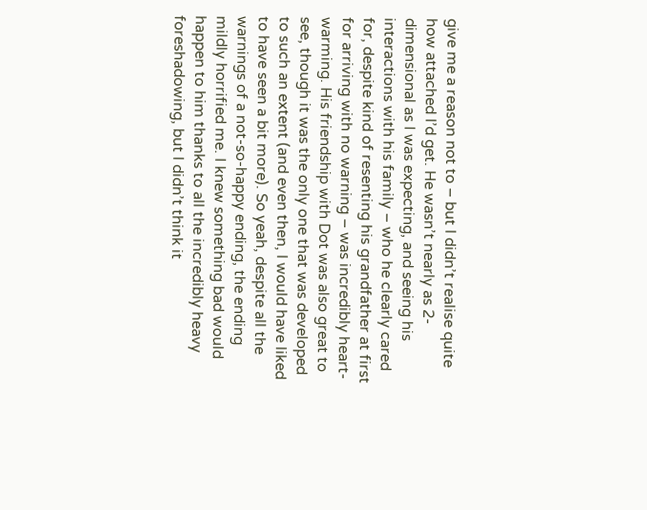give me a reason not to – but I didn’t realise quite how attached I’d get. He wasn’t nearly as 2-dimensional as I was expecting, and seeing his interactions with his family – who he clearly cared for, despite kind of resenting his grandfather at first for arriving with no warning – was incredibly heart-warming. His friendship with Dot was also great to see, though it was the only one that was developed to such an extent (and even then, I would have liked to have seen a bit more). So yeah, despite all the warnings of a not-so-happy ending, the ending mildly horrified me. I knew something bad would happen to him thanks to all the incredibly heavy foreshadowing, but I didn’t think it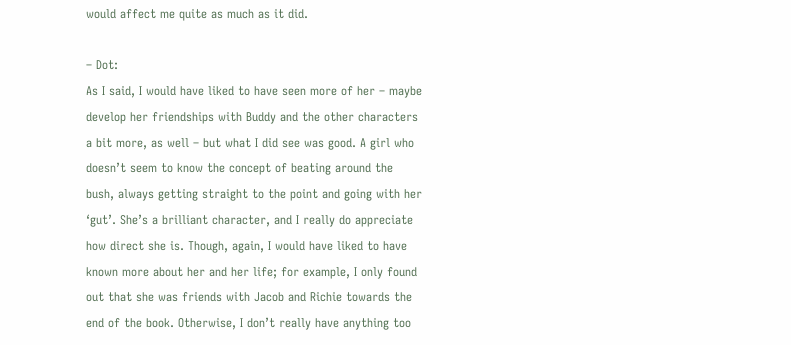would affect me quite as much as it did.

– Dot:
As I said, I would have liked to have seen more of her – maybe develop her friendships with Buddy and the other characters a bit more, as well – but what I did see was good. A girl who doesn’t seem to know the concept of beating around the bush, always getting straight to the point and going with her ‘gut’. She’s a brilliant character, and I really do appreciate how direct she is. Though, again, I would have liked to have known more about her and her life; for example, I only found out that she was friends with Jacob and Richie towards the end of the book. Otherwise, I don’t really have anything too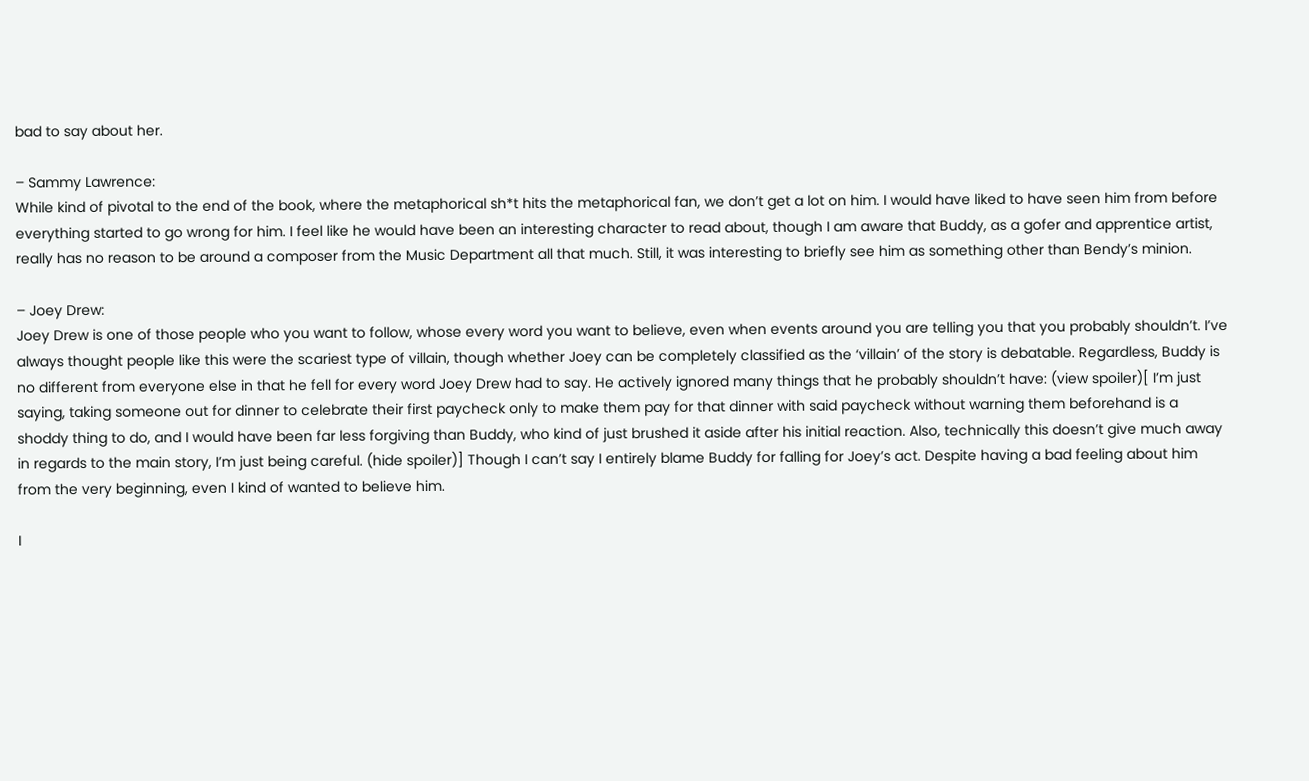bad to say about her.

– Sammy Lawrence:
While kind of pivotal to the end of the book, where the metaphorical sh*t hits the metaphorical fan, we don’t get a lot on him. I would have liked to have seen him from before everything started to go wrong for him. I feel like he would have been an interesting character to read about, though I am aware that Buddy, as a gofer and apprentice artist, really has no reason to be around a composer from the Music Department all that much. Still, it was interesting to briefly see him as something other than Bendy’s minion.

– Joey Drew:
Joey Drew is one of those people who you want to follow, whose every word you want to believe, even when events around you are telling you that you probably shouldn’t. I’ve always thought people like this were the scariest type of villain, though whether Joey can be completely classified as the ‘villain’ of the story is debatable. Regardless, Buddy is no different from everyone else in that he fell for every word Joey Drew had to say. He actively ignored many things that he probably shouldn’t have: (view spoiler)[ I’m just saying, taking someone out for dinner to celebrate their first paycheck only to make them pay for that dinner with said paycheck without warning them beforehand is a shoddy thing to do, and I would have been far less forgiving than Buddy, who kind of just brushed it aside after his initial reaction. Also, technically this doesn’t give much away in regards to the main story, I’m just being careful. (hide spoiler)] Though I can’t say I entirely blame Buddy for falling for Joey’s act. Despite having a bad feeling about him from the very beginning, even I kind of wanted to believe him.

I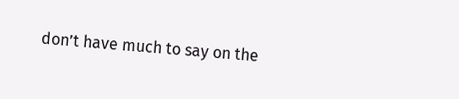don’t have much to say on the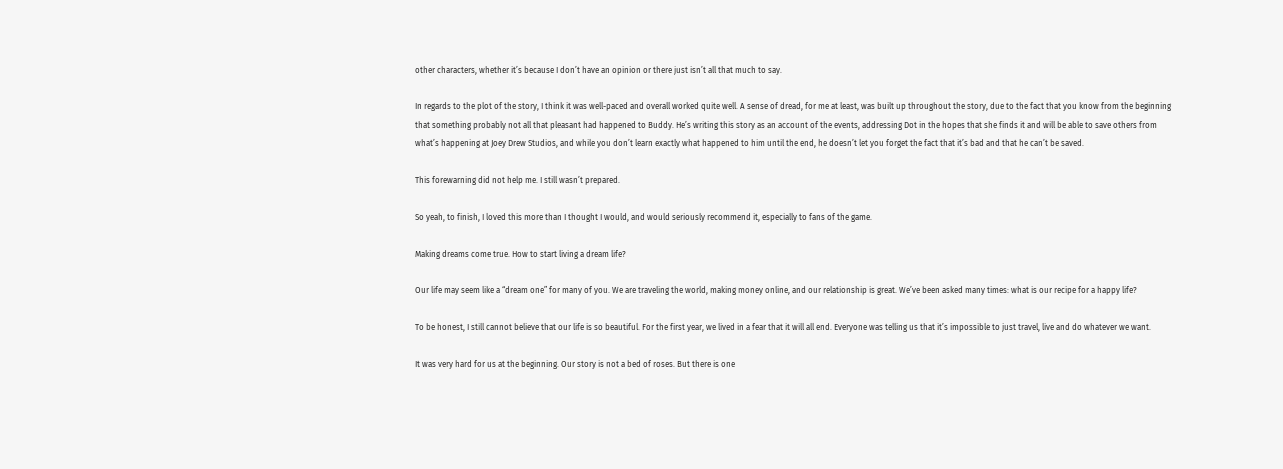other characters, whether it’s because I don’t have an opinion or there just isn’t all that much to say.

In regards to the plot of the story, I think it was well-paced and overall worked quite well. A sense of dread, for me at least, was built up throughout the story, due to the fact that you know from the beginning that something probably not all that pleasant had happened to Buddy. He’s writing this story as an account of the events, addressing Dot in the hopes that she finds it and will be able to save others from what’s happening at Joey Drew Studios, and while you don’t learn exactly what happened to him until the end, he doesn’t let you forget the fact that it’s bad and that he can’t be saved.

This forewarning did not help me. I still wasn’t prepared.

So yeah, to finish, I loved this more than I thought I would, and would seriously recommend it, especially to fans of the game.

Making dreams come true. How to start living a dream life?

Our life may seem like a “dream one” for many of you. We are traveling the world, making money online, and our relationship is great. We’ve been asked many times: what is our recipe for a happy life?

To be honest, I still cannot believe that our life is so beautiful. For the first year, we lived in a fear that it will all end. Everyone was telling us that it’s impossible to just travel, live and do whatever we want.

It was very hard for us at the beginning. Our story is not a bed of roses. But there is one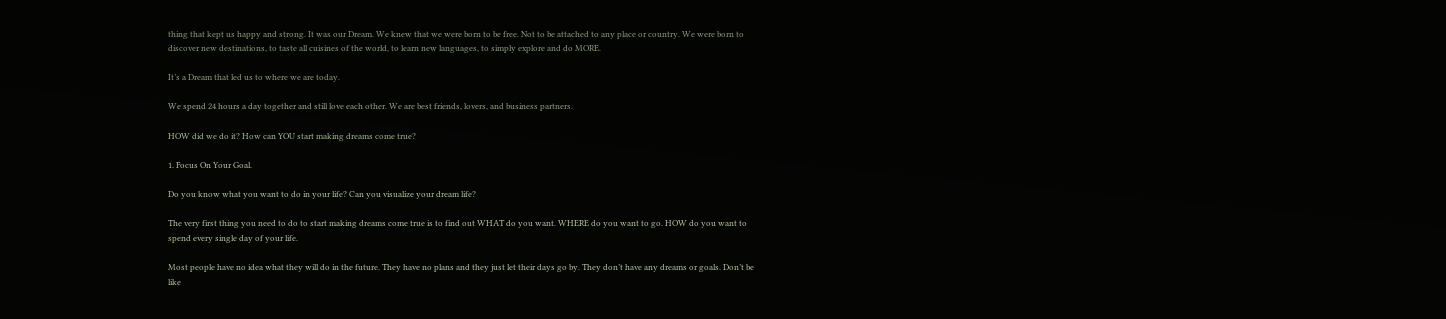thing that kept us happy and strong. It was our Dream. We knew that we were born to be free. Not to be attached to any place or country. We were born to discover new destinations, to taste all cuisines of the world, to learn new languages, to simply explore and do MORE.

It’s a Dream that led us to where we are today.

We spend 24 hours a day together and still love each other. We are best friends, lovers, and business partners.

HOW did we do it? How can YOU start making dreams come true?

1. Focus On Your Goal.

Do you know what you want to do in your life? Can you visualize your dream life?

The very first thing you need to do to start making dreams come true is to find out WHAT do you want. WHERE do you want to go. HOW do you want to spend every single day of your life.

Most people have no idea what they will do in the future. They have no plans and they just let their days go by. They don’t have any dreams or goals. Don’t be like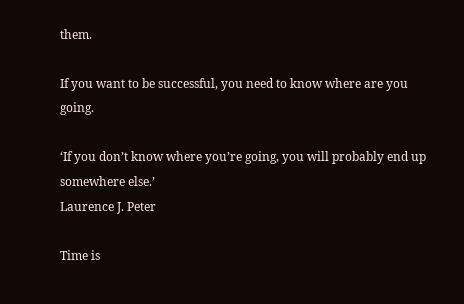them.

If you want to be successful, you need to know where are you going.

‘If you don’t know where you’re going, you will probably end up somewhere else.’
Laurence J. Peter

Time is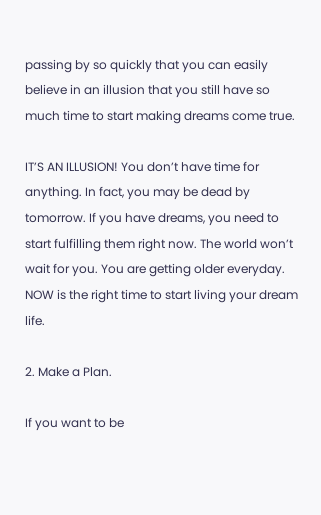passing by so quickly that you can easily believe in an illusion that you still have so much time to start making dreams come true.

IT’S AN ILLUSION! You don’t have time for anything. In fact, you may be dead by tomorrow. If you have dreams, you need to start fulfilling them right now. The world won’t wait for you. You are getting older everyday. NOW is the right time to start living your dream life.

2. Make a Plan.

If you want to be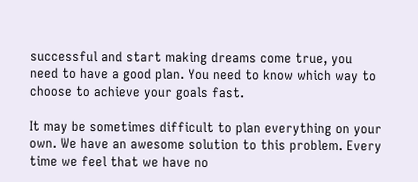successful and start making dreams come true, you need to have a good plan. You need to know which way to choose to achieve your goals fast.

It may be sometimes difficult to plan everything on your own. We have an awesome solution to this problem. Every time we feel that we have no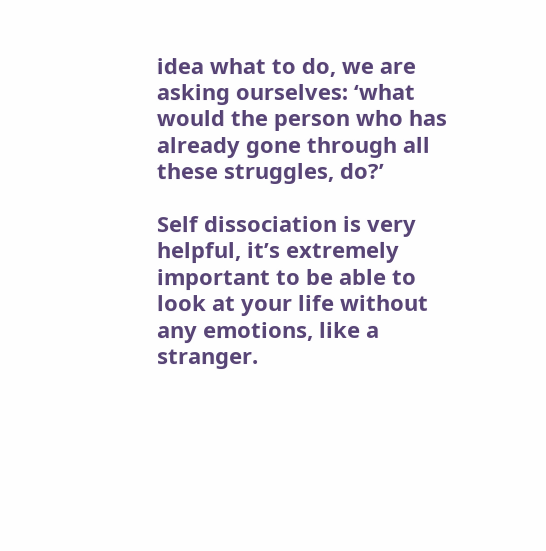idea what to do, we are asking ourselves: ‘what would the person who has already gone through all these struggles, do?’

Self dissociation is very helpful, it’s extremely important to be able to look at your life without any emotions, like a stranger.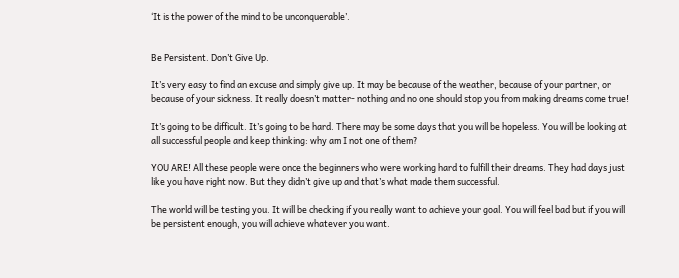‘It is the power of the mind to be unconquerable’.


Be Persistent. Don’t Give Up.

It’s very easy to find an excuse and simply give up. It may be because of the weather, because of your partner, or because of your sickness. It really doesn’t matter- nothing and no one should stop you from making dreams come true!

It’s going to be difficult. It’s going to be hard. There may be some days that you will be hopeless. You will be looking at all successful people and keep thinking: why am I not one of them?

YOU ARE! All these people were once the beginners who were working hard to fulfill their dreams. They had days just like you have right now. But they didn’t give up and that’s what made them successful.

The world will be testing you. It will be checking if you really want to achieve your goal. You will feel bad but if you will be persistent enough, you will achieve whatever you want.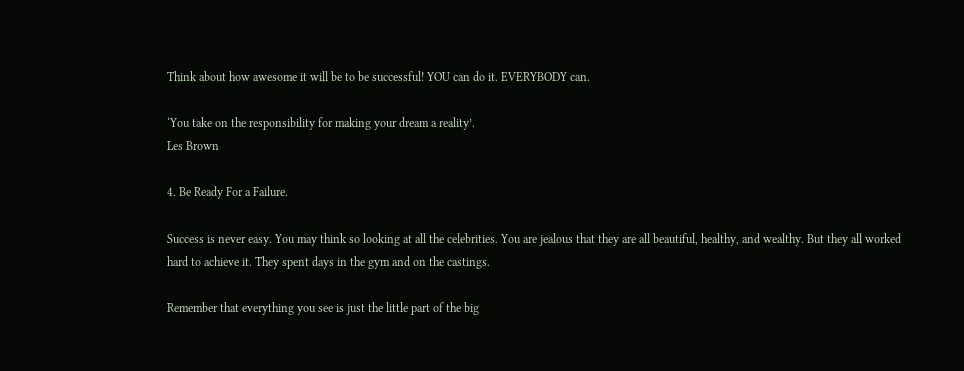Think about how awesome it will be to be successful! YOU can do it. EVERYBODY can.

‘You take on the responsibility for making your dream a reality’.
Les Brown

4. Be Ready For a Failure.

Success is never easy. You may think so looking at all the celebrities. You are jealous that they are all beautiful, healthy, and wealthy. But they all worked hard to achieve it. They spent days in the gym and on the castings.

Remember that everything you see is just the little part of the big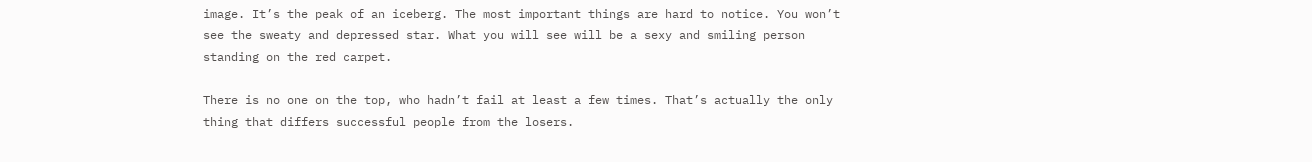image. It’s the peak of an iceberg. The most important things are hard to notice. You won’t see the sweaty and depressed star. What you will see will be a sexy and smiling person standing on the red carpet.

There is no one on the top, who hadn’t fail at least a few times. That’s actually the only thing that differs successful people from the losers.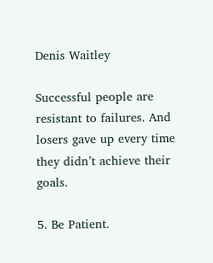Denis Waitley

Successful people are resistant to failures. And losers gave up every time they didn’t achieve their goals.

5. Be Patient.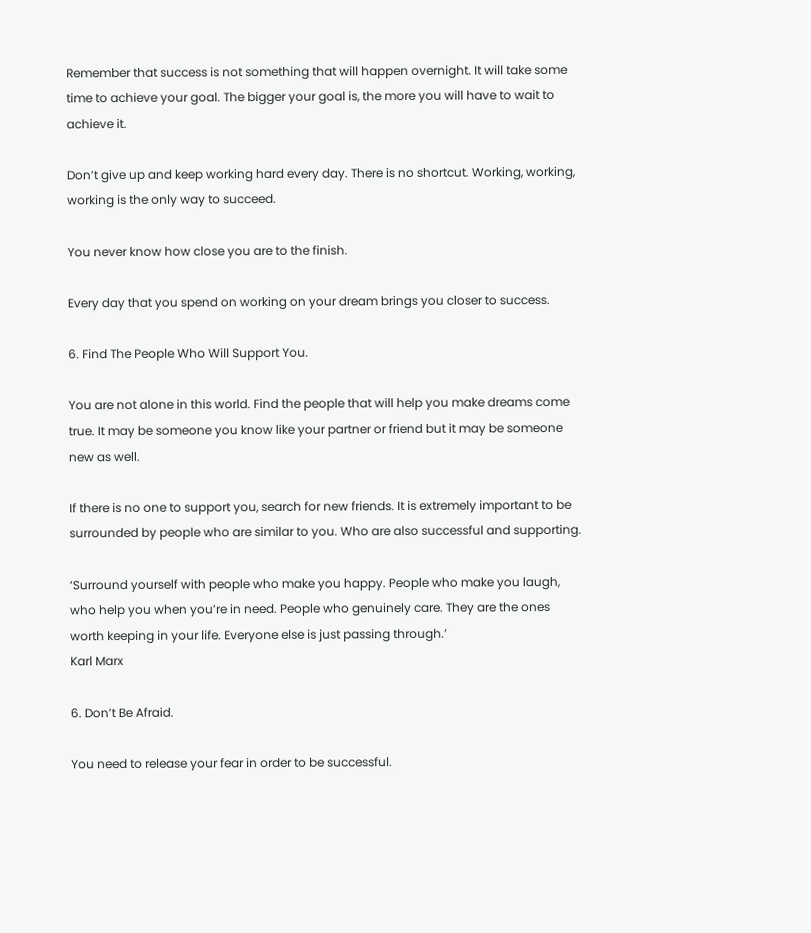Remember that success is not something that will happen overnight. It will take some time to achieve your goal. The bigger your goal is, the more you will have to wait to achieve it.

Don’t give up and keep working hard every day. There is no shortcut. Working, working, working is the only way to succeed.

You never know how close you are to the finish.

Every day that you spend on working on your dream brings you closer to success.

6. Find The People Who Will Support You.

You are not alone in this world. Find the people that will help you make dreams come true. It may be someone you know like your partner or friend but it may be someone new as well.

If there is no one to support you, search for new friends. It is extremely important to be surrounded by people who are similar to you. Who are also successful and supporting.

‘Surround yourself with people who make you happy. People who make you laugh, who help you when you’re in need. People who genuinely care. They are the ones worth keeping in your life. Everyone else is just passing through.’
Karl Marx

6. Don’t Be Afraid.

You need to release your fear in order to be successful.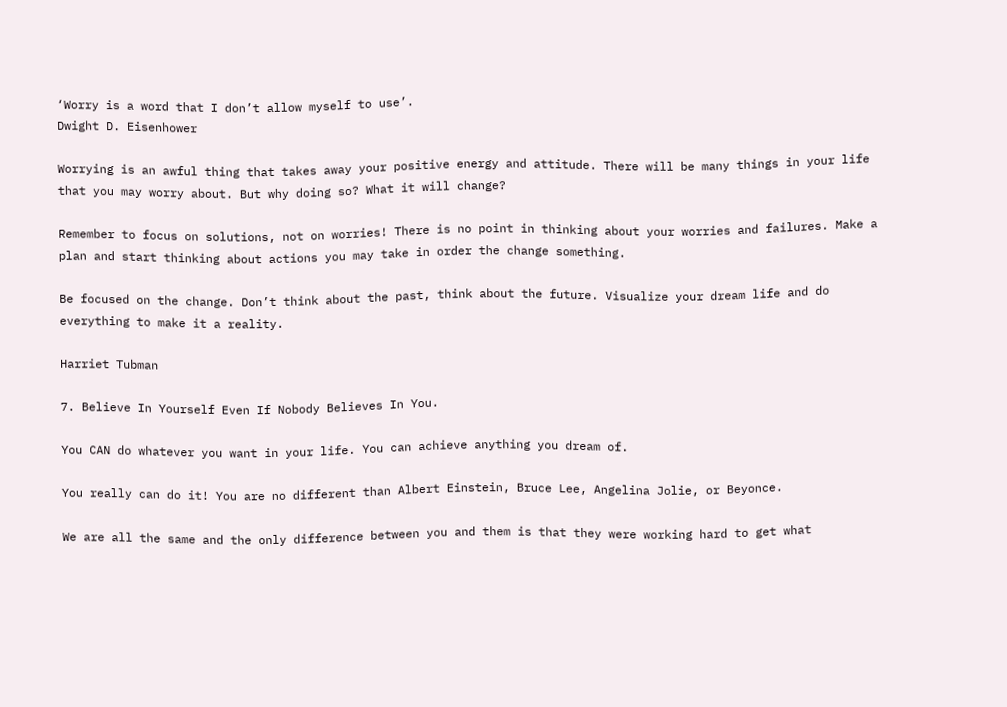‘Worry is a word that I don’t allow myself to use’.
Dwight D. Eisenhower

Worrying is an awful thing that takes away your positive energy and attitude. There will be many things in your life that you may worry about. But why doing so? What it will change?

Remember to focus on solutions, not on worries! There is no point in thinking about your worries and failures. Make a plan and start thinking about actions you may take in order the change something.

Be focused on the change. Don’t think about the past, think about the future. Visualize your dream life and do everything to make it a reality.

Harriet Tubman

7. Believe In Yourself Even If Nobody Believes In You.

You CAN do whatever you want in your life. You can achieve anything you dream of.

You really can do it! You are no different than Albert Einstein, Bruce Lee, Angelina Jolie, or Beyonce.

We are all the same and the only difference between you and them is that they were working hard to get what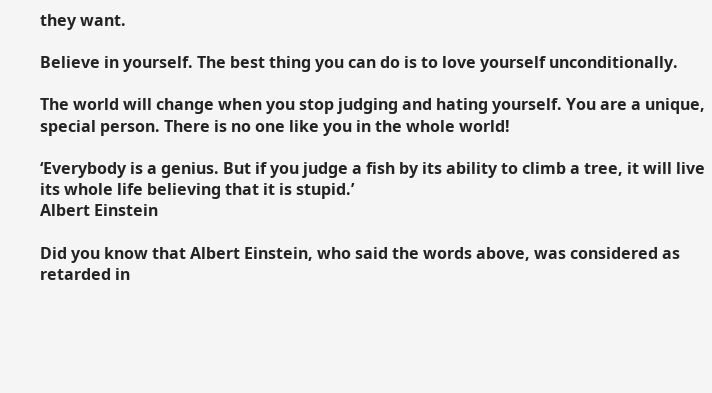they want.

Believe in yourself. The best thing you can do is to love yourself unconditionally.

The world will change when you stop judging and hating yourself. You are a unique, special person. There is no one like you in the whole world!

‘Everybody is a genius. But if you judge a fish by its ability to climb a tree, it will live its whole life believing that it is stupid.’
Albert Einstein

Did you know that Albert Einstein, who said the words above, was considered as retarded in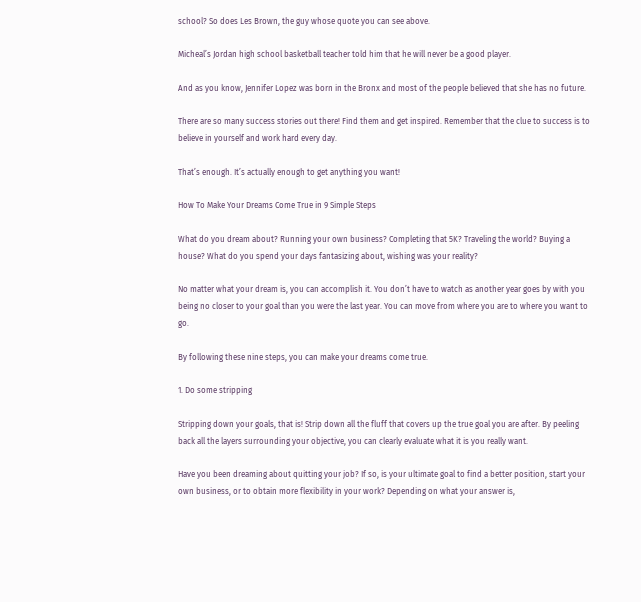school? So does Les Brown, the guy whose quote you can see above.

Micheal’s Jordan high school basketball teacher told him that he will never be a good player.

And as you know, Jennifer Lopez was born in the Bronx and most of the people believed that she has no future.

There are so many success stories out there! Find them and get inspired. Remember that the clue to success is to believe in yourself and work hard every day.

That’s enough. It’s actually enough to get anything you want!

How To Make Your Dreams Come True in 9 Simple Steps

What do you dream about? Running your own business? Completing that 5K? Traveling the world? Buying a house? What do you spend your days fantasizing about, wishing was your reality?

No matter what your dream is, you can accomplish it. You don’t have to watch as another year goes by with you being no closer to your goal than you were the last year. You can move from where you are to where you want to go.

By following these nine steps, you can make your dreams come true.

1. Do some stripping

Stripping down your goals, that is! Strip down all the fluff that covers up the true goal you are after. By peeling back all the layers surrounding your objective, you can clearly evaluate what it is you really want.

Have you been dreaming about quitting your job? If so, is your ultimate goal to find a better position, start your own business, or to obtain more flexibility in your work? Depending on what your answer is,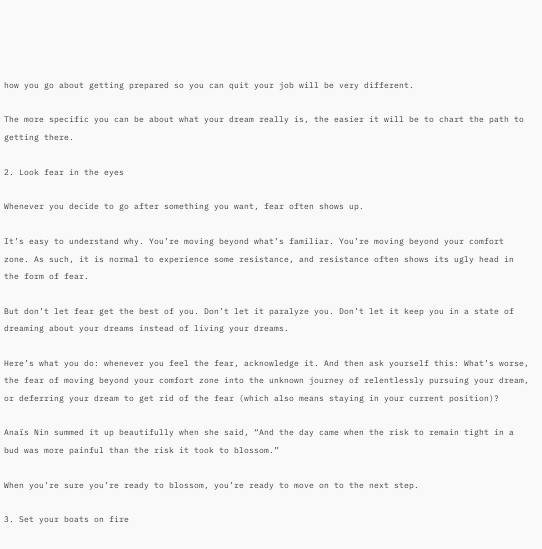how you go about getting prepared so you can quit your job will be very different.

The more specific you can be about what your dream really is, the easier it will be to chart the path to getting there.

2. Look fear in the eyes

Whenever you decide to go after something you want, fear often shows up.

It’s easy to understand why. You’re moving beyond what’s familiar. You’re moving beyond your comfort zone. As such, it is normal to experience some resistance, and resistance often shows its ugly head in the form of fear.

But don’t let fear get the best of you. Don’t let it paralyze you. Don’t let it keep you in a state of dreaming about your dreams instead of living your dreams.

Here’s what you do: whenever you feel the fear, acknowledge it. And then ask yourself this: What’s worse, the fear of moving beyond your comfort zone into the unknown journey of relentlessly pursuing your dream, or deferring your dream to get rid of the fear (which also means staying in your current position)?

Anaïs Nin summed it up beautifully when she said, “And the day came when the risk to remain tight in a bud was more painful than the risk it took to blossom.”

When you’re sure you’re ready to blossom, you’re ready to move on to the next step.

3. Set your boats on fire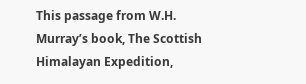This passage from W.H. Murray’s book, The Scottish Himalayan Expedition,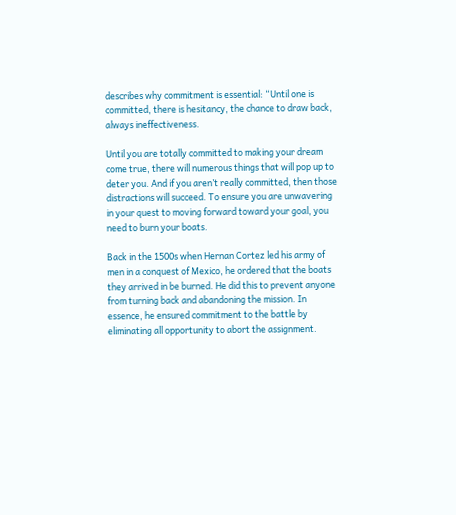describes why commitment is essential: “Until one is committed, there is hesitancy, the chance to draw back, always ineffectiveness.

Until you are totally committed to making your dream come true, there will numerous things that will pop up to deter you. And if you aren’t really committed, then those distractions will succeed. To ensure you are unwavering in your quest to moving forward toward your goal, you need to burn your boats.

Back in the 1500s when Hernan Cortez led his army of men in a conquest of Mexico, he ordered that the boats they arrived in be burned. He did this to prevent anyone from turning back and abandoning the mission. In essence, he ensured commitment to the battle by eliminating all opportunity to abort the assignment.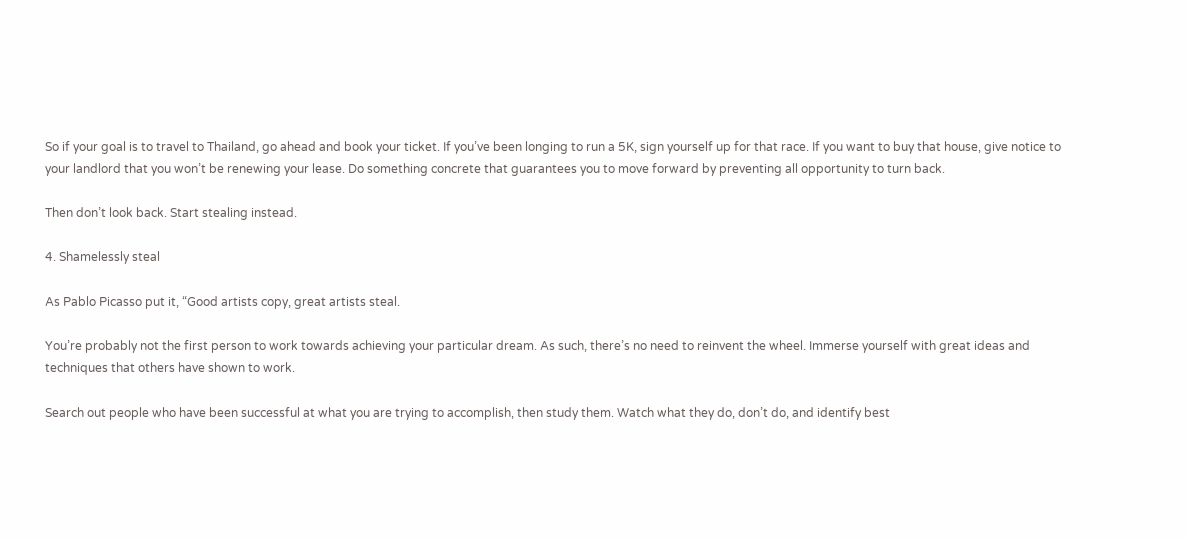So if your goal is to travel to Thailand, go ahead and book your ticket. If you’ve been longing to run a 5K, sign yourself up for that race. If you want to buy that house, give notice to your landlord that you won’t be renewing your lease. Do something concrete that guarantees you to move forward by preventing all opportunity to turn back.

Then don’t look back. Start stealing instead.

4. Shamelessly steal

As Pablo Picasso put it, “Good artists copy, great artists steal.

You’re probably not the first person to work towards achieving your particular dream. As such, there’s no need to reinvent the wheel. Immerse yourself with great ideas and techniques that others have shown to work.

Search out people who have been successful at what you are trying to accomplish, then study them. Watch what they do, don’t do, and identify best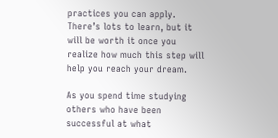practices you can apply. There’s lots to learn, but it will be worth it once you realize how much this step will help you reach your dream.

As you spend time studying others who have been successful at what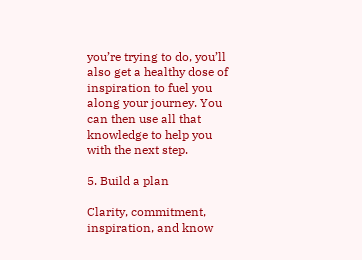you’re trying to do, you’ll also get a healthy dose of inspiration to fuel you along your journey. You can then use all that knowledge to help you with the next step.

5. Build a plan

Clarity, commitment, inspiration, and know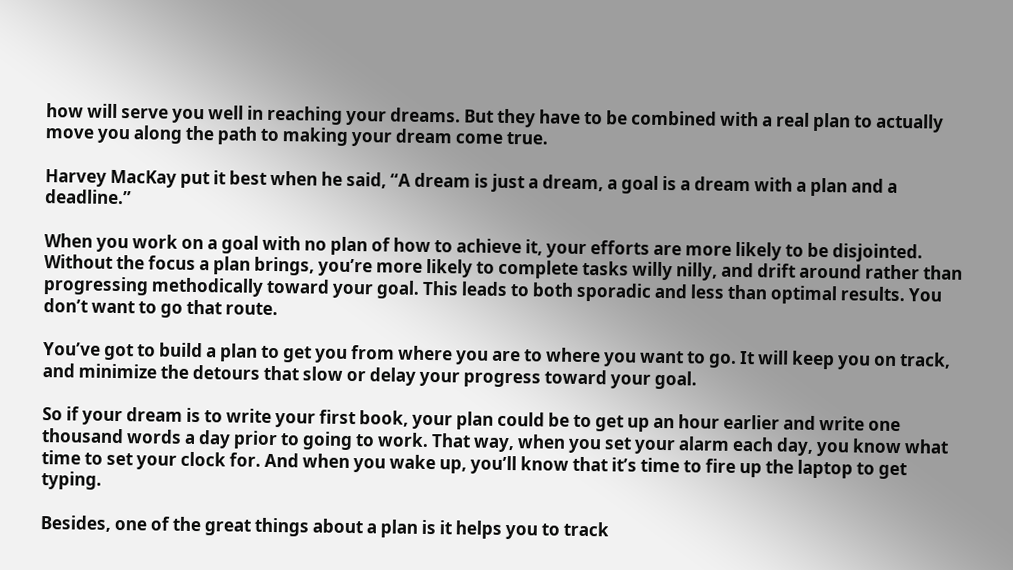how will serve you well in reaching your dreams. But they have to be combined with a real plan to actually move you along the path to making your dream come true.

Harvey MacKay put it best when he said, “A dream is just a dream, a goal is a dream with a plan and a deadline.”

When you work on a goal with no plan of how to achieve it, your efforts are more likely to be disjointed. Without the focus a plan brings, you’re more likely to complete tasks willy nilly, and drift around rather than progressing methodically toward your goal. This leads to both sporadic and less than optimal results. You don’t want to go that route.

You’ve got to build a plan to get you from where you are to where you want to go. It will keep you on track, and minimize the detours that slow or delay your progress toward your goal.

So if your dream is to write your first book, your plan could be to get up an hour earlier and write one thousand words a day prior to going to work. That way, when you set your alarm each day, you know what time to set your clock for. And when you wake up, you’ll know that it’s time to fire up the laptop to get typing.

Besides, one of the great things about a plan is it helps you to track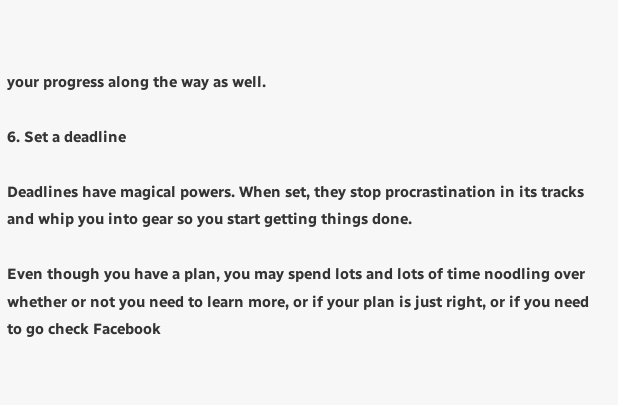your progress along the way as well.

6. Set a deadline

Deadlines have magical powers. When set, they stop procrastination in its tracks and whip you into gear so you start getting things done.

Even though you have a plan, you may spend lots and lots of time noodling over whether or not you need to learn more, or if your plan is just right, or if you need to go check Facebook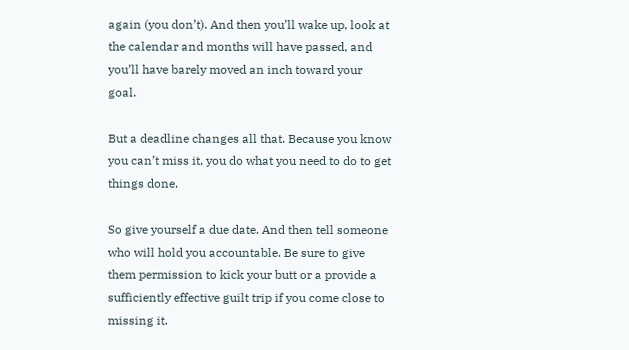again (you don’t). And then you’ll wake up, look at the calendar and months will have passed, and you’ll have barely moved an inch toward your goal.

But a deadline changes all that. Because you know you can’t miss it, you do what you need to do to get things done.

So give yourself a due date. And then tell someone who will hold you accountable. Be sure to give them permission to kick your butt or a provide a sufficiently effective guilt trip if you come close to missing it.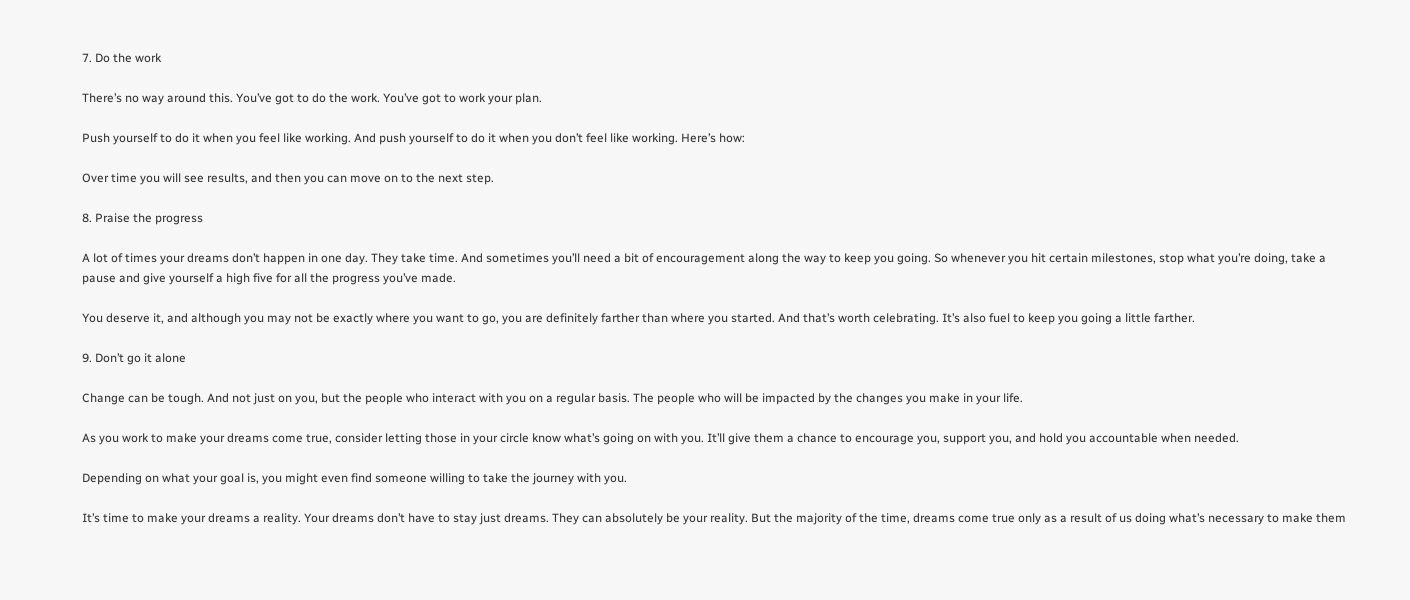7. Do the work

There’s no way around this. You’ve got to do the work. You’ve got to work your plan.

Push yourself to do it when you feel like working. And push yourself to do it when you don’t feel like working. Here’s how:

Over time you will see results, and then you can move on to the next step.

8. Praise the progress

A lot of times your dreams don’t happen in one day. They take time. And sometimes you’ll need a bit of encouragement along the way to keep you going. So whenever you hit certain milestones, stop what you’re doing, take a pause and give yourself a high five for all the progress you’ve made.

You deserve it, and although you may not be exactly where you want to go, you are definitely farther than where you started. And that’s worth celebrating. It’s also fuel to keep you going a little farther.

9. Don’t go it alone

Change can be tough. And not just on you, but the people who interact with you on a regular basis. The people who will be impacted by the changes you make in your life.

As you work to make your dreams come true, consider letting those in your circle know what’s going on with you. It’ll give them a chance to encourage you, support you, and hold you accountable when needed.

Depending on what your goal is, you might even find someone willing to take the journey with you.

It’s time to make your dreams a reality. Your dreams don’t have to stay just dreams. They can absolutely be your reality. But the majority of the time, dreams come true only as a result of us doing what’s necessary to make them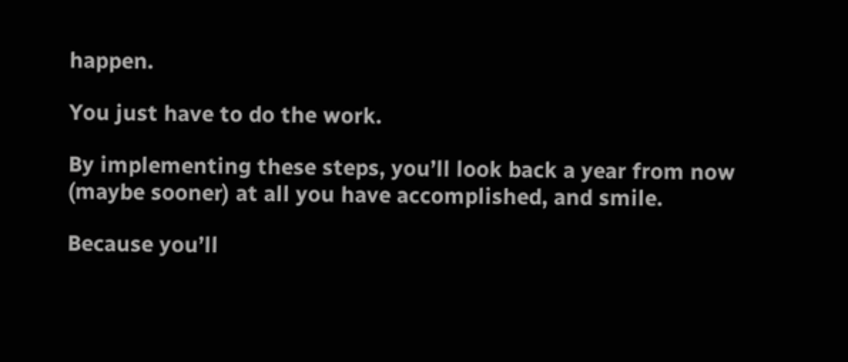happen.

You just have to do the work.

By implementing these steps, you’ll look back a year from now (maybe sooner) at all you have accomplished, and smile.

Because you’ll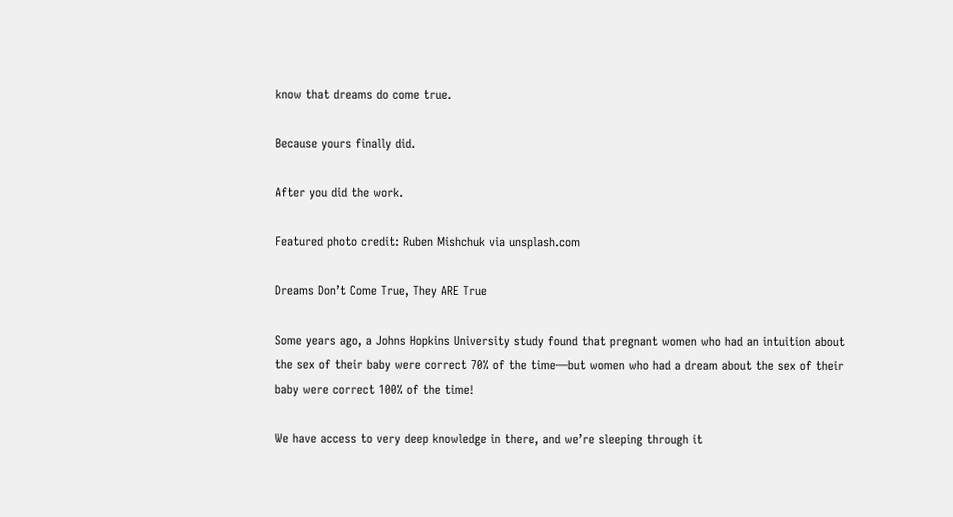know that dreams do come true.

Because yours finally did.

After you did the work.

Featured photo credit: Ruben Mishchuk via unsplash.com

Dreams Don’t Come True, They ARE True

Some years ago, a Johns Hopkins University study found that pregnant women who had an intuition about the sex of their baby were correct 70% of the time—but women who had a dream about the sex of their baby were correct 100% of the time!

We have access to very deep knowledge in there, and we’re sleeping through it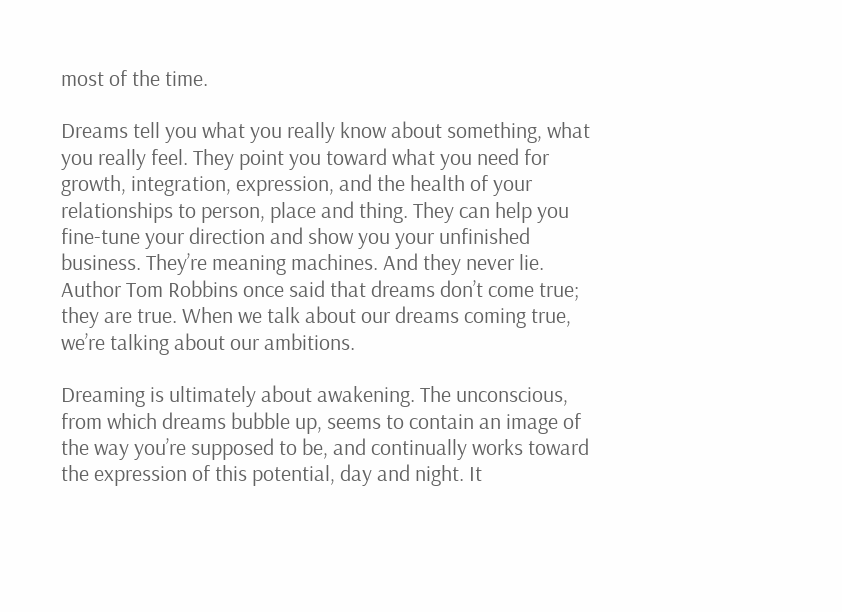most of the time.

Dreams tell you what you really know about something, what you really feel. They point you toward what you need for growth, integration, expression, and the health of your relationships to person, place and thing. They can help you fine-tune your direction and show you your unfinished business. They’re meaning machines. And they never lie. Author Tom Robbins once said that dreams don’t come true; they are true. When we talk about our dreams coming true, we’re talking about our ambitions.

Dreaming is ultimately about awakening. The unconscious, from which dreams bubble up, seems to contain an image of the way you’re supposed to be, and continually works toward the expression of this potential, day and night. It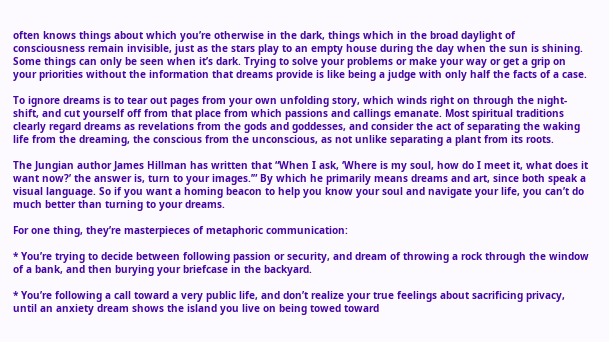often knows things about which you’re otherwise in the dark, things which in the broad daylight of consciousness remain invisible, just as the stars play to an empty house during the day when the sun is shining. Some things can only be seen when it’s dark. Trying to solve your problems or make your way or get a grip on your priorities without the information that dreams provide is like being a judge with only half the facts of a case.

To ignore dreams is to tear out pages from your own unfolding story, which winds right on through the night-shift, and cut yourself off from that place from which passions and callings emanate. Most spiritual traditions clearly regard dreams as revelations from the gods and goddesses, and consider the act of separating the waking life from the dreaming, the conscious from the unconscious, as not unlike separating a plant from its roots.

The Jungian author James Hillman has written that “When I ask, ‘Where is my soul, how do I meet it, what does it want now?’ the answer is, turn to your images.’” By which he primarily means dreams and art, since both speak a visual language. So if you want a homing beacon to help you know your soul and navigate your life, you can’t do much better than turning to your dreams.

For one thing, they’re masterpieces of metaphoric communication:

* You’re trying to decide between following passion or security, and dream of throwing a rock through the window of a bank, and then burying your briefcase in the backyard.

* You’re following a call toward a very public life, and don’t realize your true feelings about sacrificing privacy, until an anxiety dream shows the island you live on being towed toward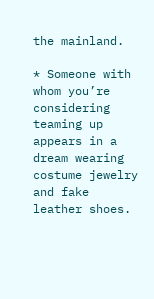the mainland.

* Someone with whom you’re considering teaming up appears in a dream wearing costume jewelry and fake leather shoes.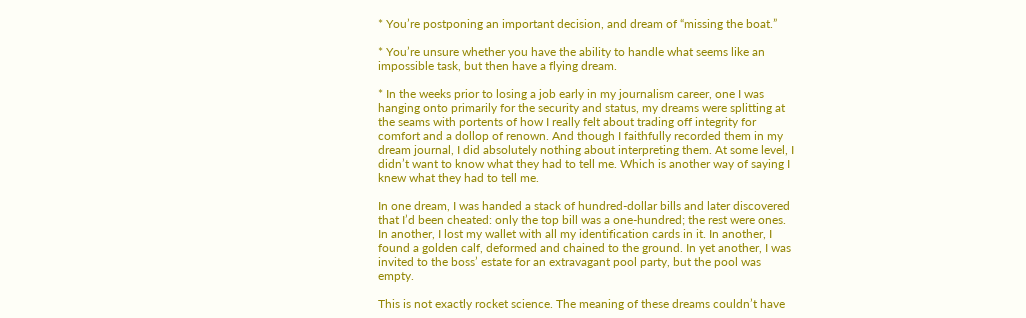* You’re postponing an important decision, and dream of “missing the boat.”

* You’re unsure whether you have the ability to handle what seems like an impossible task, but then have a flying dream.

* In the weeks prior to losing a job early in my journalism career, one I was hanging onto primarily for the security and status, my dreams were splitting at the seams with portents of how I really felt about trading off integrity for comfort and a dollop of renown. And though I faithfully recorded them in my dream journal, I did absolutely nothing about interpreting them. At some level, I didn’t want to know what they had to tell me. Which is another way of saying I knew what they had to tell me.

In one dream, I was handed a stack of hundred-dollar bills and later discovered that I’d been cheated: only the top bill was a one-hundred; the rest were ones. In another, I lost my wallet with all my identification cards in it. In another, I found a golden calf, deformed and chained to the ground. In yet another, I was invited to the boss’ estate for an extravagant pool party, but the pool was empty.

This is not exactly rocket science. The meaning of these dreams couldn’t have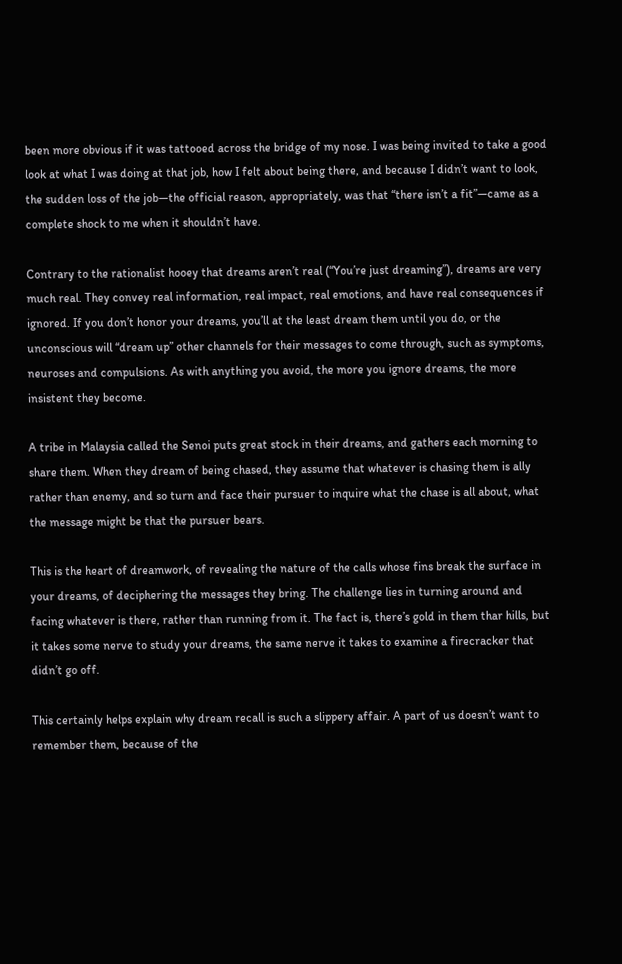been more obvious if it was tattooed across the bridge of my nose. I was being invited to take a good look at what I was doing at that job, how I felt about being there, and because I didn’t want to look, the sudden loss of the job—the official reason, appropriately, was that “there isn’t a fit”—came as a complete shock to me when it shouldn’t have.

Contrary to the rationalist hooey that dreams aren’t real (“You’re just dreaming”), dreams are very much real. They convey real information, real impact, real emotions, and have real consequences if ignored. If you don’t honor your dreams, you’ll at the least dream them until you do, or the unconscious will “dream up” other channels for their messages to come through, such as symptoms, neuroses and compulsions. As with anything you avoid, the more you ignore dreams, the more insistent they become.

A tribe in Malaysia called the Senoi puts great stock in their dreams, and gathers each morning to share them. When they dream of being chased, they assume that whatever is chasing them is ally rather than enemy, and so turn and face their pursuer to inquire what the chase is all about, what the message might be that the pursuer bears.

This is the heart of dreamwork, of revealing the nature of the calls whose fins break the surface in your dreams, of deciphering the messages they bring. The challenge lies in turning around and facing whatever is there, rather than running from it. The fact is, there’s gold in them thar hills, but it takes some nerve to study your dreams, the same nerve it takes to examine a firecracker that didn’t go off.

This certainly helps explain why dream recall is such a slippery affair. A part of us doesn’t want to remember them, because of the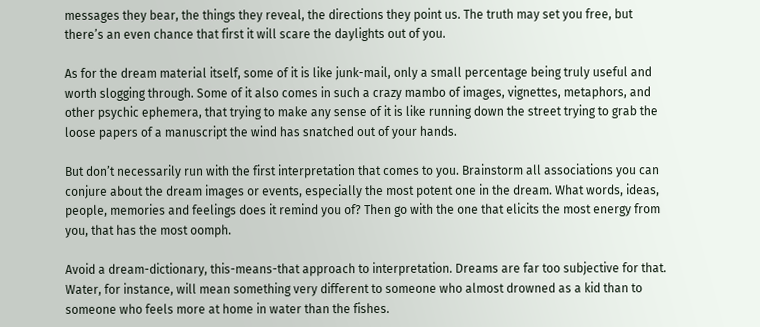messages they bear, the things they reveal, the directions they point us. The truth may set you free, but there’s an even chance that first it will scare the daylights out of you.

As for the dream material itself, some of it is like junk-mail, only a small percentage being truly useful and worth slogging through. Some of it also comes in such a crazy mambo of images, vignettes, metaphors, and other psychic ephemera, that trying to make any sense of it is like running down the street trying to grab the loose papers of a manuscript the wind has snatched out of your hands.

But don’t necessarily run with the first interpretation that comes to you. Brainstorm all associations you can conjure about the dream images or events, especially the most potent one in the dream. What words, ideas, people, memories and feelings does it remind you of? Then go with the one that elicits the most energy from you, that has the most oomph.

Avoid a dream-dictionary, this-means-that approach to interpretation. Dreams are far too subjective for that. Water, for instance, will mean something very different to someone who almost drowned as a kid than to someone who feels more at home in water than the fishes.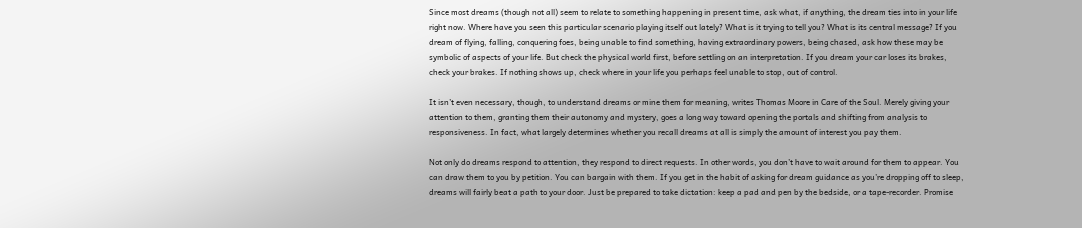Since most dreams (though not all) seem to relate to something happening in present time, ask what, if anything, the dream ties into in your life right now. Where have you seen this particular scenario playing itself out lately? What is it trying to tell you? What is its central message? If you dream of flying, falling, conquering foes, being unable to find something, having extraordinary powers, being chased, ask how these may be symbolic of aspects of your life. But check the physical world first, before settling on an interpretation. If you dream your car loses its brakes, check your brakes. If nothing shows up, check where in your life you perhaps feel unable to stop, out of control.

It isn’t even necessary, though, to understand dreams or mine them for meaning, writes Thomas Moore in Care of the Soul. Merely giving your attention to them, granting them their autonomy and mystery, goes a long way toward opening the portals and shifting from analysis to responsiveness. In fact, what largely determines whether you recall dreams at all is simply the amount of interest you pay them.

Not only do dreams respond to attention, they respond to direct requests. In other words, you don’t have to wait around for them to appear. You can draw them to you by petition. You can bargain with them. If you get in the habit of asking for dream guidance as you’re dropping off to sleep, dreams will fairly beat a path to your door. Just be prepared to take dictation: keep a pad and pen by the bedside, or a tape-recorder. Promise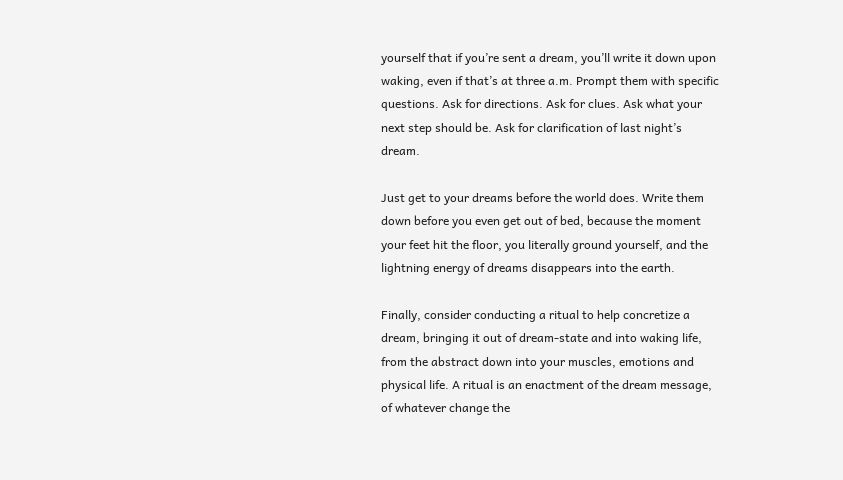yourself that if you’re sent a dream, you’ll write it down upon waking, even if that’s at three a.m. Prompt them with specific questions. Ask for directions. Ask for clues. Ask what your next step should be. Ask for clarification of last night’s dream.

Just get to your dreams before the world does. Write them down before you even get out of bed, because the moment your feet hit the floor, you literally ground yourself, and the lightning energy of dreams disappears into the earth.

Finally, consider conducting a ritual to help concretize a dream, bringing it out of dream-state and into waking life, from the abstract down into your muscles, emotions and physical life. A ritual is an enactment of the dream message, of whatever change the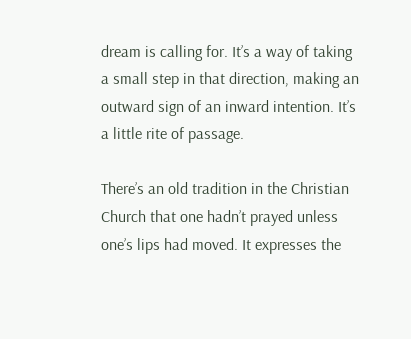dream is calling for. It’s a way of taking a small step in that direction, making an outward sign of an inward intention. It’s a little rite of passage.

There’s an old tradition in the Christian Church that one hadn’t prayed unless one’s lips had moved. It expresses the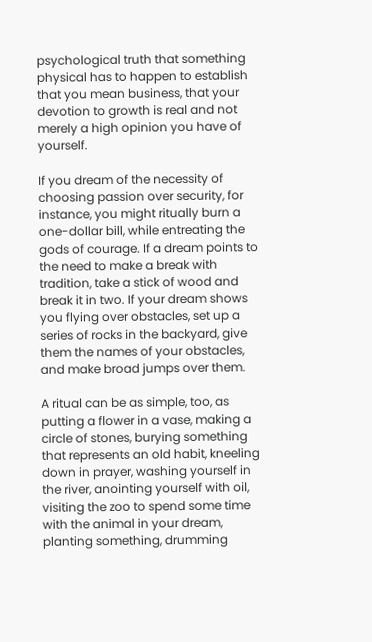psychological truth that something physical has to happen to establish that you mean business, that your devotion to growth is real and not merely a high opinion you have of yourself.

If you dream of the necessity of choosing passion over security, for instance, you might ritually burn a one-dollar bill, while entreating the gods of courage. If a dream points to the need to make a break with tradition, take a stick of wood and break it in two. If your dream shows you flying over obstacles, set up a series of rocks in the backyard, give them the names of your obstacles, and make broad jumps over them.

A ritual can be as simple, too, as putting a flower in a vase, making a circle of stones, burying something that represents an old habit, kneeling down in prayer, washing yourself in the river, anointing yourself with oil, visiting the zoo to spend some time with the animal in your dream, planting something, drumming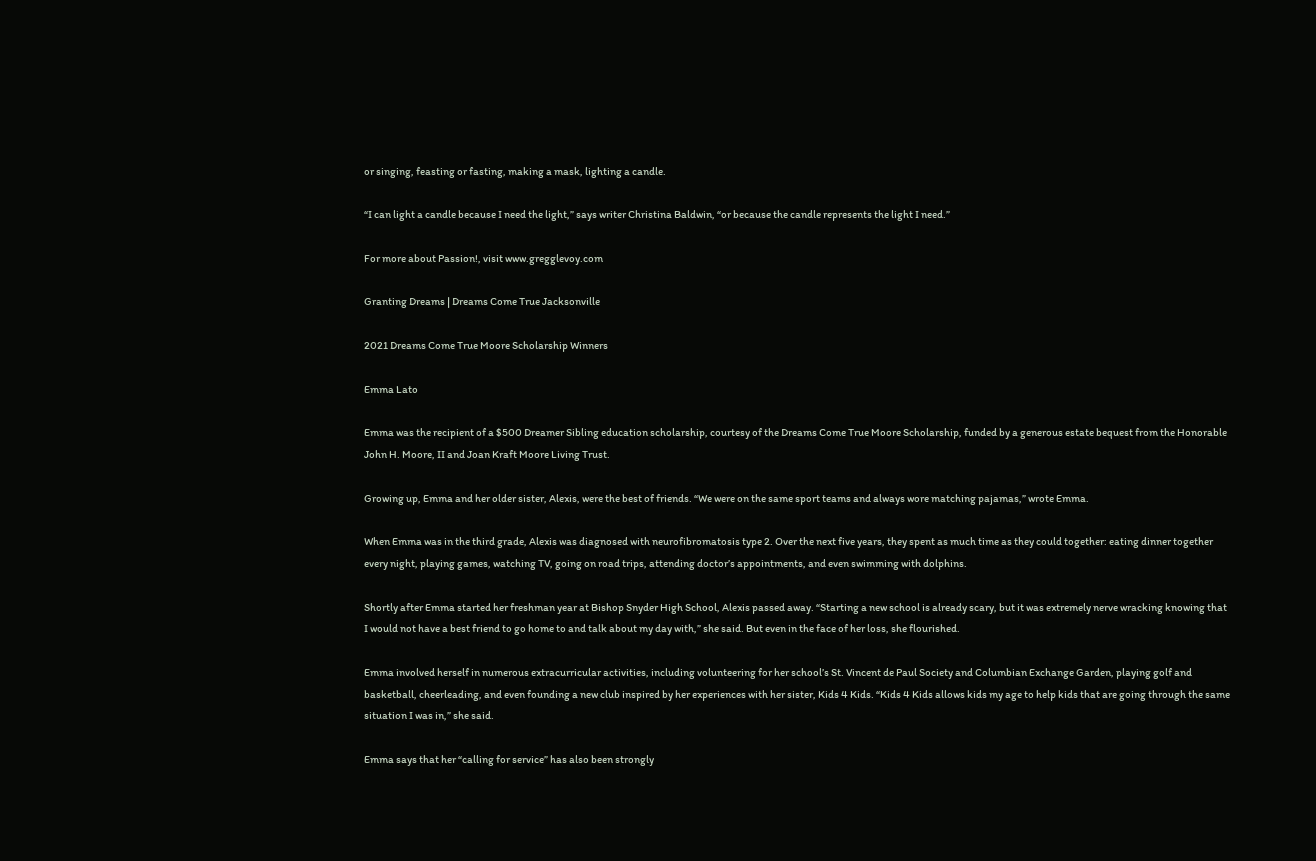or singing, feasting or fasting, making a mask, lighting a candle.

“I can light a candle because I need the light,” says writer Christina Baldwin, “or because the candle represents the light I need.”

For more about Passion!, visit www.gregglevoy.com

Granting Dreams | Dreams Come True Jacksonville

2021 Dreams Come True Moore Scholarship Winners

Emma Lato

Emma was the recipient of a $500 Dreamer Sibling education scholarship, courtesy of the Dreams Come True Moore Scholarship, funded by a generous estate bequest from the Honorable John H. Moore, II and Joan Kraft Moore Living Trust.

Growing up, Emma and her older sister, Alexis, were the best of friends. “We were on the same sport teams and always wore matching pajamas,” wrote Emma.

When Emma was in the third grade, Alexis was diagnosed with neurofibromatosis type 2. Over the next five years, they spent as much time as they could together: eating dinner together every night, playing games, watching TV, going on road trips, attending doctor’s appointments, and even swimming with dolphins.

Shortly after Emma started her freshman year at Bishop Snyder High School, Alexis passed away. “Starting a new school is already scary, but it was extremely nerve wracking knowing that I would not have a best friend to go home to and talk about my day with,” she said. But even in the face of her loss, she flourished.

Emma involved herself in numerous extracurricular activities, including volunteering for her school’s St. Vincent de Paul Society and Columbian Exchange Garden, playing golf and basketball, cheerleading, and even founding a new club inspired by her experiences with her sister, Kids 4 Kids. “Kids 4 Kids allows kids my age to help kids that are going through the same situation I was in,” she said.

Emma says that her “calling for service” has also been strongly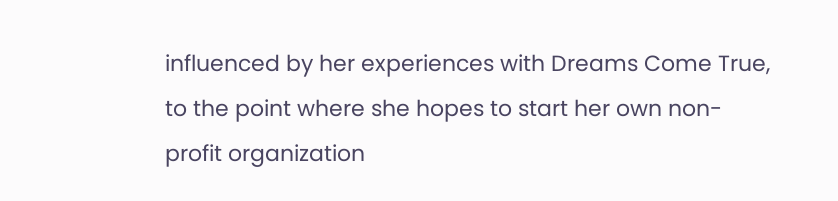influenced by her experiences with Dreams Come True, to the point where she hopes to start her own non-profit organization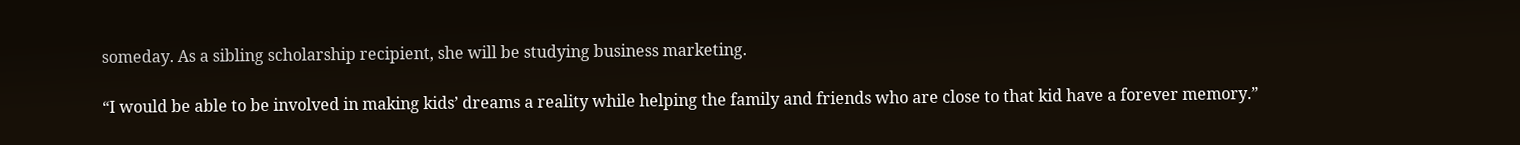someday. As a sibling scholarship recipient, she will be studying business marketing.

“I would be able to be involved in making kids’ dreams a reality while helping the family and friends who are close to that kid have a forever memory.”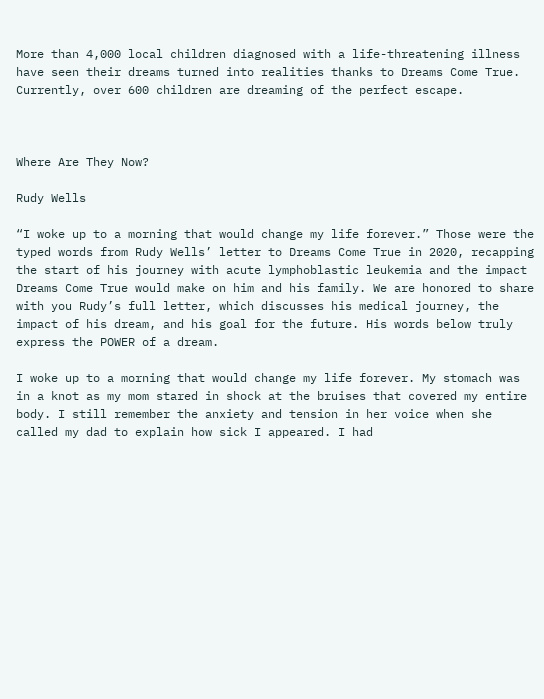More than 4,000 local children diagnosed with a life-threatening illness have seen their dreams turned into realities thanks to Dreams Come True. Currently, over 600 children are dreaming of the perfect escape.



Where Are They Now?

Rudy Wells

“I woke up to a morning that would change my life forever.” Those were the typed words from Rudy Wells’ letter to Dreams Come True in 2020, recapping the start of his journey with acute lymphoblastic leukemia and the impact Dreams Come True would make on him and his family. We are honored to share with you Rudy’s full letter, which discusses his medical journey, the impact of his dream, and his goal for the future. His words below truly express the POWER of a dream.

I woke up to a morning that would change my life forever. My stomach was in a knot as my mom stared in shock at the bruises that covered my entire body. I still remember the anxiety and tension in her voice when she called my dad to explain how sick I appeared. I had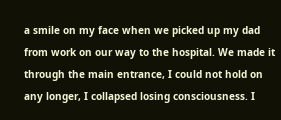a smile on my face when we picked up my dad from work on our way to the hospital. We made it through the main entrance, I could not hold on any longer, I collapsed losing consciousness. I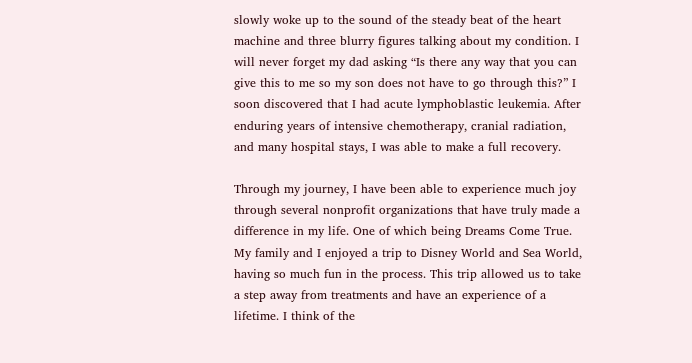slowly woke up to the sound of the steady beat of the heart machine and three blurry figures talking about my condition. I will never forget my dad asking “Is there any way that you can give this to me so my son does not have to go through this?” I soon discovered that I had acute lymphoblastic leukemia. After enduring years of intensive chemotherapy, cranial radiation, and many hospital stays, I was able to make a full recovery.

Through my journey, I have been able to experience much joy through several nonprofit organizations that have truly made a difference in my life. One of which being Dreams Come True. My family and I enjoyed a trip to Disney World and Sea World, having so much fun in the process. This trip allowed us to take a step away from treatments and have an experience of a lifetime. I think of the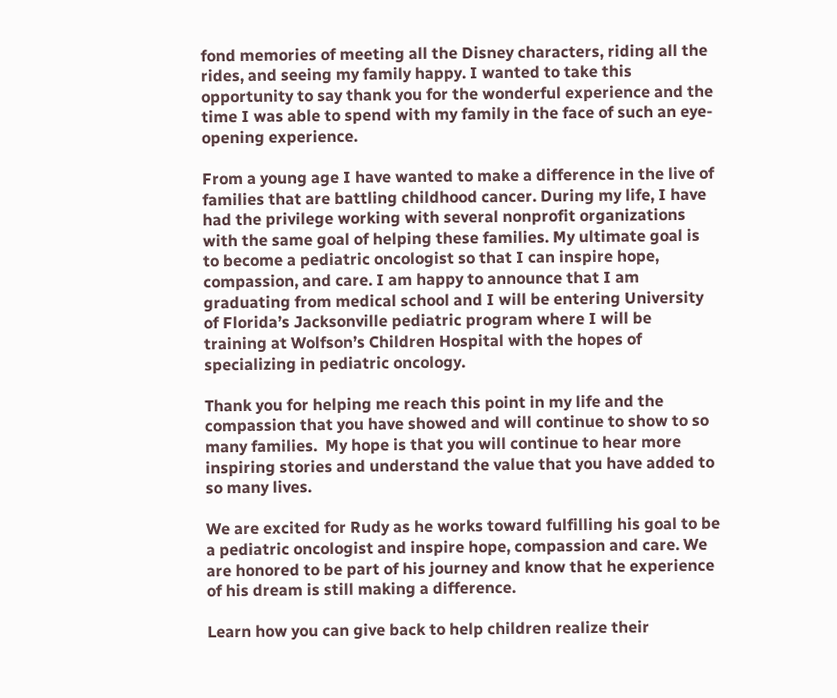fond memories of meeting all the Disney characters, riding all the rides, and seeing my family happy. I wanted to take this opportunity to say thank you for the wonderful experience and the time I was able to spend with my family in the face of such an eye-opening experience.

From a young age I have wanted to make a difference in the live of families that are battling childhood cancer. During my life, I have had the privilege working with several nonprofit organizations with the same goal of helping these families. My ultimate goal is to become a pediatric oncologist so that I can inspire hope, compassion, and care. I am happy to announce that I am graduating from medical school and I will be entering University of Florida’s Jacksonville pediatric program where I will be training at Wolfson’s Children Hospital with the hopes of specializing in pediatric oncology.

Thank you for helping me reach this point in my life and the compassion that you have showed and will continue to show to so many families.  My hope is that you will continue to hear more inspiring stories and understand the value that you have added to so many lives.

We are excited for Rudy as he works toward fulfilling his goal to be a pediatric oncologist and inspire hope, compassion and care. We are honored to be part of his journey and know that he experience of his dream is still making a difference.

Learn how you can give back to help children realize their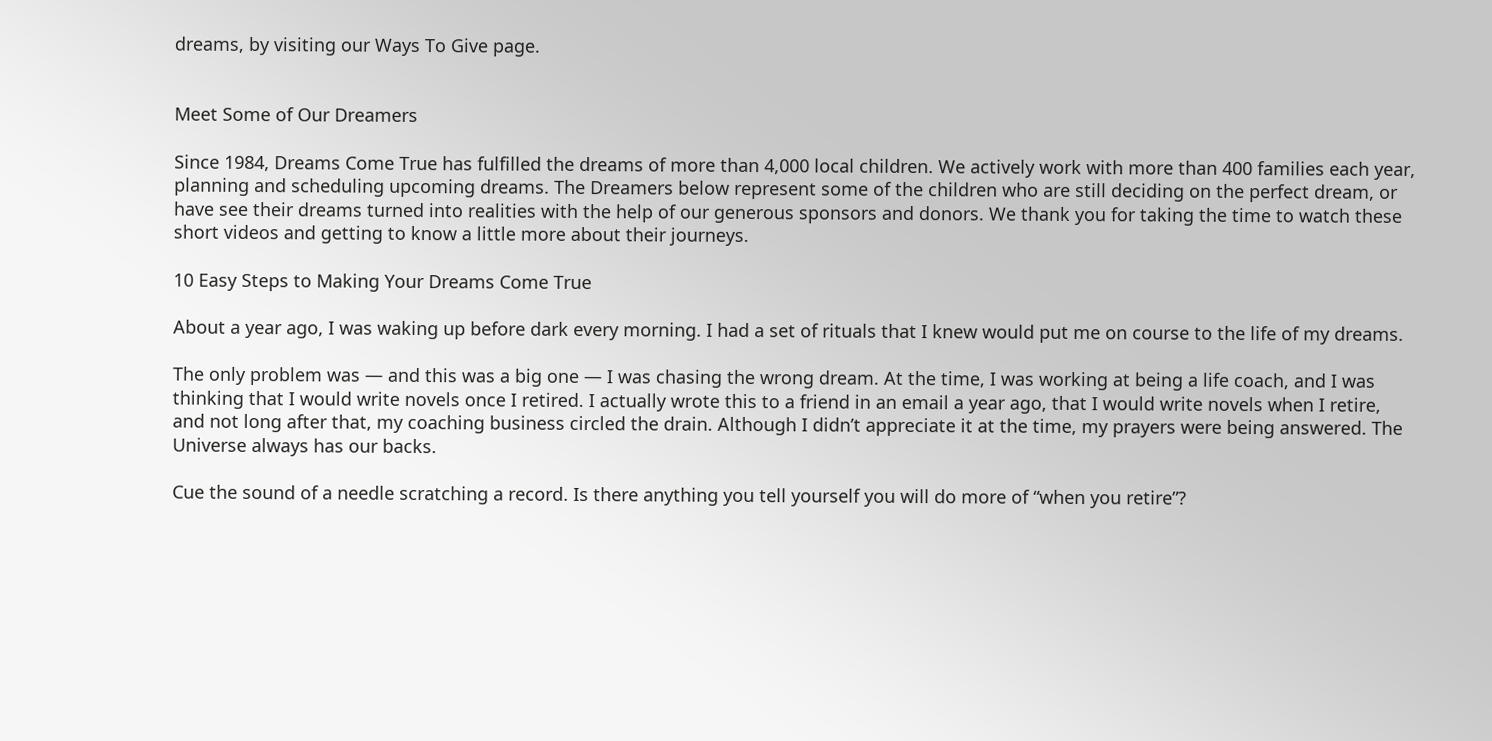dreams, by visiting our Ways To Give page.


Meet Some of Our Dreamers

Since 1984, Dreams Come True has fulfilled the dreams of more than 4,000 local children. We actively work with more than 400 families each year, planning and scheduling upcoming dreams. The Dreamers below represent some of the children who are still deciding on the perfect dream, or have see their dreams turned into realities with the help of our generous sponsors and donors. We thank you for taking the time to watch these short videos and getting to know a little more about their journeys.

10 Easy Steps to Making Your Dreams Come True

About a year ago, I was waking up before dark every morning. I had a set of rituals that I knew would put me on course to the life of my dreams.

The only problem was — and this was a big one — I was chasing the wrong dream. At the time, I was working at being a life coach, and I was thinking that I would write novels once I retired. I actually wrote this to a friend in an email a year ago, that I would write novels when I retire, and not long after that, my coaching business circled the drain. Although I didn’t appreciate it at the time, my prayers were being answered. The Universe always has our backs.

Cue the sound of a needle scratching a record. Is there anything you tell yourself you will do more of “when you retire”?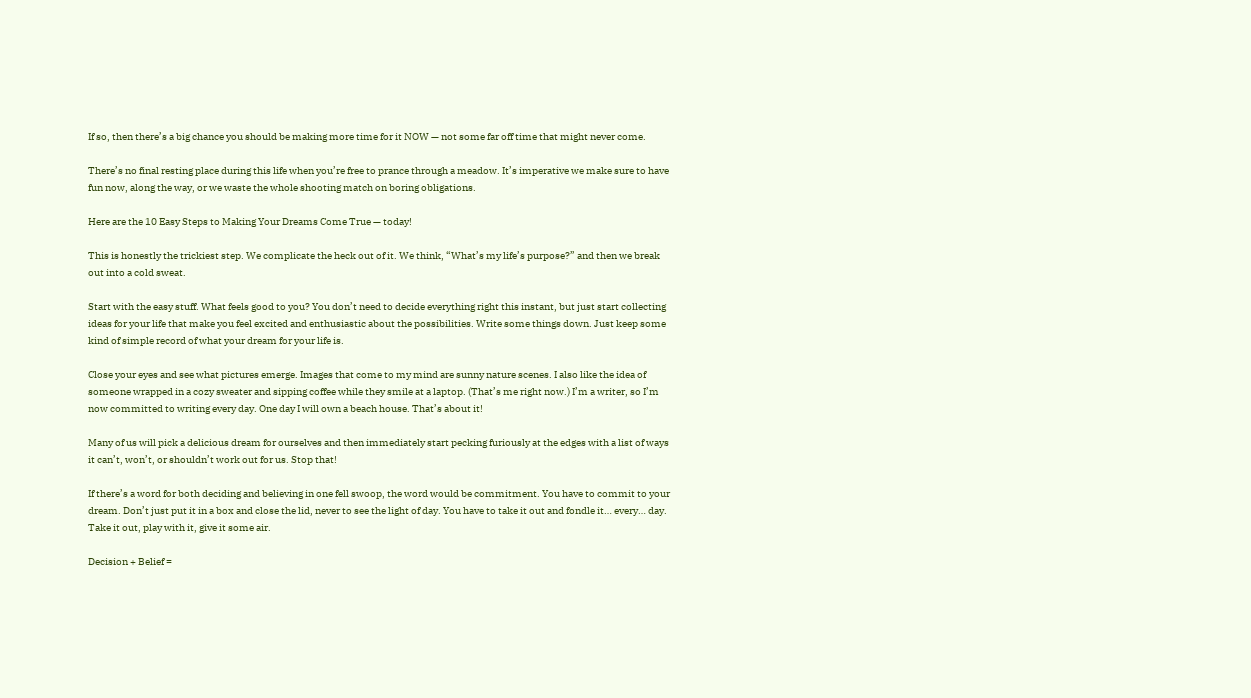If so, then there’s a big chance you should be making more time for it NOW — not some far off time that might never come.

There’s no final resting place during this life when you’re free to prance through a meadow. It’s imperative we make sure to have fun now, along the way, or we waste the whole shooting match on boring obligations.

Here are the 10 Easy Steps to Making Your Dreams Come True — today!

This is honestly the trickiest step. We complicate the heck out of it. We think, “What’s my life’s purpose?” and then we break out into a cold sweat.

Start with the easy stuff. What feels good to you? You don’t need to decide everything right this instant, but just start collecting ideas for your life that make you feel excited and enthusiastic about the possibilities. Write some things down. Just keep some kind of simple record of what your dream for your life is.

Close your eyes and see what pictures emerge. Images that come to my mind are sunny nature scenes. I also like the idea of someone wrapped in a cozy sweater and sipping coffee while they smile at a laptop. (That’s me right now.) I’m a writer, so I’m now committed to writing every day. One day I will own a beach house. That’s about it!

Many of us will pick a delicious dream for ourselves and then immediately start pecking furiously at the edges with a list of ways it can’t, won’t, or shouldn’t work out for us. Stop that!

If there’s a word for both deciding and believing in one fell swoop, the word would be commitment. You have to commit to your dream. Don’t just put it in a box and close the lid, never to see the light of day. You have to take it out and fondle it… every… day. Take it out, play with it, give it some air.

Decision + Belief =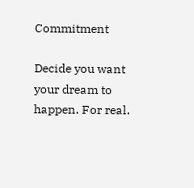Commitment

Decide you want your dream to happen. For real.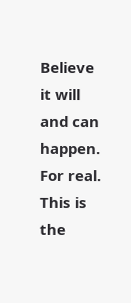Believe it will and can happen. For real. This is the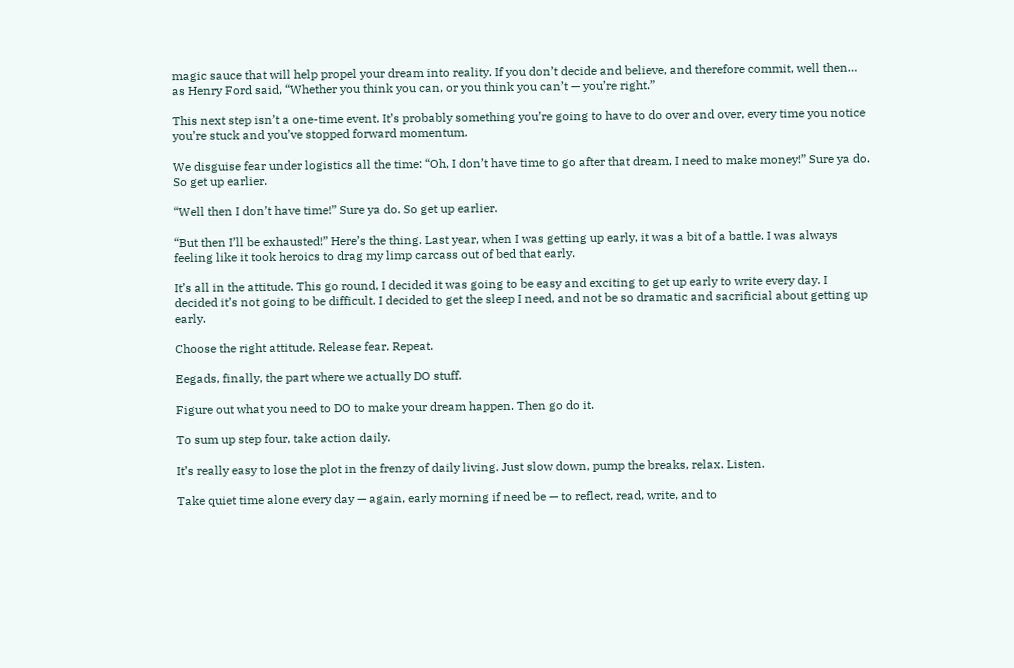magic sauce that will help propel your dream into reality. If you don’t decide and believe, and therefore commit, well then… as Henry Ford said, “Whether you think you can, or you think you can’t — you’re right.”

This next step isn’t a one-time event. It’s probably something you’re going to have to do over and over, every time you notice you’re stuck and you’ve stopped forward momentum.

We disguise fear under logistics all the time: “Oh, I don’t have time to go after that dream, I need to make money!” Sure ya do. So get up earlier.

“Well then I don’t have time!” Sure ya do. So get up earlier.

“But then I’ll be exhausted!” Here’s the thing. Last year, when I was getting up early, it was a bit of a battle. I was always feeling like it took heroics to drag my limp carcass out of bed that early.

It’s all in the attitude. This go round, I decided it was going to be easy and exciting to get up early to write every day. I decided it’s not going to be difficult. I decided to get the sleep I need, and not be so dramatic and sacrificial about getting up early.

Choose the right attitude. Release fear. Repeat.

Eegads, finally, the part where we actually DO stuff.

Figure out what you need to DO to make your dream happen. Then go do it.

To sum up step four, take action daily.

It’s really easy to lose the plot in the frenzy of daily living. Just slow down, pump the breaks, relax. Listen.

Take quiet time alone every day — again, early morning if need be — to reflect, read, write, and to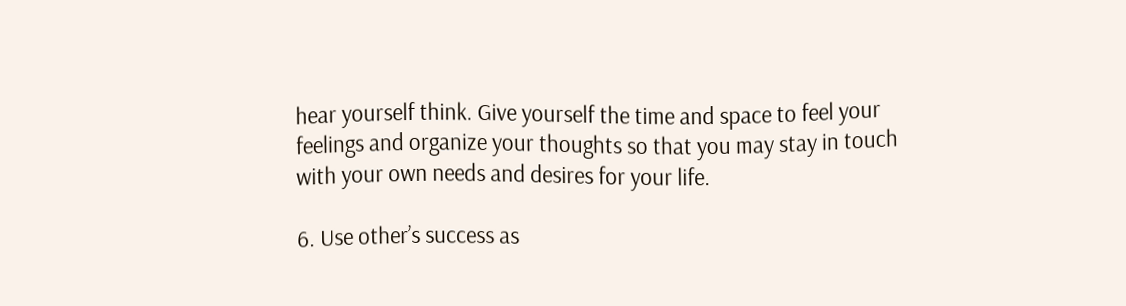hear yourself think. Give yourself the time and space to feel your feelings and organize your thoughts so that you may stay in touch with your own needs and desires for your life.

6. Use other’s success as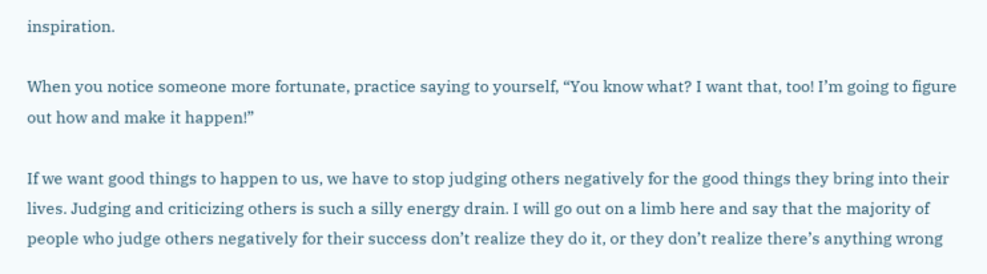inspiration.

When you notice someone more fortunate, practice saying to yourself, “You know what? I want that, too! I’m going to figure out how and make it happen!”

If we want good things to happen to us, we have to stop judging others negatively for the good things they bring into their lives. Judging and criticizing others is such a silly energy drain. I will go out on a limb here and say that the majority of people who judge others negatively for their success don’t realize they do it, or they don’t realize there’s anything wrong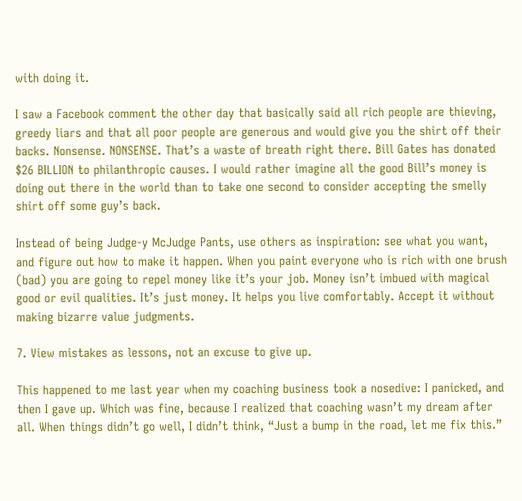with doing it.

I saw a Facebook comment the other day that basically said all rich people are thieving, greedy liars and that all poor people are generous and would give you the shirt off their backs. Nonsense. NONSENSE. That’s a waste of breath right there. Bill Gates has donated $26 BILLION to philanthropic causes. I would rather imagine all the good Bill’s money is doing out there in the world than to take one second to consider accepting the smelly shirt off some guy’s back.

Instead of being Judge-y McJudge Pants, use others as inspiration: see what you want, and figure out how to make it happen. When you paint everyone who is rich with one brush (bad) you are going to repel money like it’s your job. Money isn’t imbued with magical good or evil qualities. It’s just money. It helps you live comfortably. Accept it without making bizarre value judgments.

7. View mistakes as lessons, not an excuse to give up.

This happened to me last year when my coaching business took a nosedive: I panicked, and then I gave up. Which was fine, because I realized that coaching wasn’t my dream after all. When things didn’t go well, I didn’t think, “Just a bump in the road, let me fix this.”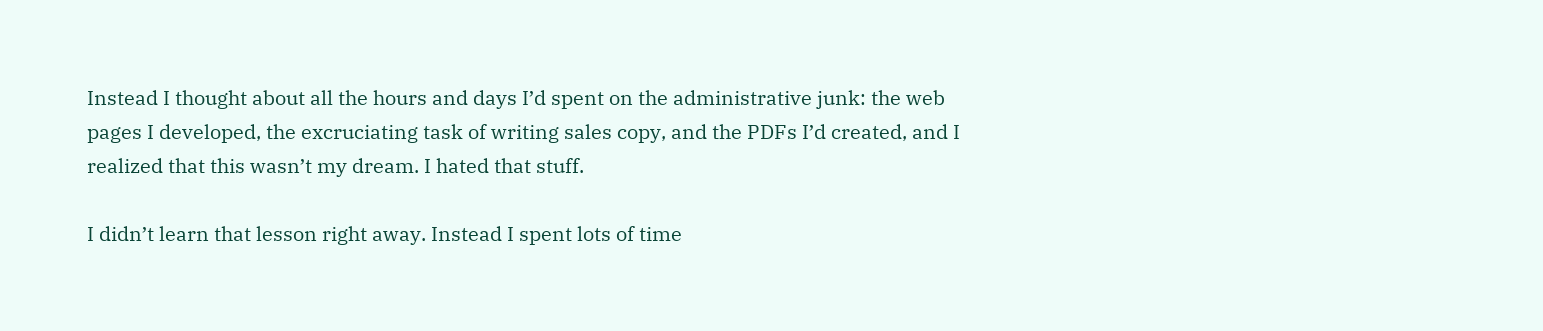Instead I thought about all the hours and days I’d spent on the administrative junk: the web pages I developed, the excruciating task of writing sales copy, and the PDFs I’d created, and I realized that this wasn’t my dream. I hated that stuff.

I didn’t learn that lesson right away. Instead I spent lots of time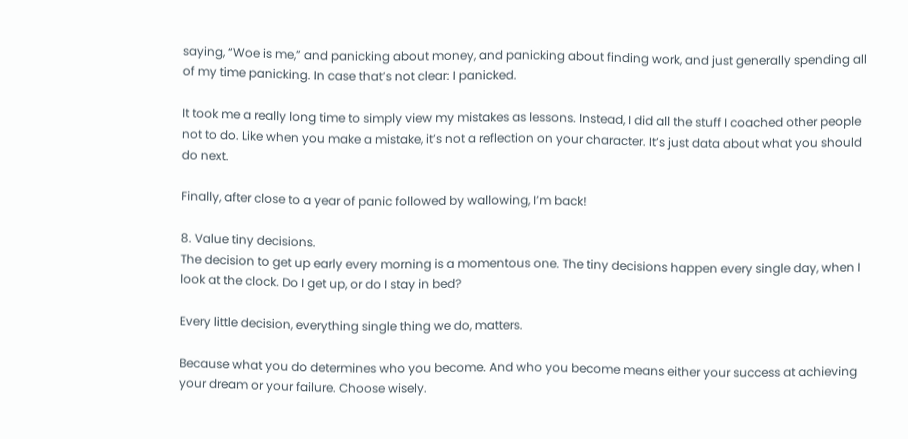saying, “Woe is me,” and panicking about money, and panicking about finding work, and just generally spending all of my time panicking. In case that’s not clear: I panicked.

It took me a really long time to simply view my mistakes as lessons. Instead, I did all the stuff I coached other people not to do. Like when you make a mistake, it’s not a reflection on your character. It’s just data about what you should do next.

Finally, after close to a year of panic followed by wallowing, I’m back!

8. Value tiny decisions.
The decision to get up early every morning is a momentous one. The tiny decisions happen every single day, when I look at the clock. Do I get up, or do I stay in bed?

Every little decision, everything single thing we do, matters.

Because what you do determines who you become. And who you become means either your success at achieving your dream or your failure. Choose wisely.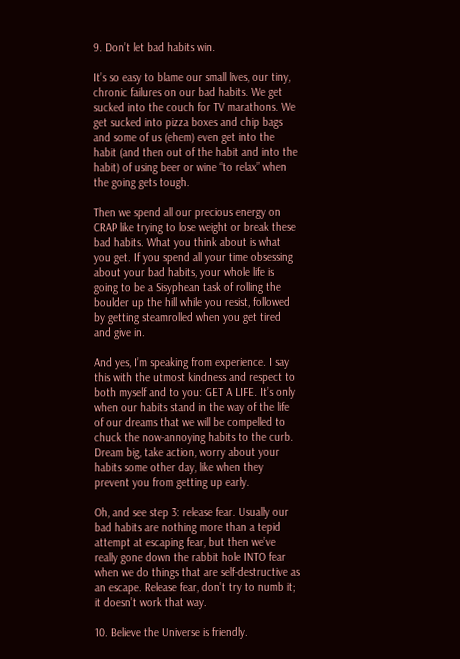9. Don’t let bad habits win.

It’s so easy to blame our small lives, our tiny, chronic failures on our bad habits. We get sucked into the couch for TV marathons. We get sucked into pizza boxes and chip bags and some of us (ehem) even get into the habit (and then out of the habit and into the habit) of using beer or wine “to relax” when the going gets tough.

Then we spend all our precious energy on CRAP like trying to lose weight or break these bad habits. What you think about is what you get. If you spend all your time obsessing about your bad habits, your whole life is going to be a Sisyphean task of rolling the boulder up the hill while you resist, followed by getting steamrolled when you get tired and give in.

And yes, I’m speaking from experience. I say this with the utmost kindness and respect to both myself and to you: GET A LIFE. It’s only when our habits stand in the way of the life of our dreams that we will be compelled to chuck the now-annoying habits to the curb. Dream big, take action, worry about your habits some other day, like when they prevent you from getting up early.

Oh, and see step 3: release fear. Usually our bad habits are nothing more than a tepid attempt at escaping fear, but then we’ve really gone down the rabbit hole INTO fear when we do things that are self-destructive as an escape. Release fear, don’t try to numb it; it doesn’t work that way.

10. Believe the Universe is friendly.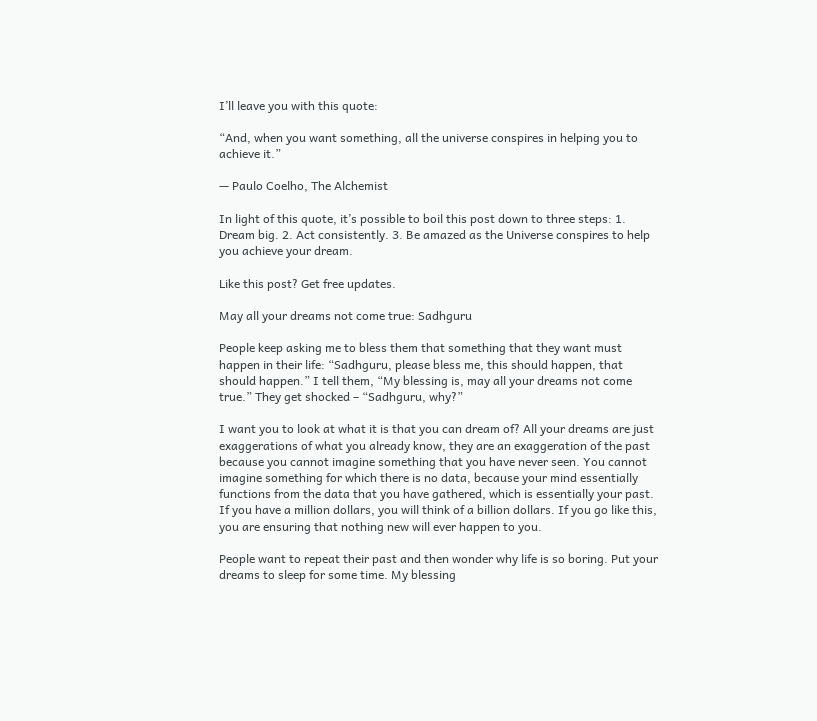I’ll leave you with this quote:

“And, when you want something, all the universe conspires in helping you to achieve it.”

— Paulo Coelho, The Alchemist

In light of this quote, it’s possible to boil this post down to three steps: 1. Dream big. 2. Act consistently. 3. Be amazed as the Universe conspires to help you achieve your dream.

Like this post? Get free updates.

May all your dreams not come true: Sadhguru

People keep asking me to bless them that something that they want must happen in their life: “Sadhguru, please bless me, this should happen, that should happen.” I tell them, “My blessing is, may all your dreams not come true.” They get shocked – “Sadhguru, why?”

I want you to look at what it is that you can dream of? All your dreams are just exaggerations of what you already know, they are an exaggeration of the past because you cannot imagine something that you have never seen. You cannot imagine something for which there is no data, because your mind essentially functions from the data that you have gathered, which is essentially your past. If you have a million dollars, you will think of a billion dollars. If you go like this, you are ensuring that nothing new will ever happen to you.

People want to repeat their past and then wonder why life is so boring. Put your dreams to sleep for some time. My blessing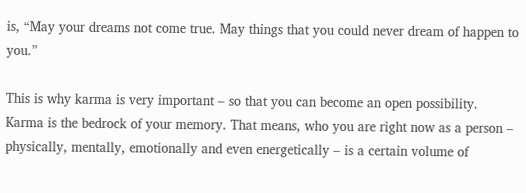is, “May your dreams not come true. May things that you could never dream of happen to you.”

This is why karma is very important – so that you can become an open possibility. Karma is the bedrock of your memory. That means, who you are right now as a person – physically, mentally, emotionally and even energetically – is a certain volume of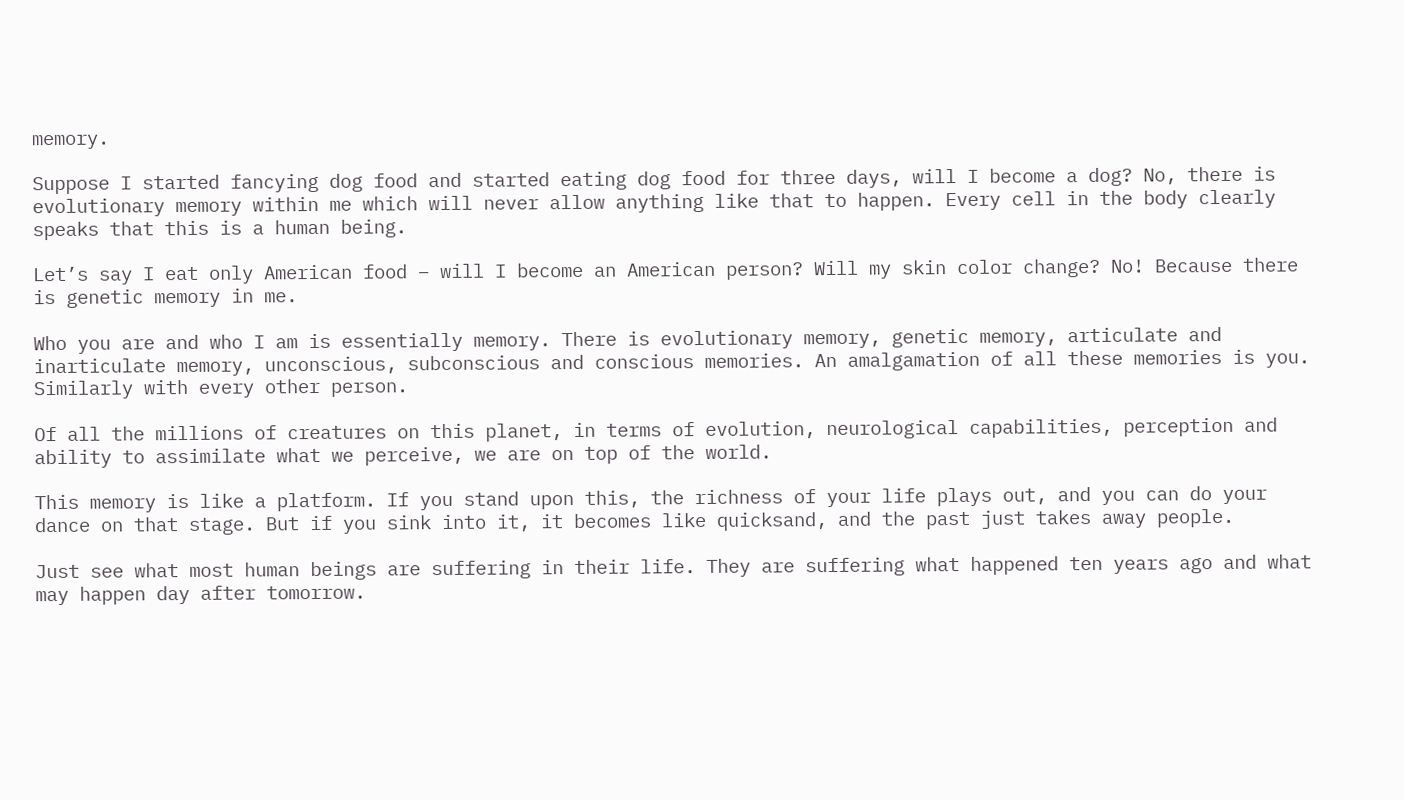memory.

Suppose I started fancying dog food and started eating dog food for three days, will I become a dog? No, there is evolutionary memory within me which will never allow anything like that to happen. Every cell in the body clearly speaks that this is a human being.

Let’s say I eat only American food – will I become an American person? Will my skin color change? No! Because there is genetic memory in me.

Who you are and who I am is essentially memory. There is evolutionary memory, genetic memory, articulate and inarticulate memory, unconscious, subconscious and conscious memories. An amalgamation of all these memories is you. Similarly with every other person.

Of all the millions of creatures on this planet, in terms of evolution, neurological capabilities, perception and ability to assimilate what we perceive, we are on top of the world.

This memory is like a platform. If you stand upon this, the richness of your life plays out, and you can do your dance on that stage. But if you sink into it, it becomes like quicksand, and the past just takes away people.

Just see what most human beings are suffering in their life. They are suffering what happened ten years ago and what may happen day after tomorrow.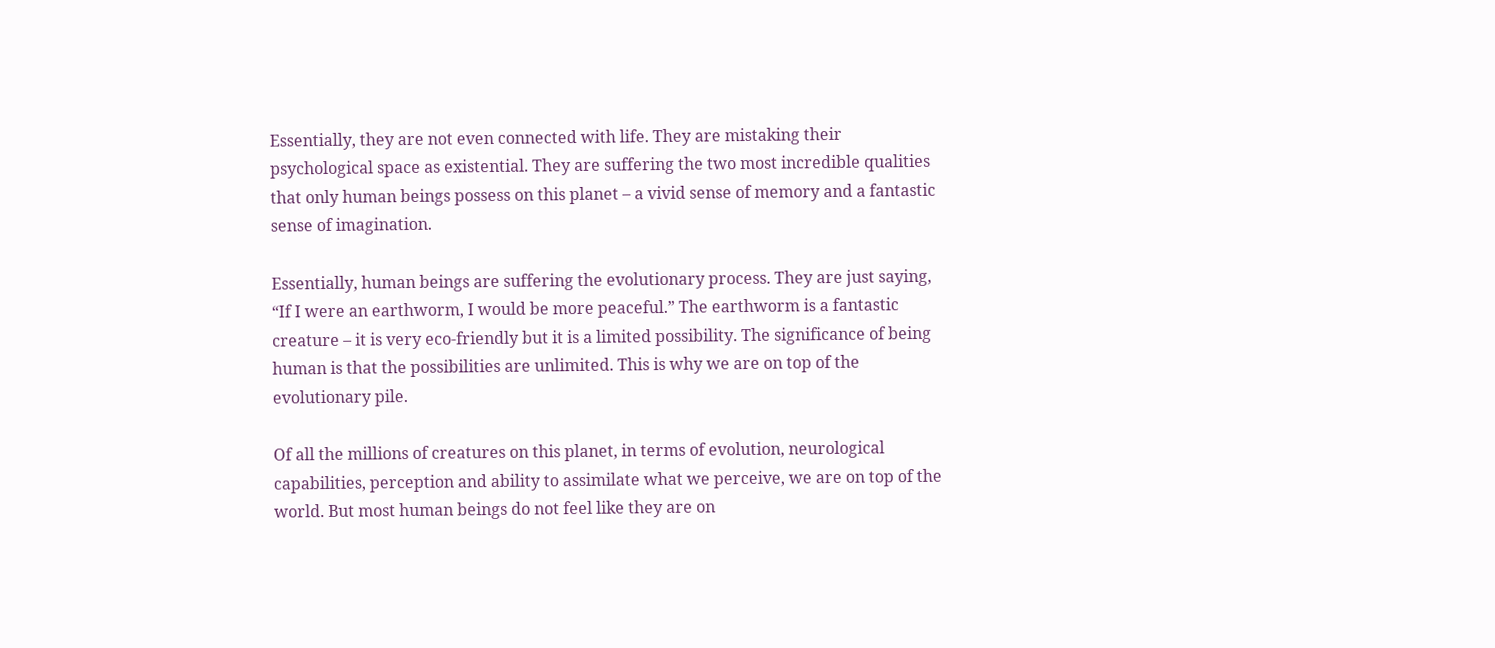Essentially, they are not even connected with life. They are mistaking their psychological space as existential. They are suffering the two most incredible qualities that only human beings possess on this planet – a vivid sense of memory and a fantastic sense of imagination.

Essentially, human beings are suffering the evolutionary process. They are just saying, “If I were an earthworm, I would be more peaceful.” The earthworm is a fantastic creature – it is very eco-friendly but it is a limited possibility. The significance of being human is that the possibilities are unlimited. This is why we are on top of the evolutionary pile.

Of all the millions of creatures on this planet, in terms of evolution, neurological capabilities, perception and ability to assimilate what we perceive, we are on top of the world. But most human beings do not feel like they are on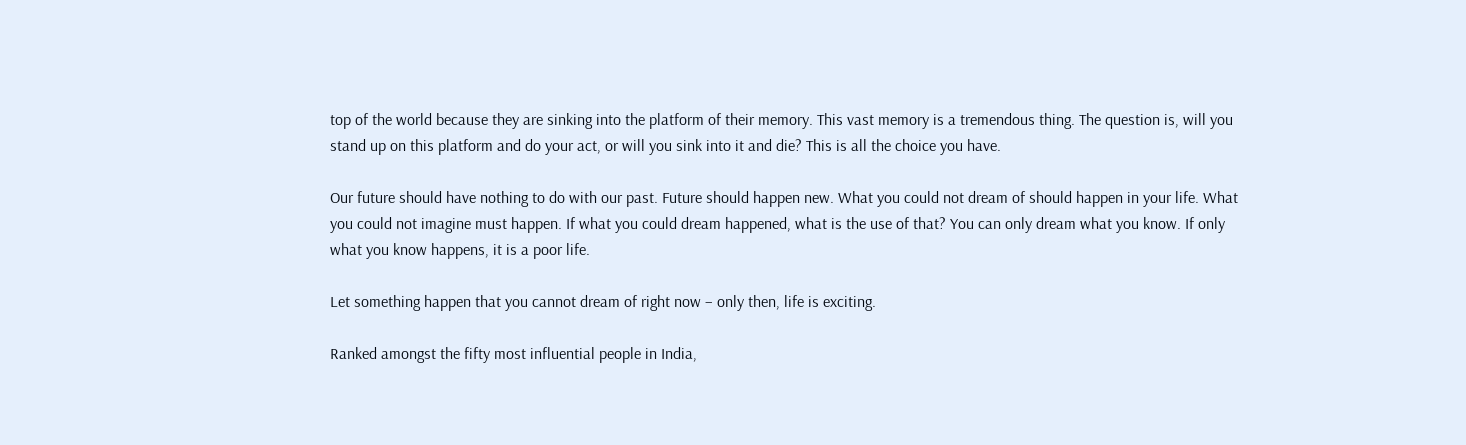top of the world because they are sinking into the platform of their memory. This vast memory is a tremendous thing. The question is, will you stand up on this platform and do your act, or will you sink into it and die? This is all the choice you have.

Our future should have nothing to do with our past. Future should happen new. What you could not dream of should happen in your life. What you could not imagine must happen. If what you could dream happened, what is the use of that? You can only dream what you know. If only what you know happens, it is a poor life.

Let something happen that you cannot dream of right now – only then, life is exciting.

Ranked amongst the fifty most influential people in India,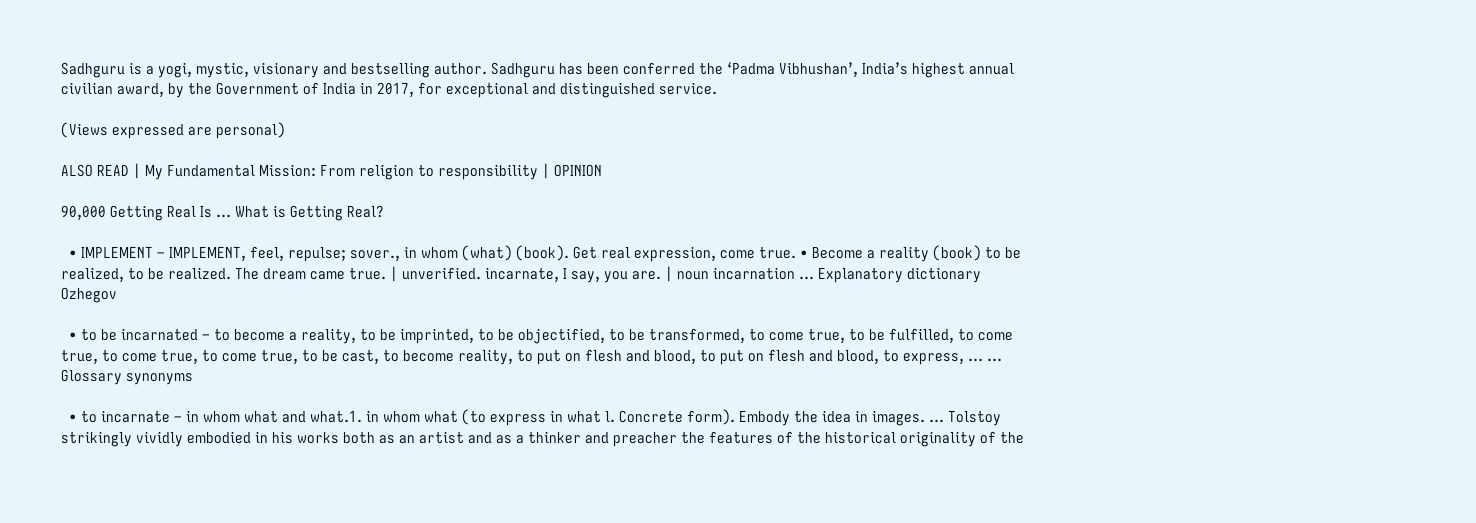Sadhguru is a yogi, mystic, visionary and bestselling author. Sadhguru has been conferred the ‘Padma Vibhushan’, India’s highest annual civilian award, by the Government of India in 2017, for exceptional and distinguished service.

(Views expressed are personal)

ALSO READ | My Fundamental Mission: From religion to responsibility | OPINION

90,000 Getting Real Is … What is Getting Real?

  • IMPLEMENT – IMPLEMENT, feel, repulse; sover., in whom (what) (book). Get real expression, come true. • Become a reality (book) to be realized, to be realized. The dream came true. | unverified. incarnate, I say, you are. | noun incarnation … Explanatory dictionary Ozhegov

  • to be incarnated – to become a reality, to be imprinted, to be objectified, to be transformed, to come true, to be fulfilled, to come true, to come true, to come true, to be cast, to become reality, to put on flesh and blood, to put on flesh and blood, to express, … … Glossary synonyms

  • to incarnate – in whom what and what.1. in whom what (to express in what l. Concrete form). Embody the idea in images. … Tolstoy strikingly vividly embodied in his works both as an artist and as a thinker and preacher the features of the historical originality of the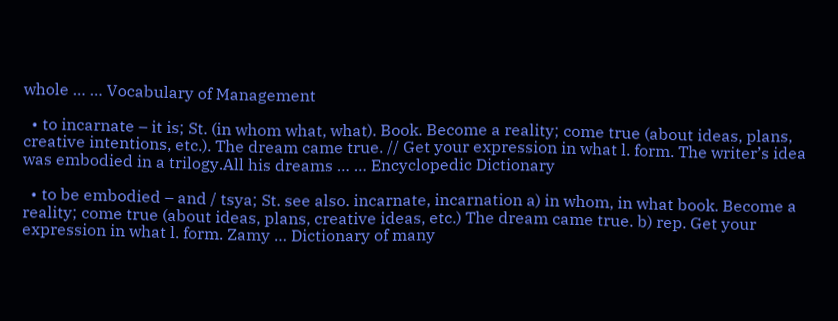whole … … Vocabulary of Management

  • to incarnate – it is; St. (in whom what, what). Book. Become a reality; come true (about ideas, plans, creative intentions, etc.). The dream came true. // Get your expression in what l. form. The writer’s idea was embodied in a trilogy.All his dreams … … Encyclopedic Dictionary

  • to be embodied – and / tsya; St. see also. incarnate, incarnation a) in whom, in what book. Become a reality; come true (about ideas, plans, creative ideas, etc.) The dream came true. b) rep. Get your expression in what l. form. Zamy … Dictionary of many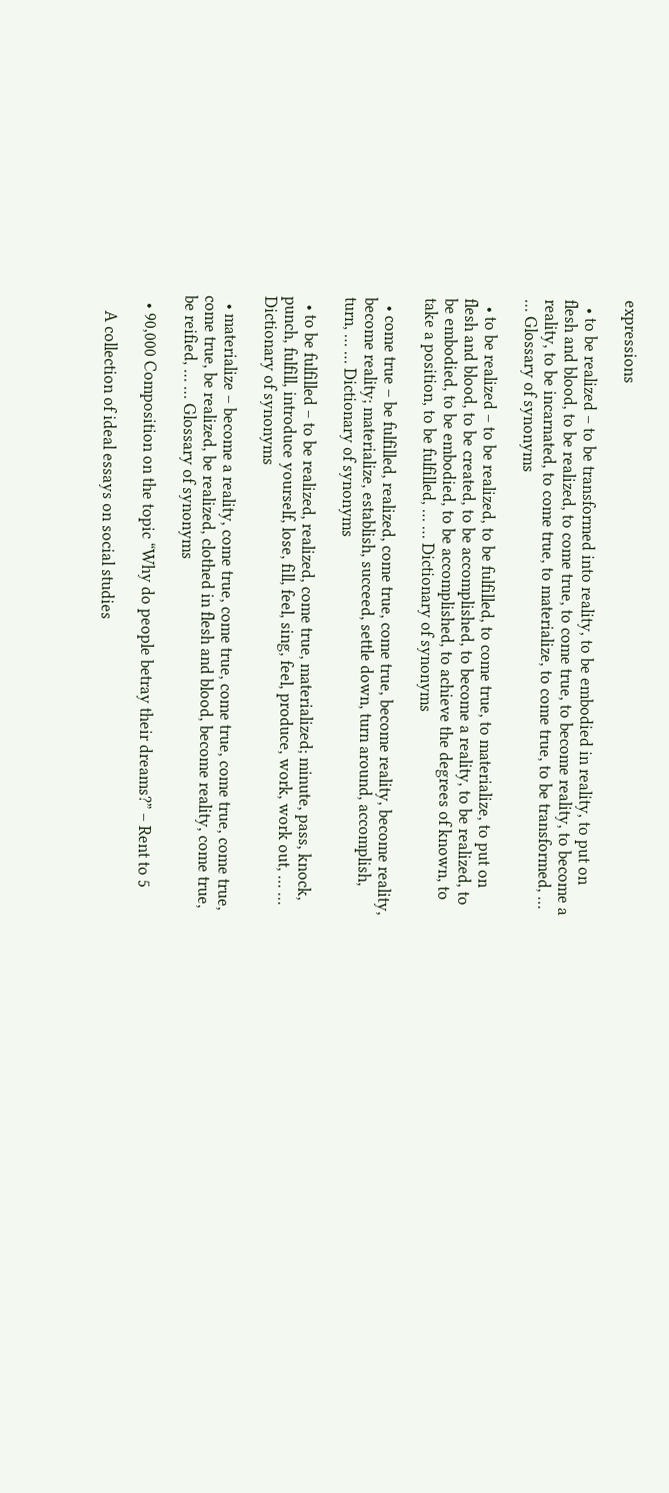expressions

  • to be realized – to be transformed into reality, to be embodied in reality, to put on flesh and blood, to be realized, to come true, to come true, to become reality, to become a reality, to be incarnated, to come true, to materialize, to come true, to be transformed, … … Glossary of synonyms

  • to be realized – to be realized, to be fulfilled, to come true, to materialize, to put on flesh and blood, to be created, to be accomplished, to become a reality, to be realized, to be embodied, to be embodied, to be accomplished, to achieve the degrees of known, to take a position, to be fulfilled, … … Dictionary of synonyms

  • come true – be fulfilled, realized, come true, come true, become reality, become reality, become reality; materialize, establish, succeed, settle down, turn around, accomplish, turn, … … Dictionary of synonyms

  • to be fulfilled – to be realized, realized, come true, materialized; minute, pass, knock, punch, fulfill, introduce yourself, lose, fill, feel, sing, feel, produce, work, work out, … … Dictionary of synonyms

  • materialize – become a reality, come true, come true, come true, come true, come true, come true, be realized, be realized, clothed in flesh and blood, become reality, come true, be reified, … … Glossary of synonyms

  • 90,000 Composition on the topic “Why do people betray their dreams?” – Rent to 5

    A collection of ideal essays on social studies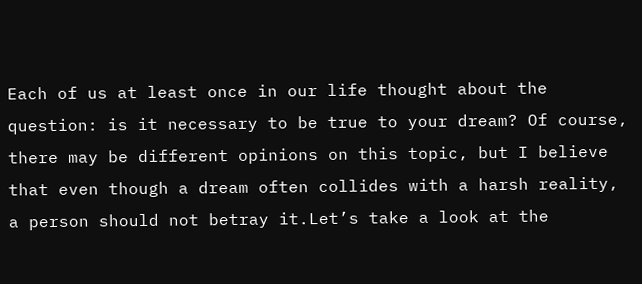Each of us at least once in our life thought about the question: is it necessary to be true to your dream? Of course, there may be different opinions on this topic, but I believe that even though a dream often collides with a harsh reality, a person should not betray it.Let’s take a look at the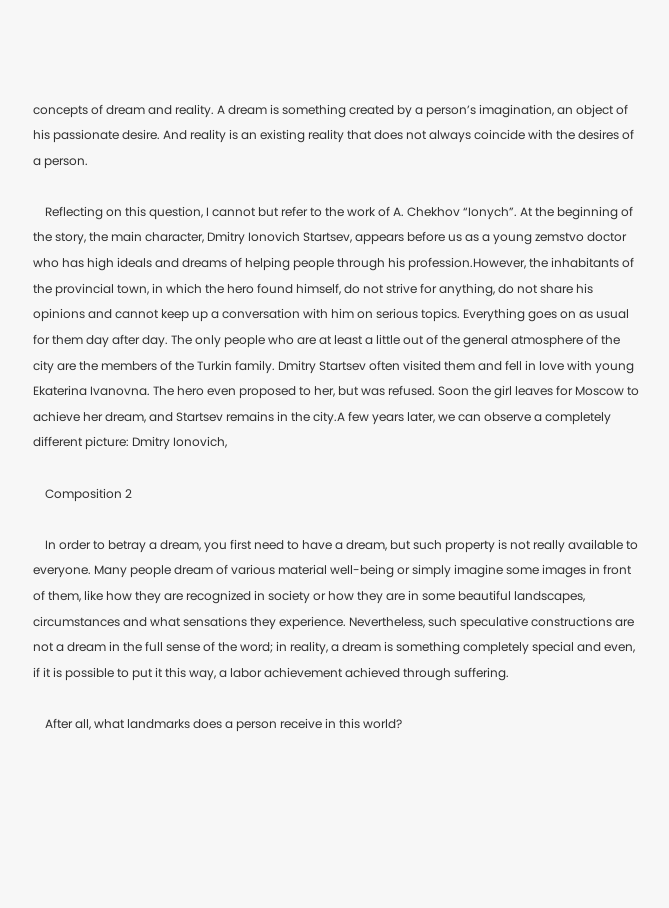concepts of dream and reality. A dream is something created by a person’s imagination, an object of his passionate desire. And reality is an existing reality that does not always coincide with the desires of a person.

    Reflecting on this question, I cannot but refer to the work of A. Chekhov “Ionych”. At the beginning of the story, the main character, Dmitry Ionovich Startsev, appears before us as a young zemstvo doctor who has high ideals and dreams of helping people through his profession.However, the inhabitants of the provincial town, in which the hero found himself, do not strive for anything, do not share his opinions and cannot keep up a conversation with him on serious topics. Everything goes on as usual for them day after day. The only people who are at least a little out of the general atmosphere of the city are the members of the Turkin family. Dmitry Startsev often visited them and fell in love with young Ekaterina Ivanovna. The hero even proposed to her, but was refused. Soon the girl leaves for Moscow to achieve her dream, and Startsev remains in the city.A few years later, we can observe a completely different picture: Dmitry Ionovich,

    Composition 2

    In order to betray a dream, you first need to have a dream, but such property is not really available to everyone. Many people dream of various material well-being or simply imagine some images in front of them, like how they are recognized in society or how they are in some beautiful landscapes, circumstances and what sensations they experience. Nevertheless, such speculative constructions are not a dream in the full sense of the word; in reality, a dream is something completely special and even, if it is possible to put it this way, a labor achievement achieved through suffering.

    After all, what landmarks does a person receive in this world?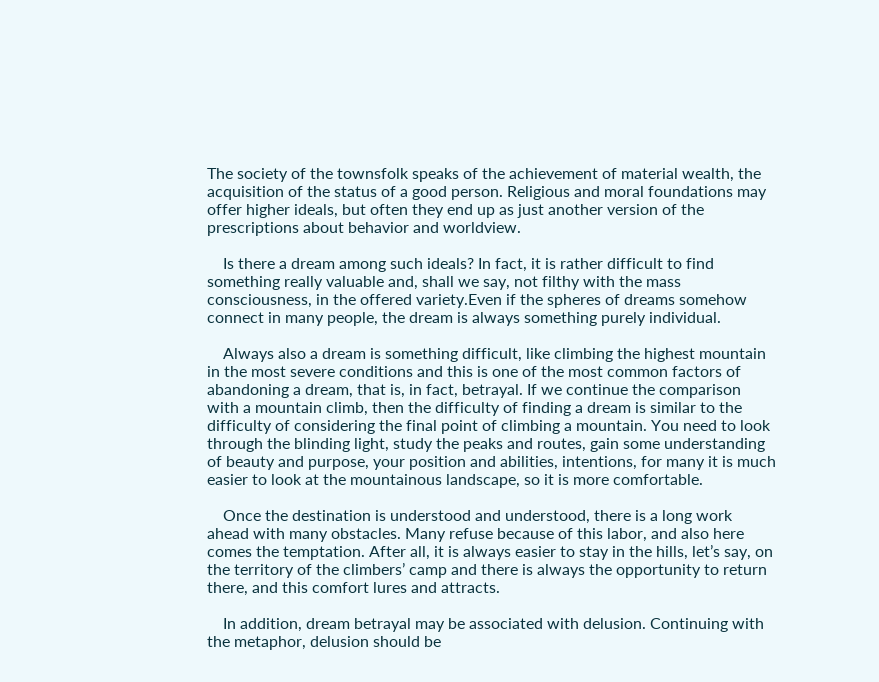The society of the townsfolk speaks of the achievement of material wealth, the acquisition of the status of a good person. Religious and moral foundations may offer higher ideals, but often they end up as just another version of the prescriptions about behavior and worldview.

    Is there a dream among such ideals? In fact, it is rather difficult to find something really valuable and, shall we say, not filthy with the mass consciousness, in the offered variety.Even if the spheres of dreams somehow connect in many people, the dream is always something purely individual.

    Always also a dream is something difficult, like climbing the highest mountain in the most severe conditions and this is one of the most common factors of abandoning a dream, that is, in fact, betrayal. If we continue the comparison with a mountain climb, then the difficulty of finding a dream is similar to the difficulty of considering the final point of climbing a mountain. You need to look through the blinding light, study the peaks and routes, gain some understanding of beauty and purpose, your position and abilities, intentions, for many it is much easier to look at the mountainous landscape, so it is more comfortable.

    Once the destination is understood and understood, there is a long work ahead with many obstacles. Many refuse because of this labor, and also here comes the temptation. After all, it is always easier to stay in the hills, let’s say, on the territory of the climbers’ camp and there is always the opportunity to return there, and this comfort lures and attracts.

    In addition, dream betrayal may be associated with delusion. Continuing with the metaphor, delusion should be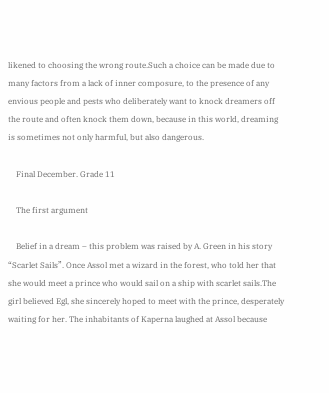likened to choosing the wrong route.Such a choice can be made due to many factors from a lack of inner composure, to the presence of any envious people and pests who deliberately want to knock dreamers off the route and often knock them down, because in this world, dreaming is sometimes not only harmful, but also dangerous.

    Final December. Grade 11

    The first argument

    Belief in a dream – this problem was raised by A. Green in his story “Scarlet Sails”. Once Assol met a wizard in the forest, who told her that she would meet a prince who would sail on a ship with scarlet sails.The girl believed Egl, she sincerely hoped to meet with the prince, desperately waiting for her. The inhabitants of Kaperna laughed at Assol because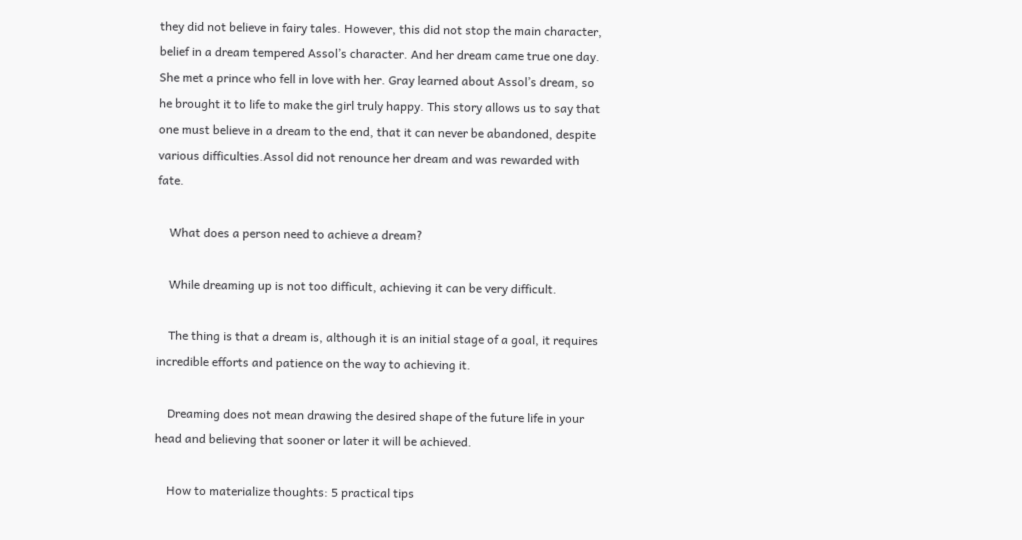they did not believe in fairy tales. However, this did not stop the main character, belief in a dream tempered Assol’s character. And her dream came true one day. She met a prince who fell in love with her. Gray learned about Assol’s dream, so he brought it to life to make the girl truly happy. This story allows us to say that one must believe in a dream to the end, that it can never be abandoned, despite various difficulties.Assol did not renounce her dream and was rewarded with fate.

    What does a person need to achieve a dream?

    While dreaming up is not too difficult, achieving it can be very difficult.

    The thing is that a dream is, although it is an initial stage of a goal, it requires incredible efforts and patience on the way to achieving it.

    Dreaming does not mean drawing the desired shape of the future life in your head and believing that sooner or later it will be achieved.

    How to materialize thoughts: 5 practical tips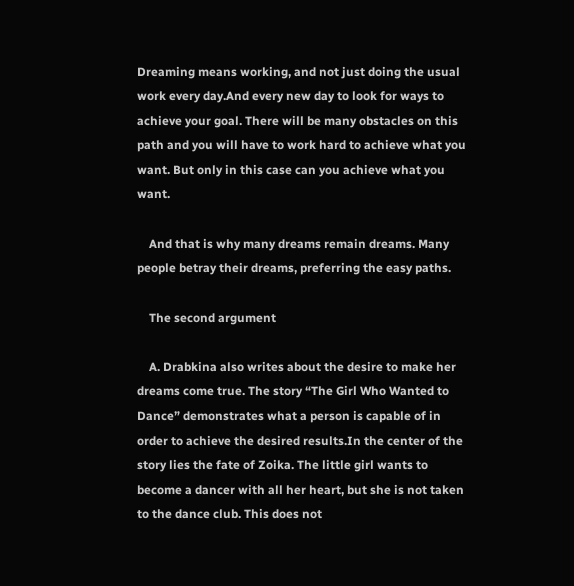Dreaming means working, and not just doing the usual work every day.And every new day to look for ways to achieve your goal. There will be many obstacles on this path and you will have to work hard to achieve what you want. But only in this case can you achieve what you want.

    And that is why many dreams remain dreams. Many people betray their dreams, preferring the easy paths.

    The second argument

    A. Drabkina also writes about the desire to make her dreams come true. The story “The Girl Who Wanted to Dance” demonstrates what a person is capable of in order to achieve the desired results.In the center of the story lies the fate of Zoika. The little girl wants to become a dancer with all her heart, but she is not taken to the dance club. This does not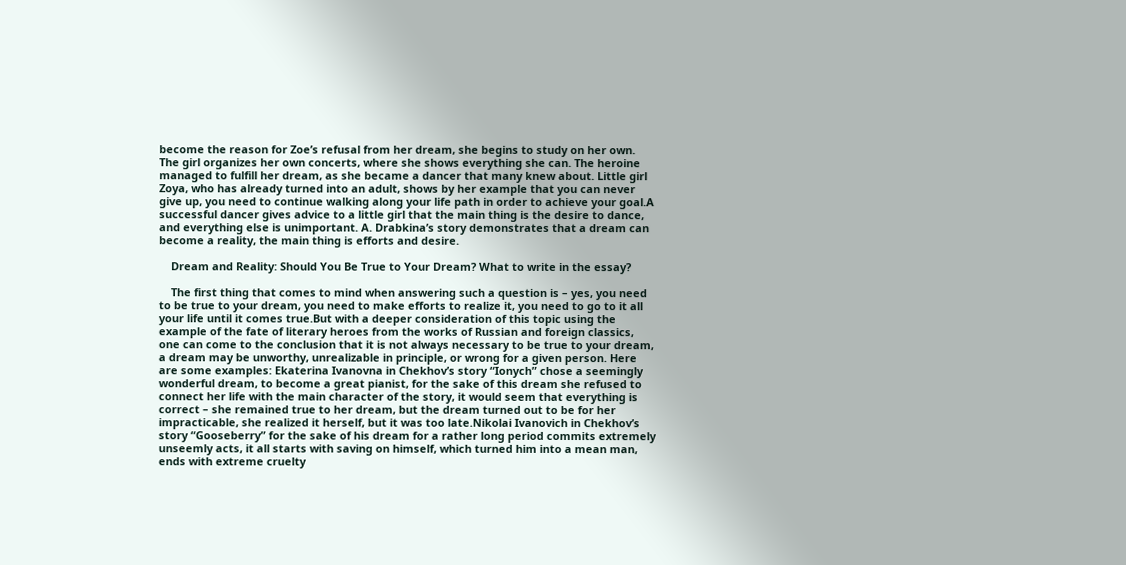become the reason for Zoe’s refusal from her dream, she begins to study on her own. The girl organizes her own concerts, where she shows everything she can. The heroine managed to fulfill her dream, as she became a dancer that many knew about. Little girl Zoya, who has already turned into an adult, shows by her example that you can never give up, you need to continue walking along your life path in order to achieve your goal.A successful dancer gives advice to a little girl that the main thing is the desire to dance, and everything else is unimportant. A. Drabkina’s story demonstrates that a dream can become a reality, the main thing is efforts and desire.

    Dream and Reality: Should You Be True to Your Dream? What to write in the essay?

    The first thing that comes to mind when answering such a question is – yes, you need to be true to your dream, you need to make efforts to realize it, you need to go to it all your life until it comes true.But with a deeper consideration of this topic using the example of the fate of literary heroes from the works of Russian and foreign classics, one can come to the conclusion that it is not always necessary to be true to your dream, a dream may be unworthy, unrealizable in principle, or wrong for a given person. Here are some examples: Ekaterina Ivanovna in Chekhov’s story “Ionych” chose a seemingly wonderful dream, to become a great pianist, for the sake of this dream she refused to connect her life with the main character of the story, it would seem that everything is correct – she remained true to her dream, but the dream turned out to be for her impracticable, she realized it herself, but it was too late.Nikolai Ivanovich in Chekhov’s story “Gooseberry” for the sake of his dream for a rather long period commits extremely unseemly acts, it all starts with saving on himself, which turned him into a mean man, ends with extreme cruelty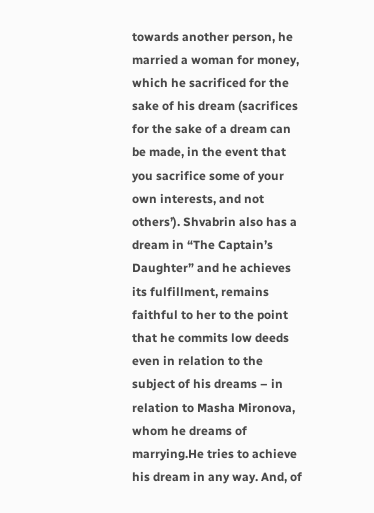towards another person, he married a woman for money, which he sacrificed for the sake of his dream (sacrifices for the sake of a dream can be made, in the event that you sacrifice some of your own interests, and not others’). Shvabrin also has a dream in “The Captain’s Daughter” and he achieves its fulfillment, remains faithful to her to the point that he commits low deeds even in relation to the subject of his dreams – in relation to Masha Mironova, whom he dreams of marrying.He tries to achieve his dream in any way. And, of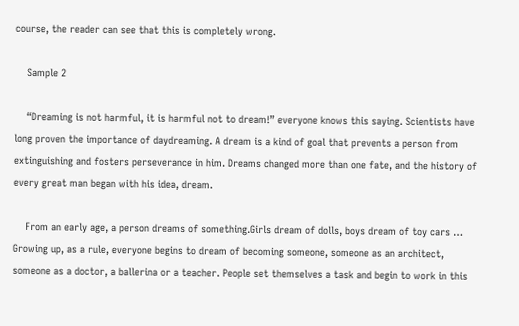course, the reader can see that this is completely wrong.

    Sample 2

    “Dreaming is not harmful, it is harmful not to dream!” everyone knows this saying. Scientists have long proven the importance of daydreaming. A dream is a kind of goal that prevents a person from extinguishing and fosters perseverance in him. Dreams changed more than one fate, and the history of every great man began with his idea, dream.

    From an early age, a person dreams of something.Girls dream of dolls, boys dream of toy cars … Growing up, as a rule, everyone begins to dream of becoming someone, someone as an architect, someone as a doctor, a ballerina or a teacher. People set themselves a task and begin to work in this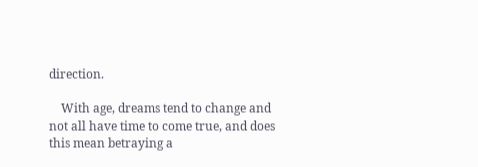direction.

    With age, dreams tend to change and not all have time to come true, and does this mean betraying a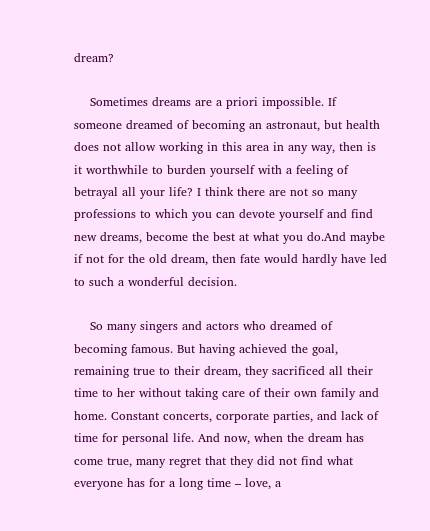dream?

    Sometimes dreams are a priori impossible. If someone dreamed of becoming an astronaut, but health does not allow working in this area in any way, then is it worthwhile to burden yourself with a feeling of betrayal all your life? I think there are not so many professions to which you can devote yourself and find new dreams, become the best at what you do.And maybe if not for the old dream, then fate would hardly have led to such a wonderful decision.

    So many singers and actors who dreamed of becoming famous. But having achieved the goal, remaining true to their dream, they sacrificed all their time to her without taking care of their own family and home. Constant concerts, corporate parties, and lack of time for personal life. And now, when the dream has come true, many regret that they did not find what everyone has for a long time – love, a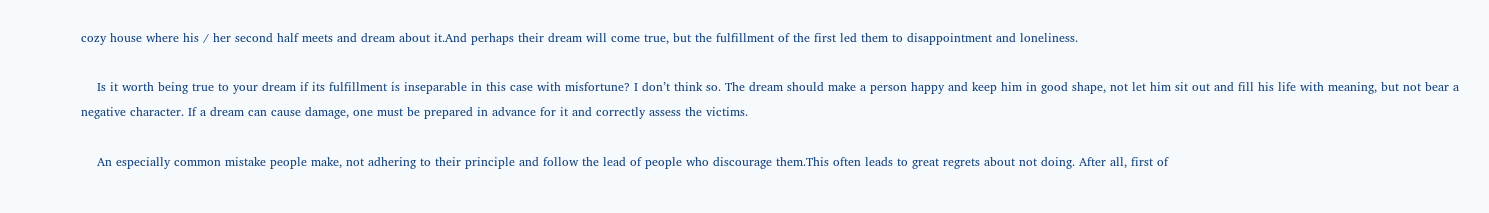cozy house where his / her second half meets and dream about it.And perhaps their dream will come true, but the fulfillment of the first led them to disappointment and loneliness.

    Is it worth being true to your dream if its fulfillment is inseparable in this case with misfortune? I don’t think so. The dream should make a person happy and keep him in good shape, not let him sit out and fill his life with meaning, but not bear a negative character. If a dream can cause damage, one must be prepared in advance for it and correctly assess the victims.

    An especially common mistake people make, not adhering to their principle and follow the lead of people who discourage them.This often leads to great regrets about not doing. After all, first of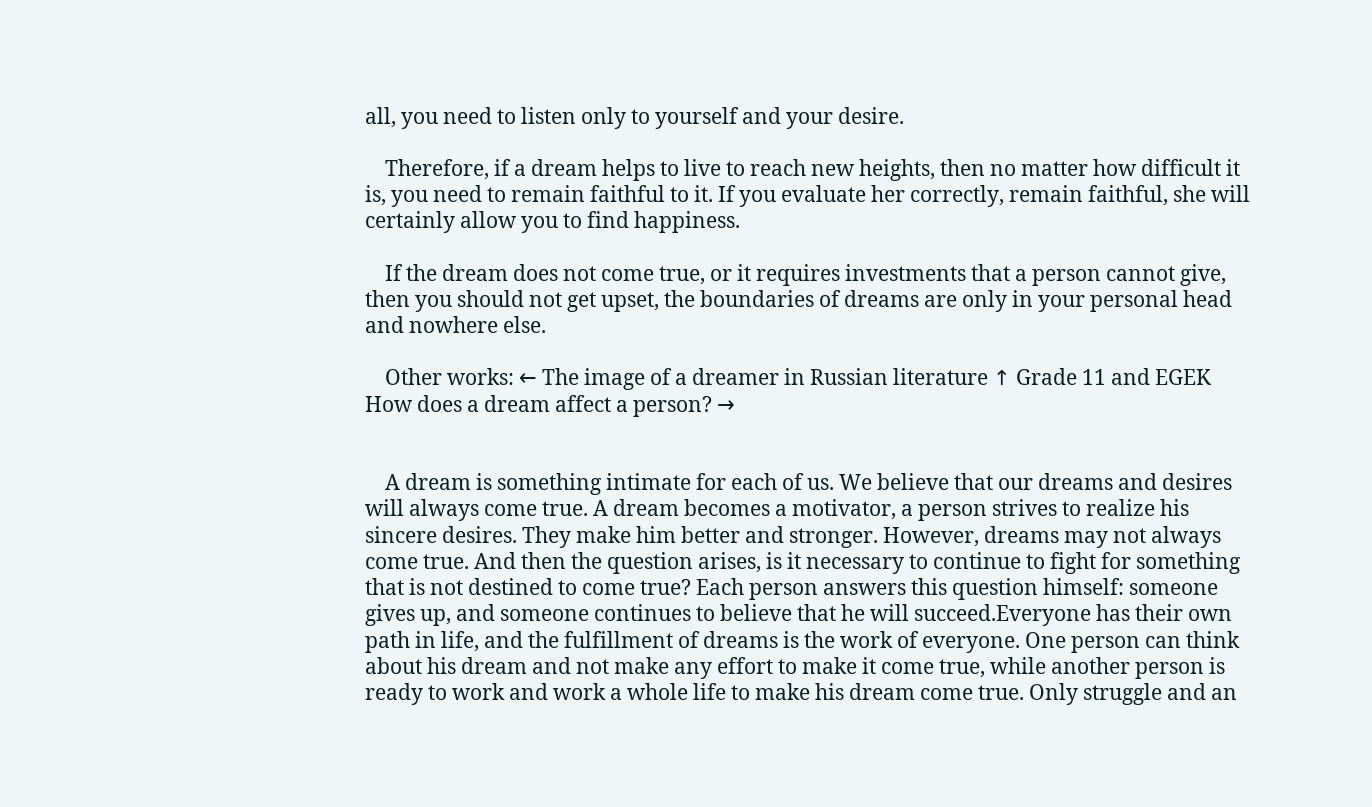all, you need to listen only to yourself and your desire.

    Therefore, if a dream helps to live to reach new heights, then no matter how difficult it is, you need to remain faithful to it. If you evaluate her correctly, remain faithful, she will certainly allow you to find happiness.

    If the dream does not come true, or it requires investments that a person cannot give, then you should not get upset, the boundaries of dreams are only in your personal head and nowhere else.

    Other works: ← The image of a dreamer in Russian literature ↑ Grade 11 and EGEK How does a dream affect a person? →


    A dream is something intimate for each of us. We believe that our dreams and desires will always come true. A dream becomes a motivator, a person strives to realize his sincere desires. They make him better and stronger. However, dreams may not always come true. And then the question arises, is it necessary to continue to fight for something that is not destined to come true? Each person answers this question himself: someone gives up, and someone continues to believe that he will succeed.Everyone has their own path in life, and the fulfillment of dreams is the work of everyone. One person can think about his dream and not make any effort to make it come true, while another person is ready to work and work a whole life to make his dream come true. Only struggle and an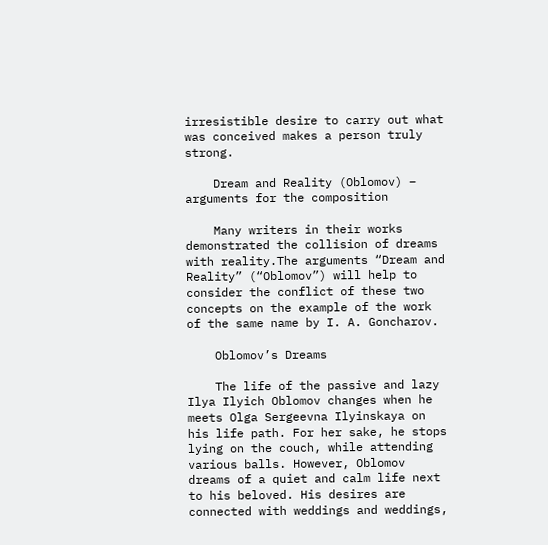irresistible desire to carry out what was conceived makes a person truly strong.

    Dream and Reality (Oblomov) – arguments for the composition

    Many writers in their works demonstrated the collision of dreams with reality.The arguments “Dream and Reality” (“Oblomov”) will help to consider the conflict of these two concepts on the example of the work of the same name by I. A. Goncharov.

    Oblomov’s Dreams

    The life of the passive and lazy Ilya Ilyich Oblomov changes when he meets Olga Sergeevna Ilyinskaya on his life path. For her sake, he stops lying on the couch, while attending various balls. However, Oblomov dreams of a quiet and calm life next to his beloved. His desires are connected with weddings and weddings,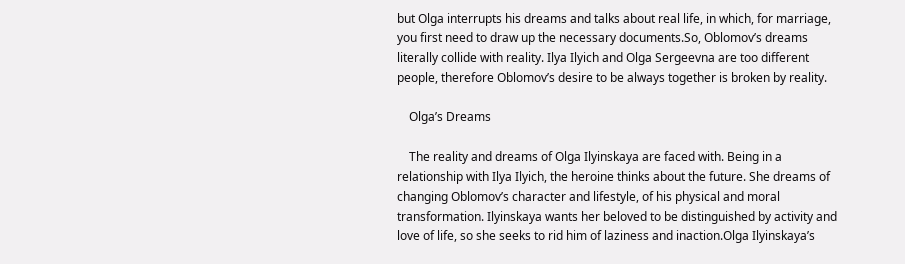but Olga interrupts his dreams and talks about real life, in which, for marriage, you first need to draw up the necessary documents.So, Oblomov’s dreams literally collide with reality. Ilya Ilyich and Olga Sergeevna are too different people, therefore Oblomov’s desire to be always together is broken by reality.

    Olga’s Dreams

    The reality and dreams of Olga Ilyinskaya are faced with. Being in a relationship with Ilya Ilyich, the heroine thinks about the future. She dreams of changing Oblomov’s character and lifestyle, of his physical and moral transformation. Ilyinskaya wants her beloved to be distinguished by activity and love of life, so she seeks to rid him of laziness and inaction.Olga Ilyinskaya’s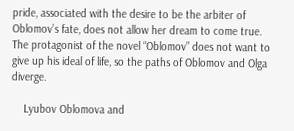pride, associated with the desire to be the arbiter of Oblomov’s fate, does not allow her dream to come true. The protagonist of the novel “Oblomov” does not want to give up his ideal of life, so the paths of Oblomov and Olga diverge.

    Lyubov Oblomova and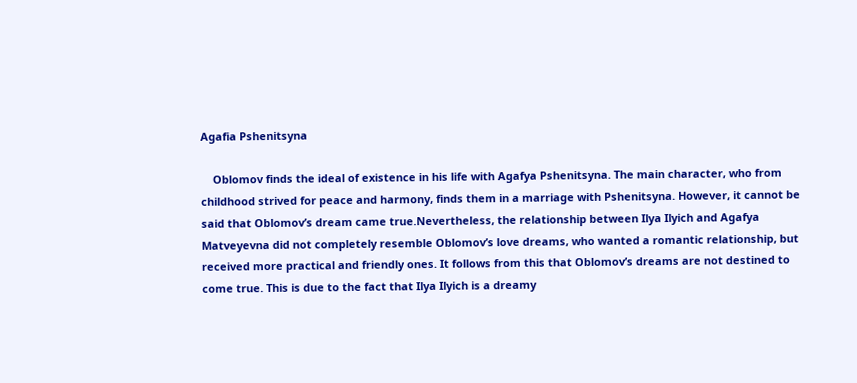Agafia Pshenitsyna

    Oblomov finds the ideal of existence in his life with Agafya Pshenitsyna. The main character, who from childhood strived for peace and harmony, finds them in a marriage with Pshenitsyna. However, it cannot be said that Oblomov’s dream came true.Nevertheless, the relationship between Ilya Ilyich and Agafya Matveyevna did not completely resemble Oblomov’s love dreams, who wanted a romantic relationship, but received more practical and friendly ones. It follows from this that Oblomov’s dreams are not destined to come true. This is due to the fact that Ilya Ilyich is a dreamy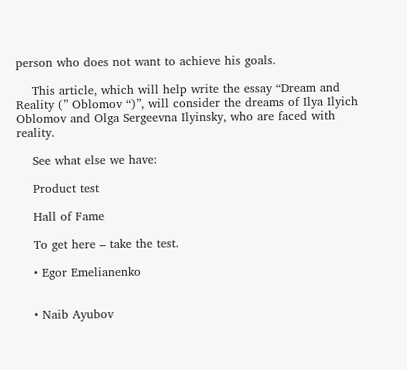person who does not want to achieve his goals.

    This article, which will help write the essay “Dream and Reality (” Oblomov “)”, will consider the dreams of Ilya Ilyich Oblomov and Olga Sergeevna Ilyinsky, who are faced with reality.

    See what else we have:

    Product test

    Hall of Fame

    To get here – take the test.

    • Egor Emelianenko


    • Naib Ayubov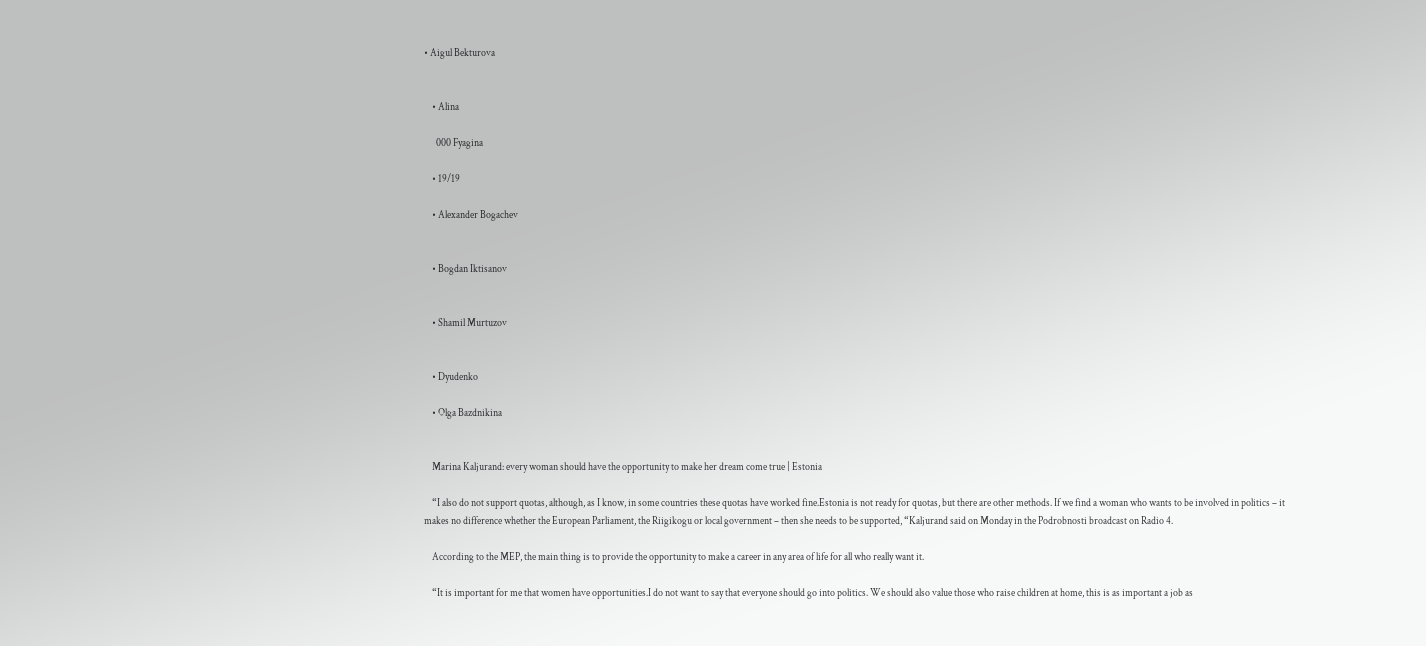• Aigul Bekturova


    • Alina

      000 Fyagina

    • 19/19

    • Alexander Bogachev


    • Bogdan Iktisanov


    • Shamil Murtuzov


    • Dyudenko

    • Olga Bazdnikina


    Marina Kaljurand: every woman should have the opportunity to make her dream come true | Estonia

    “I also do not support quotas, although, as I know, in some countries these quotas have worked fine.Estonia is not ready for quotas, but there are other methods. If we find a woman who wants to be involved in politics – it makes no difference whether the European Parliament, the Riigikogu or local government – then she needs to be supported, “Kaljurand said on Monday in the Podrobnosti broadcast on Radio 4.

    According to the MEP, the main thing is to provide the opportunity to make a career in any area of life for all who really want it.

    “It is important for me that women have opportunities.I do not want to say that everyone should go into politics. We should also value those who raise children at home, this is as important a job as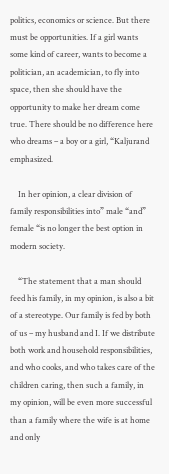politics, economics or science. But there must be opportunities. If a girl wants some kind of career, wants to become a politician, an academician, to fly into space, then she should have the opportunity to make her dream come true. There should be no difference here who dreams – a boy or a girl, “Kaljurand emphasized.

    In her opinion, a clear division of family responsibilities into” male “and” female “is no longer the best option in modern society.

    “The statement that a man should feed his family, in my opinion, is also a bit of a stereotype. Our family is fed by both of us – my husband and I. If we distribute both work and household responsibilities, and who cooks, and who takes care of the children caring, then such a family, in my opinion, will be even more successful than a family where the wife is at home and only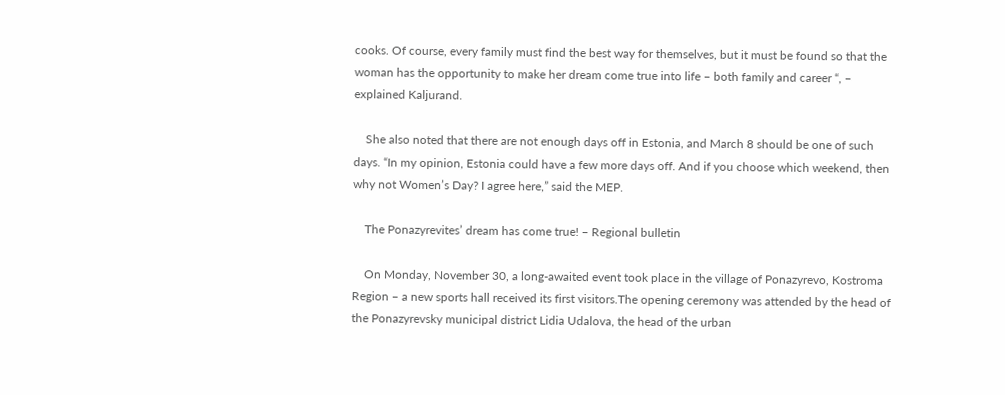cooks. Of course, every family must find the best way for themselves, but it must be found so that the woman has the opportunity to make her dream come true into life – both family and career “, – explained Kaljurand.

    She also noted that there are not enough days off in Estonia, and March 8 should be one of such days. “In my opinion, Estonia could have a few more days off. And if you choose which weekend, then why not Women’s Day? I agree here,” said the MEP.

    The Ponazyrevites’ dream has come true! – Regional bulletin

    On Monday, November 30, a long-awaited event took place in the village of Ponazyrevo, Kostroma Region – a new sports hall received its first visitors.The opening ceremony was attended by the head of the Ponazyrevsky municipal district Lidia Udalova, the head of the urban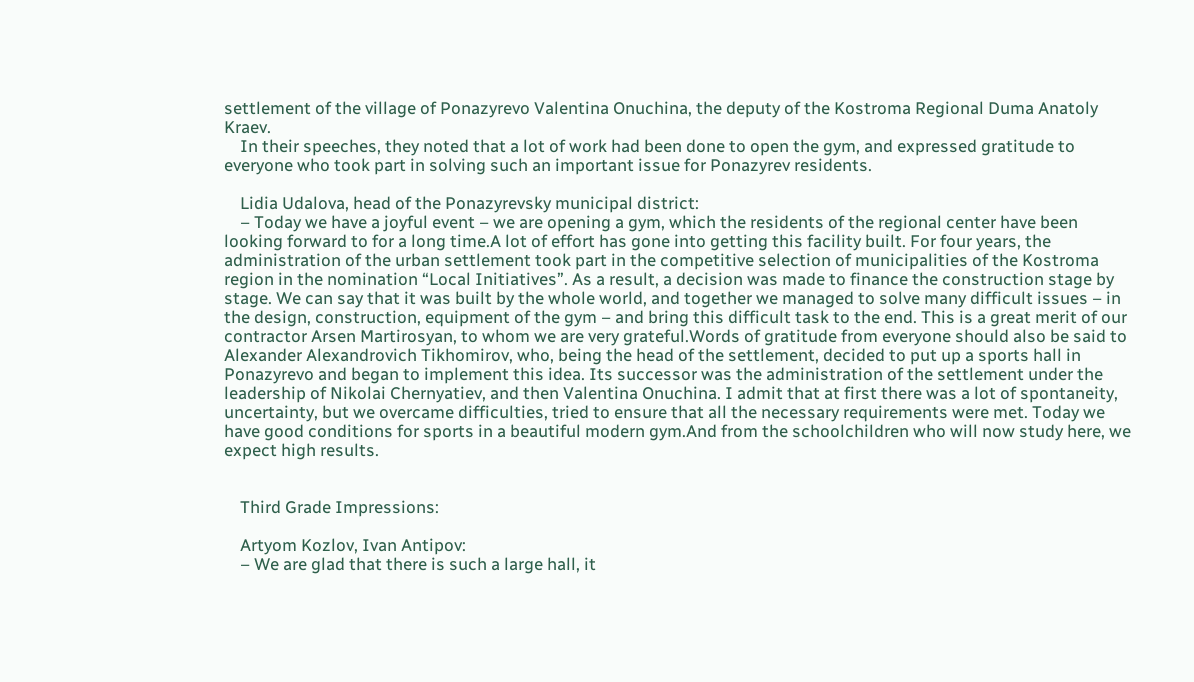settlement of the village of Ponazyrevo Valentina Onuchina, the deputy of the Kostroma Regional Duma Anatoly Kraev.
    In their speeches, they noted that a lot of work had been done to open the gym, and expressed gratitude to everyone who took part in solving such an important issue for Ponazyrev residents.

    Lidia Udalova, head of the Ponazyrevsky municipal district:
    – Today we have a joyful event – we are opening a gym, which the residents of the regional center have been looking forward to for a long time.A lot of effort has gone into getting this facility built. For four years, the administration of the urban settlement took part in the competitive selection of municipalities of the Kostroma region in the nomination “Local Initiatives”. As a result, a decision was made to finance the construction stage by stage. We can say that it was built by the whole world, and together we managed to solve many difficult issues – in the design, construction, equipment of the gym – and bring this difficult task to the end. This is a great merit of our contractor Arsen Martirosyan, to whom we are very grateful.Words of gratitude from everyone should also be said to Alexander Alexandrovich Tikhomirov, who, being the head of the settlement, decided to put up a sports hall in Ponazyrevo and began to implement this idea. Its successor was the administration of the settlement under the leadership of Nikolai Chernyatiev, and then Valentina Onuchina. I admit that at first there was a lot of spontaneity, uncertainty, but we overcame difficulties, tried to ensure that all the necessary requirements were met. Today we have good conditions for sports in a beautiful modern gym.And from the schoolchildren who will now study here, we expect high results.


    Third Grade Impressions:

    Artyom Kozlov, Ivan Antipov:
    – We are glad that there is such a large hall, it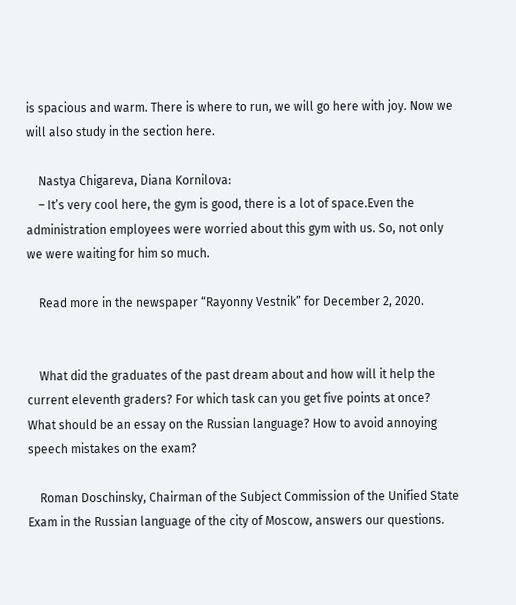is spacious and warm. There is where to run, we will go here with joy. Now we will also study in the section here.

    Nastya Chigareva, Diana Kornilova:
    – It’s very cool here, the gym is good, there is a lot of space.Even the administration employees were worried about this gym with us. So, not only we were waiting for him so much.

    Read more in the newspaper “Rayonny Vestnik” for December 2, 2020.


    What did the graduates of the past dream about and how will it help the current eleventh graders? For which task can you get five points at once? What should be an essay on the Russian language? How to avoid annoying speech mistakes on the exam?

    Roman Doschinsky, Chairman of the Subject Commission of the Unified State Exam in the Russian language of the city of Moscow, answers our questions.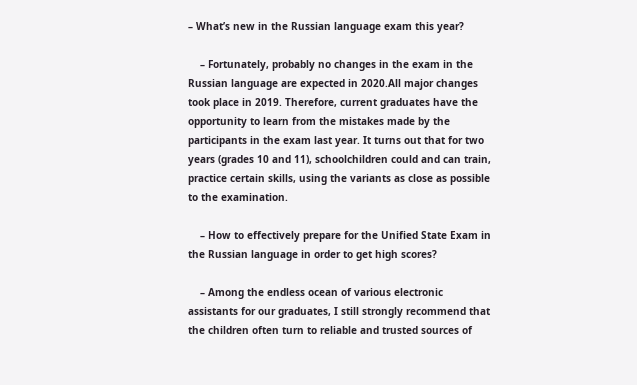– What’s new in the Russian language exam this year?

    – Fortunately, probably no changes in the exam in the Russian language are expected in 2020.All major changes took place in 2019. Therefore, current graduates have the opportunity to learn from the mistakes made by the participants in the exam last year. It turns out that for two years (grades 10 and 11), schoolchildren could and can train, practice certain skills, using the variants as close as possible to the examination.

    – How to effectively prepare for the Unified State Exam in the Russian language in order to get high scores?

    – Among the endless ocean of various electronic assistants for our graduates, I still strongly recommend that the children often turn to reliable and trusted sources of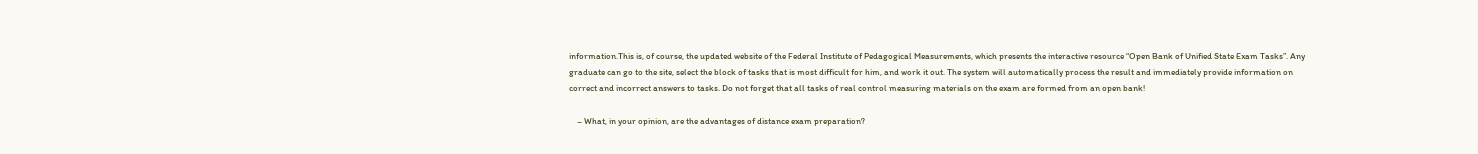information.This is, of course, the updated website of the Federal Institute of Pedagogical Measurements, which presents the interactive resource “Open Bank of Unified State Exam Tasks”. Any graduate can go to the site, select the block of tasks that is most difficult for him, and work it out. The system will automatically process the result and immediately provide information on correct and incorrect answers to tasks. Do not forget that all tasks of real control measuring materials on the exam are formed from an open bank!

    – What, in your opinion, are the advantages of distance exam preparation?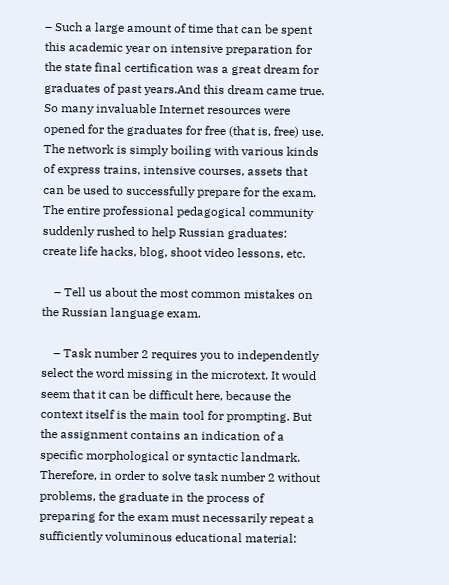– Such a large amount of time that can be spent this academic year on intensive preparation for the state final certification was a great dream for graduates of past years.And this dream came true. So many invaluable Internet resources were opened for the graduates for free (that is, free) use. The network is simply boiling with various kinds of express trains, intensive courses, assets that can be used to successfully prepare for the exam. The entire professional pedagogical community suddenly rushed to help Russian graduates: create life hacks, blog, shoot video lessons, etc.

    – Tell us about the most common mistakes on the Russian language exam.

    – Task number 2 requires you to independently select the word missing in the microtext. It would seem that it can be difficult here, because the context itself is the main tool for prompting. But the assignment contains an indication of a specific morphological or syntactic landmark. Therefore, in order to solve task number 2 without problems, the graduate in the process of preparing for the exam must necessarily repeat a sufficiently voluminous educational material: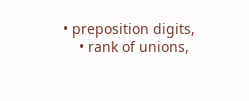• preposition digits,
    • rank of unions,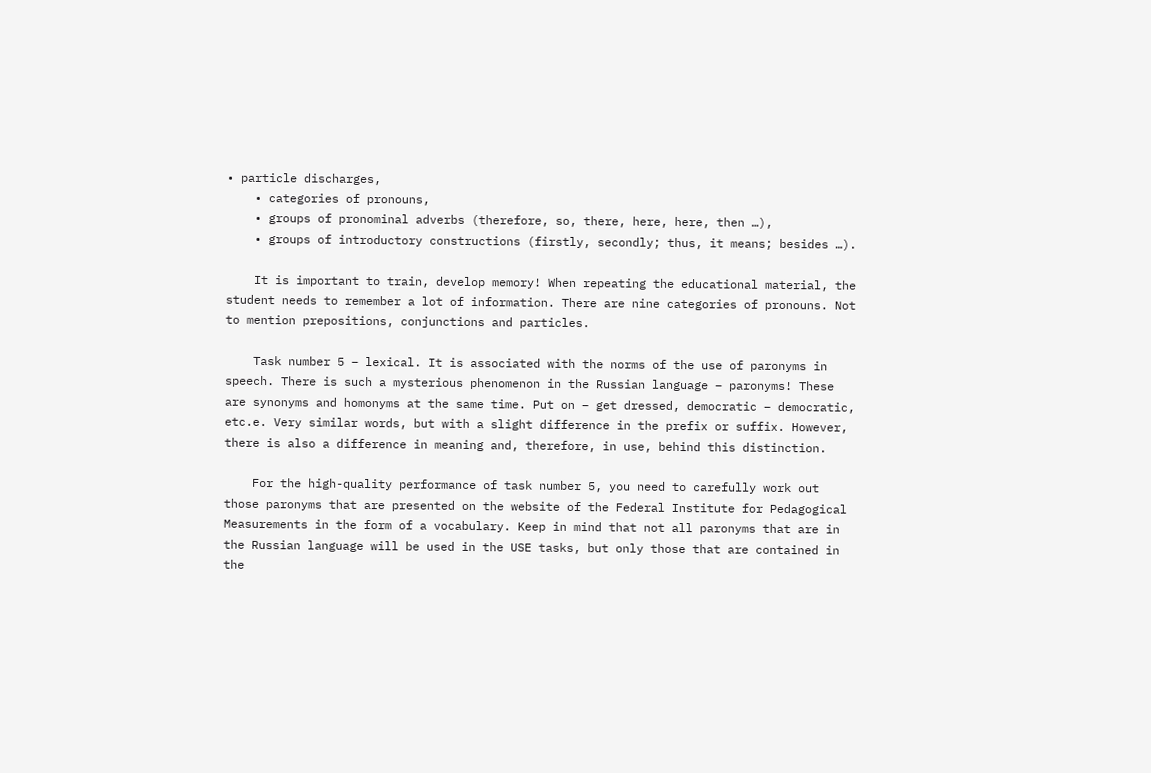• particle discharges,
    • categories of pronouns,
    • groups of pronominal adverbs (therefore, so, there, here, here, then …),
    • groups of introductory constructions (firstly, secondly; thus, it means; besides …).

    It is important to train, develop memory! When repeating the educational material, the student needs to remember a lot of information. There are nine categories of pronouns. Not to mention prepositions, conjunctions and particles.

    Task number 5 – lexical. It is associated with the norms of the use of paronyms in speech. There is such a mysterious phenomenon in the Russian language – paronyms! These are synonyms and homonyms at the same time. Put on – get dressed, democratic – democratic, etc.e. Very similar words, but with a slight difference in the prefix or suffix. However, there is also a difference in meaning and, therefore, in use, behind this distinction.

    For the high-quality performance of task number 5, you need to carefully work out those paronyms that are presented on the website of the Federal Institute for Pedagogical Measurements in the form of a vocabulary. Keep in mind that not all paronyms that are in the Russian language will be used in the USE tasks, but only those that are contained in the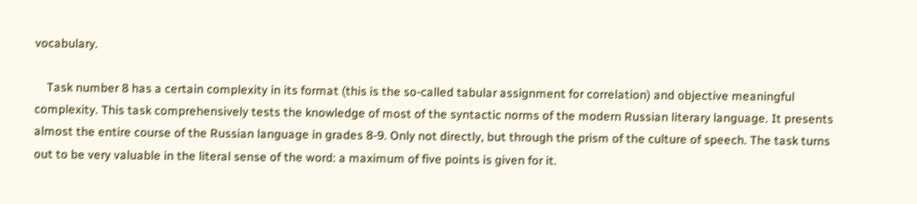vocabulary.

    Task number 8 has a certain complexity in its format (this is the so-called tabular assignment for correlation) and objective meaningful complexity. This task comprehensively tests the knowledge of most of the syntactic norms of the modern Russian literary language. It presents almost the entire course of the Russian language in grades 8-9. Only not directly, but through the prism of the culture of speech. The task turns out to be very valuable in the literal sense of the word: a maximum of five points is given for it.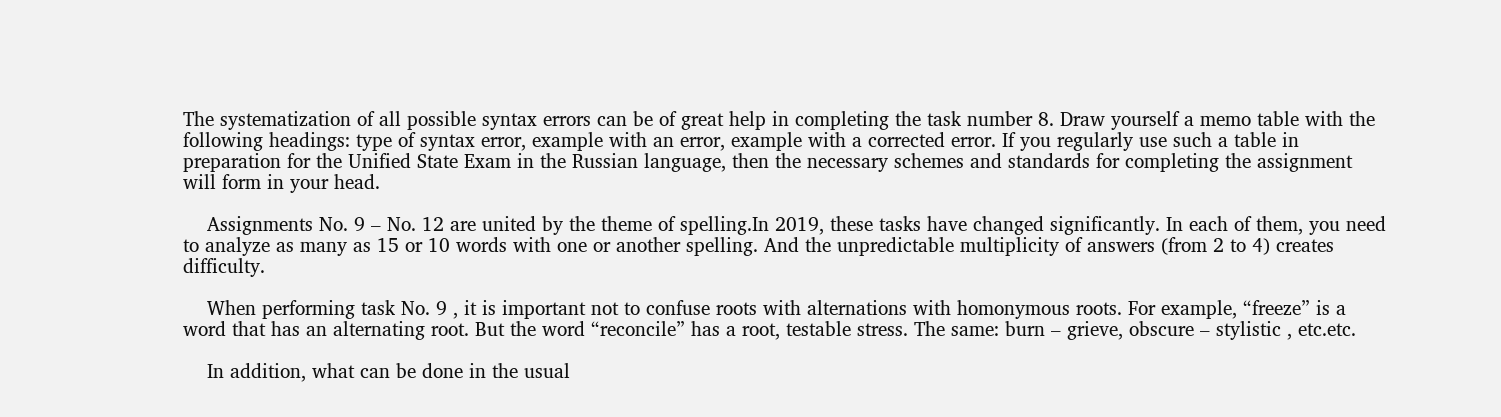The systematization of all possible syntax errors can be of great help in completing the task number 8. Draw yourself a memo table with the following headings: type of syntax error, example with an error, example with a corrected error. If you regularly use such a table in preparation for the Unified State Exam in the Russian language, then the necessary schemes and standards for completing the assignment will form in your head.

    Assignments No. 9 – No. 12 are united by the theme of spelling.In 2019, these tasks have changed significantly. In each of them, you need to analyze as many as 15 or 10 words with one or another spelling. And the unpredictable multiplicity of answers (from 2 to 4) creates difficulty.

    When performing task No. 9 , it is important not to confuse roots with alternations with homonymous roots. For example, “freeze” is a word that has an alternating root. But the word “reconcile” has a root, testable stress. The same: burn – grieve, obscure – stylistic , etc.etc.

    In addition, what can be done in the usual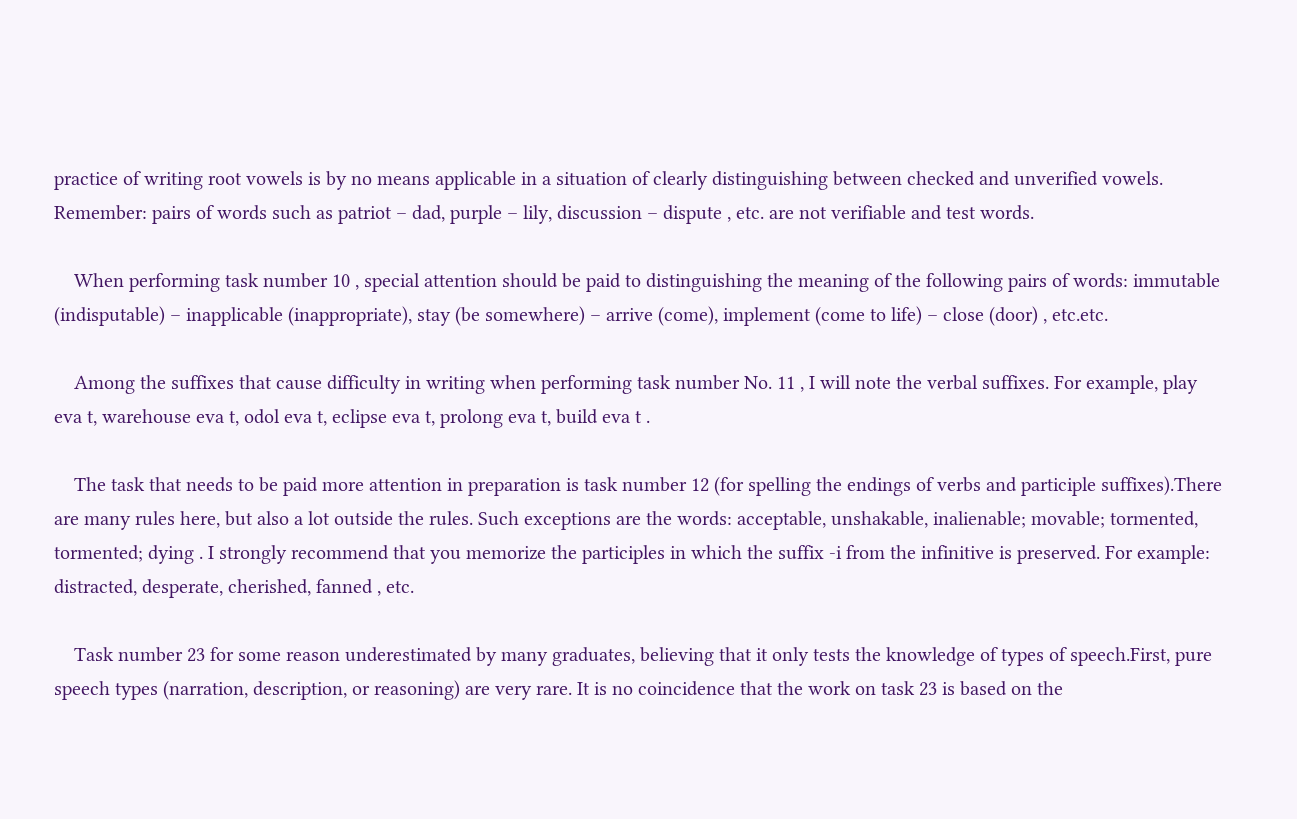practice of writing root vowels is by no means applicable in a situation of clearly distinguishing between checked and unverified vowels. Remember: pairs of words such as patriot – dad, purple – lily, discussion – dispute , etc. are not verifiable and test words.

    When performing task number 10 , special attention should be paid to distinguishing the meaning of the following pairs of words: immutable (indisputable) – inapplicable (inappropriate), stay (be somewhere) – arrive (come), implement (come to life) – close (door) , etc.etc.

    Among the suffixes that cause difficulty in writing when performing task number No. 11 , I will note the verbal suffixes. For example, play eva t, warehouse eva t, odol eva t, eclipse eva t, prolong eva t, build eva t .

    The task that needs to be paid more attention in preparation is task number 12 (for spelling the endings of verbs and participle suffixes).There are many rules here, but also a lot outside the rules. Such exceptions are the words: acceptable, unshakable, inalienable; movable; tormented, tormented; dying . I strongly recommend that you memorize the participles in which the suffix -i from the infinitive is preserved. For example: distracted, desperate, cherished, fanned , etc.

    Task number 23 for some reason underestimated by many graduates, believing that it only tests the knowledge of types of speech.First, pure speech types (narration, description, or reasoning) are very rare. It is no coincidence that the work on task 23 is based on the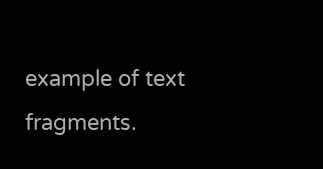example of text fragments.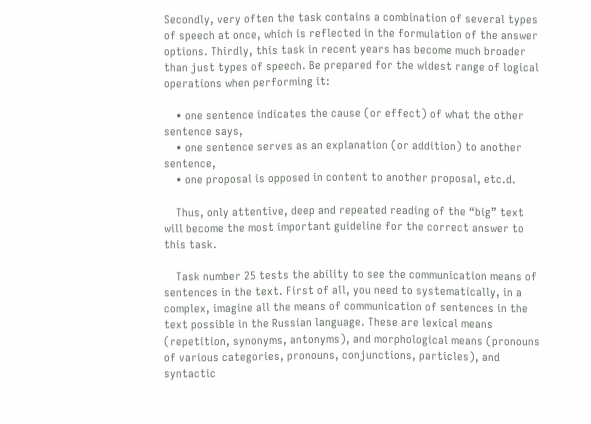Secondly, very often the task contains a combination of several types of speech at once, which is reflected in the formulation of the answer options. Thirdly, this task in recent years has become much broader than just types of speech. Be prepared for the widest range of logical operations when performing it:

    • one sentence indicates the cause (or effect) of what the other sentence says,
    • one sentence serves as an explanation (or addition) to another sentence,
    • one proposal is opposed in content to another proposal, etc.d.

    Thus, only attentive, deep and repeated reading of the “big” text will become the most important guideline for the correct answer to this task.

    Task number 25 tests the ability to see the communication means of sentences in the text. First of all, you need to systematically, in a complex, imagine all the means of communication of sentences in the text possible in the Russian language. These are lexical means (repetition, synonyms, antonyms), and morphological means (pronouns of various categories, pronouns, conjunctions, particles), and syntactic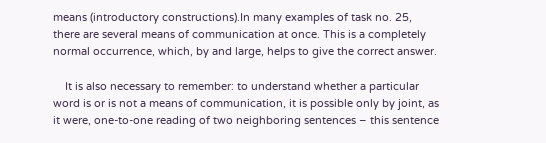means (introductory constructions).In many examples of task no. 25, there are several means of communication at once. This is a completely normal occurrence, which, by and large, helps to give the correct answer.

    It is also necessary to remember: to understand whether a particular word is or is not a means of communication, it is possible only by joint, as it were, one-to-one reading of two neighboring sentences – this sentence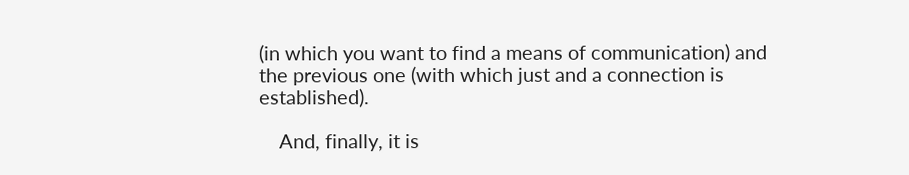(in which you want to find a means of communication) and the previous one (with which just and a connection is established).

    And, finally, it is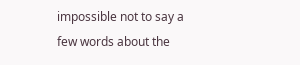impossible not to say a few words about the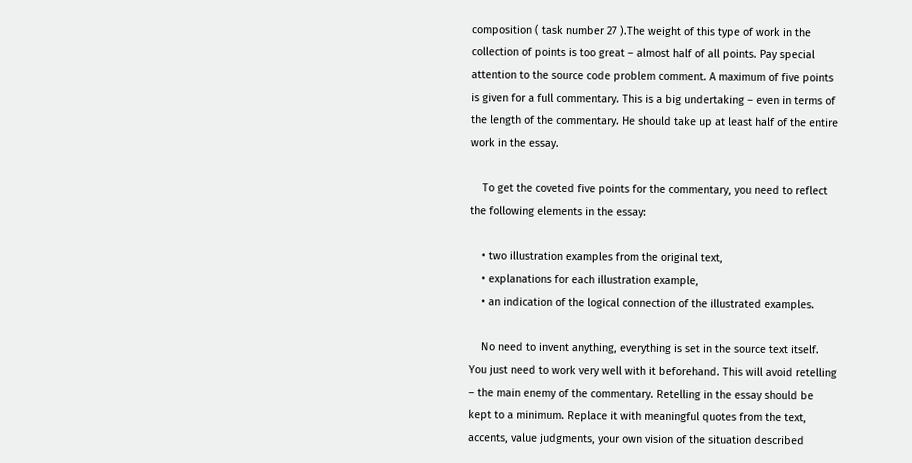composition ( task number 27 ).The weight of this type of work in the collection of points is too great – almost half of all points. Pay special attention to the source code problem comment. A maximum of five points is given for a full commentary. This is a big undertaking – even in terms of the length of the commentary. He should take up at least half of the entire work in the essay.

    To get the coveted five points for the commentary, you need to reflect the following elements in the essay:

    • two illustration examples from the original text,
    • explanations for each illustration example,
    • an indication of the logical connection of the illustrated examples.

    No need to invent anything, everything is set in the source text itself. You just need to work very well with it beforehand. This will avoid retelling – the main enemy of the commentary. Retelling in the essay should be kept to a minimum. Replace it with meaningful quotes from the text, accents, value judgments, your own vision of the situation described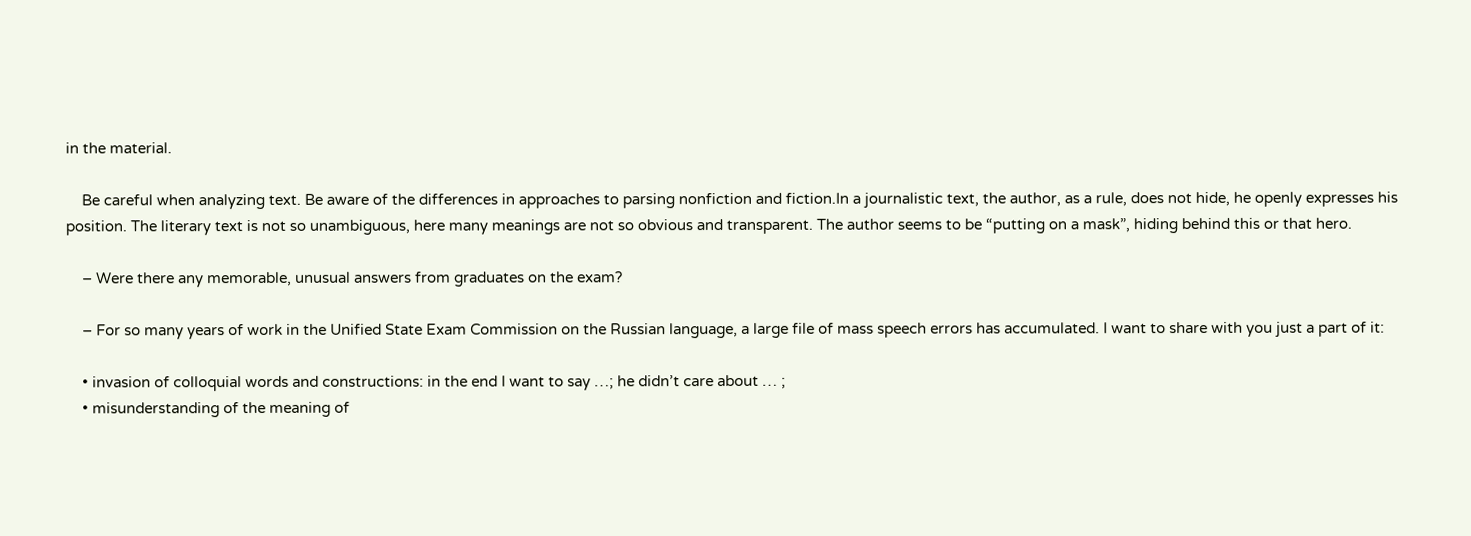in the material.

    Be careful when analyzing text. Be aware of the differences in approaches to parsing nonfiction and fiction.In a journalistic text, the author, as a rule, does not hide, he openly expresses his position. The literary text is not so unambiguous, here many meanings are not so obvious and transparent. The author seems to be “putting on a mask”, hiding behind this or that hero.

    – Were there any memorable, unusual answers from graduates on the exam?

    – For so many years of work in the Unified State Exam Commission on the Russian language, a large file of mass speech errors has accumulated. I want to share with you just a part of it:

    • invasion of colloquial words and constructions: in the end I want to say …; he didn’t care about … ;
    • misunderstanding of the meaning of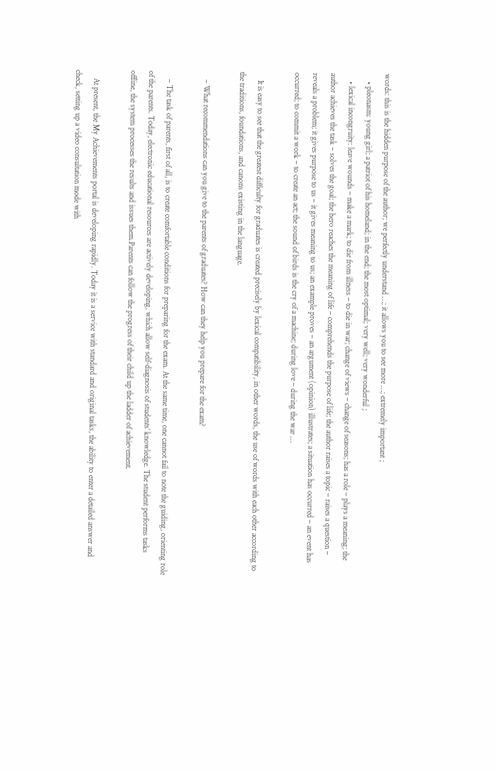words: this is the hidden purpose of the author; we perfectly understand …; it allows you to see more …; extremely important ;
    • pleonasm: young girl; a patriot of his homeland; in the end; the most optimal; very well; very wonderful ;
    • lexical incongruity: leave wounds – make a mark; to die from illness – to die in war; change of views – change of seasons; has a role – plays a meaning; the author achieves the task – solves the goal; the hero reaches the meaning of life – comprehends the purpose of life; the author raises a topic – raises a question – reveals a problem; it gives purpose to us – it gives meaning to us; an example proves – an argument (opinion) illustrates; a situation has occurred – an event has occurred; to commit a work – to create an act; the sound of birds is the cry of a machine; during love – during the war …

    It is easy to see that the greatest difficulty for graduates is created precisely by lexical compatibility, in other words, the use of words with each other according to the traditions, foundations, and canons existing in the language.

    – What recommendations can you give to the parents of graduates? How can they help you prepare for the exam?

    – The task of parents, first of all, is to create comfortable conditions for preparing for the exam. At the same time, one cannot fail to note the guiding, orienting role of the parents. Today, electronic educational resources are actively developing, which allow self-diagnosis of students’ knowledge. The student performs tasks offline, the system processes the results and issues them.Parents can follow the progress of their child up the ladder of achievement.

    At present, the My Achievements portal is developing rapidly. Today it is a service with standard and original tasks, the ability to enter a detailed answer and check, setting up a video consultation mode with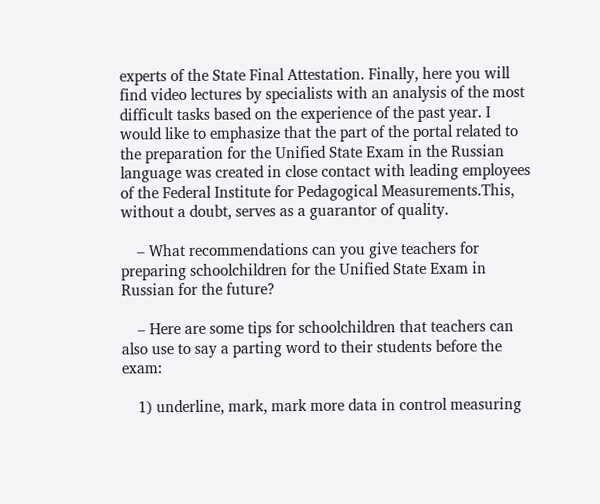experts of the State Final Attestation. Finally, here you will find video lectures by specialists with an analysis of the most difficult tasks based on the experience of the past year. I would like to emphasize that the part of the portal related to the preparation for the Unified State Exam in the Russian language was created in close contact with leading employees of the Federal Institute for Pedagogical Measurements.This, without a doubt, serves as a guarantor of quality.

    – What recommendations can you give teachers for preparing schoolchildren for the Unified State Exam in Russian for the future?

    – Here are some tips for schoolchildren that teachers can also use to say a parting word to their students before the exam:

    1) underline, mark, mark more data in control measuring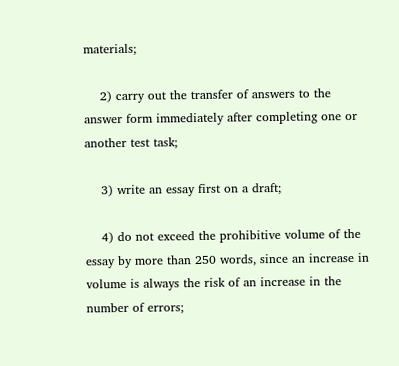materials;

    2) carry out the transfer of answers to the answer form immediately after completing one or another test task;

    3) write an essay first on a draft;

    4) do not exceed the prohibitive volume of the essay by more than 250 words, since an increase in volume is always the risk of an increase in the number of errors;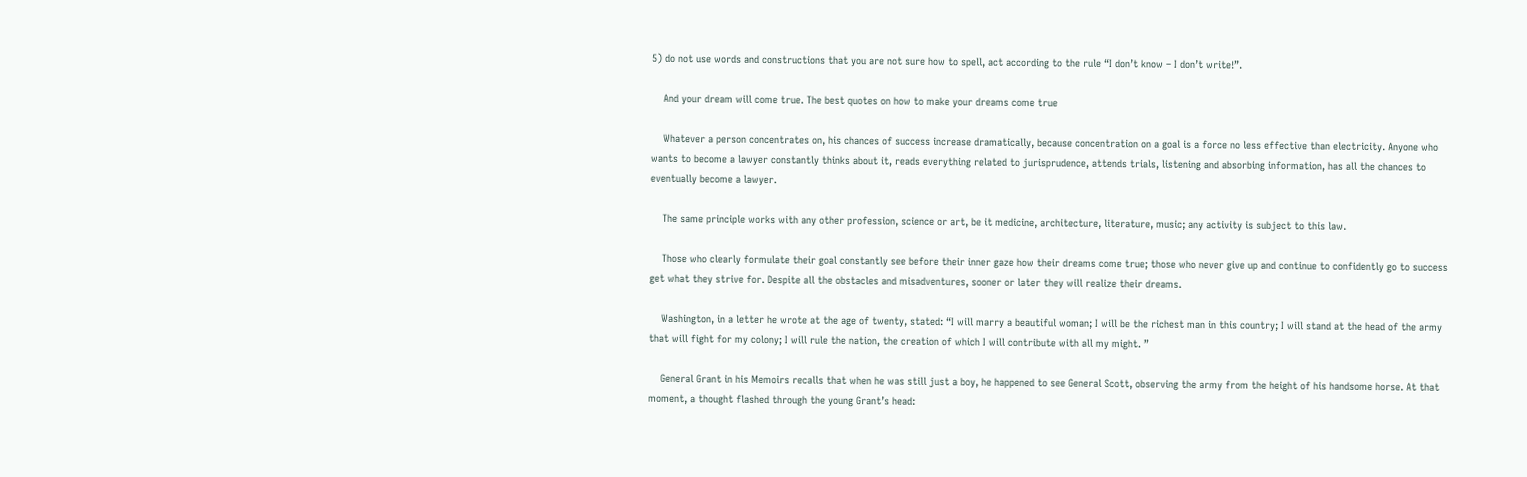5) do not use words and constructions that you are not sure how to spell, act according to the rule “I don’t know – I don’t write!”.

    And your dream will come true. The best quotes on how to make your dreams come true

    Whatever a person concentrates on, his chances of success increase dramatically, because concentration on a goal is a force no less effective than electricity. Anyone who wants to become a lawyer constantly thinks about it, reads everything related to jurisprudence, attends trials, listening and absorbing information, has all the chances to eventually become a lawyer.

    The same principle works with any other profession, science or art, be it medicine, architecture, literature, music; any activity is subject to this law.

    Those who clearly formulate their goal constantly see before their inner gaze how their dreams come true; those who never give up and continue to confidently go to success get what they strive for. Despite all the obstacles and misadventures, sooner or later they will realize their dreams.

    Washington, in a letter he wrote at the age of twenty, stated: “I will marry a beautiful woman; I will be the richest man in this country; I will stand at the head of the army that will fight for my colony; I will rule the nation, the creation of which I will contribute with all my might. ”

    General Grant in his Memoirs recalls that when he was still just a boy, he happened to see General Scott, observing the army from the height of his handsome horse. At that moment, a thought flashed through the young Grant’s head: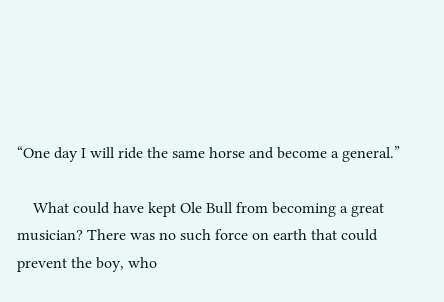“One day I will ride the same horse and become a general.”

    What could have kept Ole Bull from becoming a great musician? There was no such force on earth that could prevent the boy, who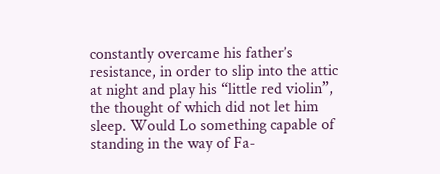constantly overcame his father’s resistance, in order to slip into the attic at night and play his “little red violin”, the thought of which did not let him sleep. Would Lo something capable of standing in the way of Fa-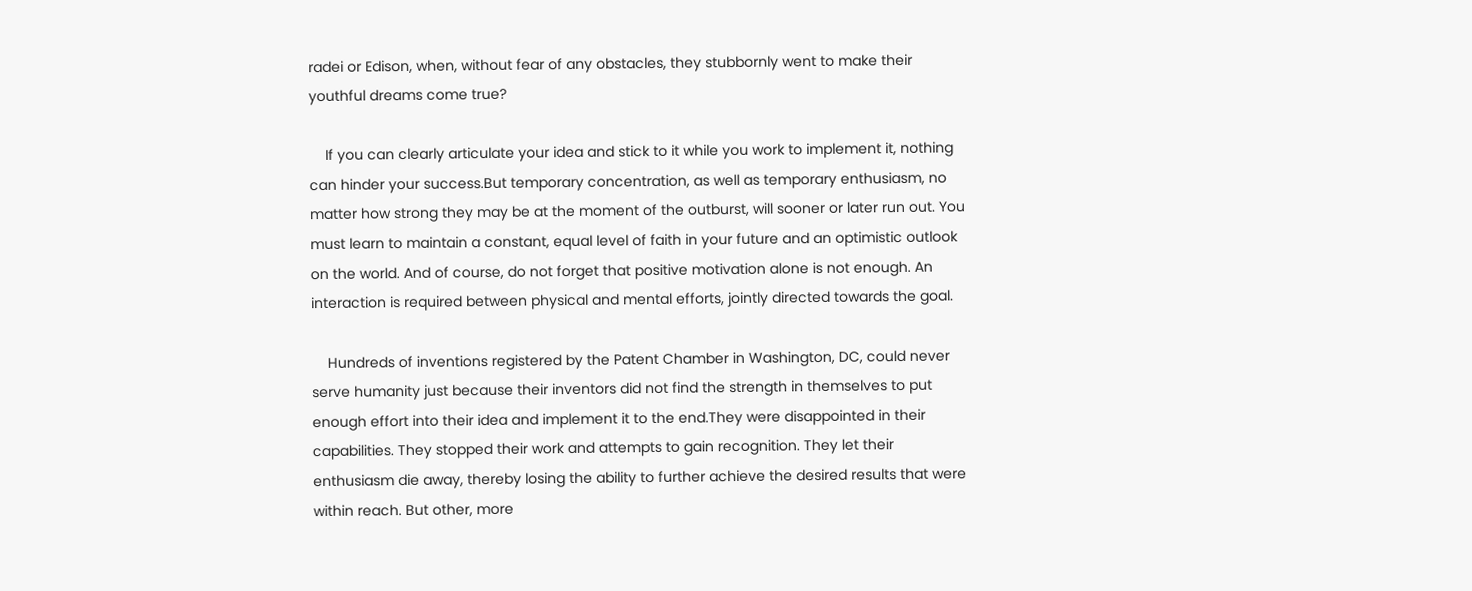radei or Edison, when, without fear of any obstacles, they stubbornly went to make their youthful dreams come true?

    If you can clearly articulate your idea and stick to it while you work to implement it, nothing can hinder your success.But temporary concentration, as well as temporary enthusiasm, no matter how strong they may be at the moment of the outburst, will sooner or later run out. You must learn to maintain a constant, equal level of faith in your future and an optimistic outlook on the world. And of course, do not forget that positive motivation alone is not enough. An interaction is required between physical and mental efforts, jointly directed towards the goal.

    Hundreds of inventions registered by the Patent Chamber in Washington, DC, could never serve humanity just because their inventors did not find the strength in themselves to put enough effort into their idea and implement it to the end.They were disappointed in their capabilities. They stopped their work and attempts to gain recognition. They let their enthusiasm die away, thereby losing the ability to further achieve the desired results that were within reach. But other, more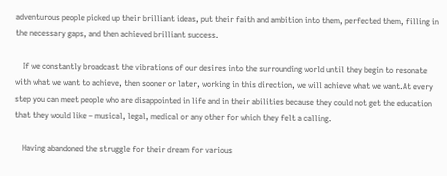adventurous people picked up their brilliant ideas, put their faith and ambition into them, perfected them, filling in the necessary gaps, and then achieved brilliant success.

    If we constantly broadcast the vibrations of our desires into the surrounding world until they begin to resonate with what we want to achieve, then sooner or later, working in this direction, we will achieve what we want.At every step you can meet people who are disappointed in life and in their abilities because they could not get the education that they would like – musical, legal, medical or any other for which they felt a calling.

    Having abandoned the struggle for their dream for various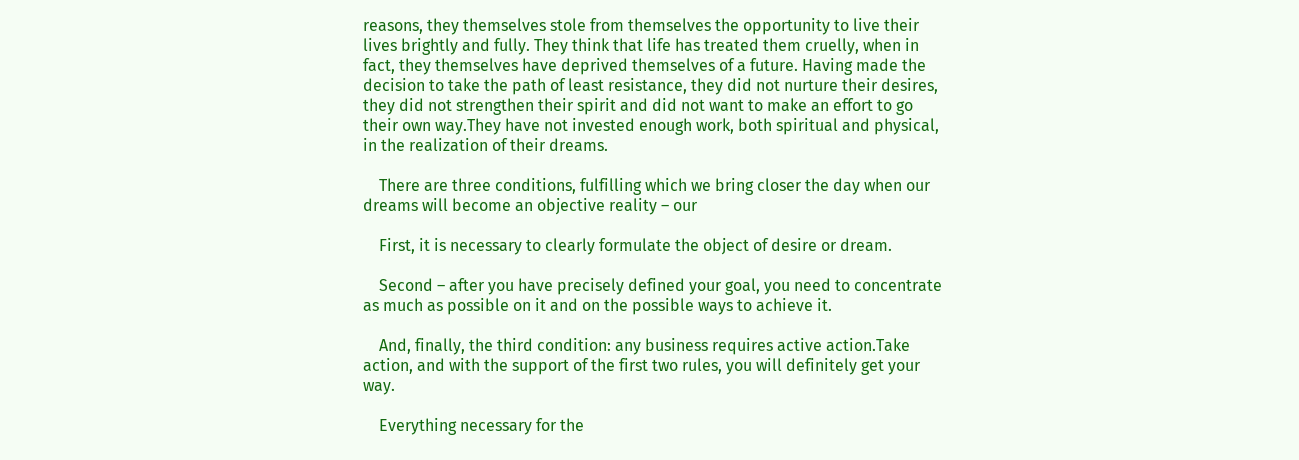reasons, they themselves stole from themselves the opportunity to live their lives brightly and fully. They think that life has treated them cruelly, when in fact, they themselves have deprived themselves of a future. Having made the decision to take the path of least resistance, they did not nurture their desires, they did not strengthen their spirit and did not want to make an effort to go their own way.They have not invested enough work, both spiritual and physical, in the realization of their dreams.

    There are three conditions, fulfilling which we bring closer the day when our dreams will become an objective reality – our

    First, it is necessary to clearly formulate the object of desire or dream.

    Second – after you have precisely defined your goal, you need to concentrate as much as possible on it and on the possible ways to achieve it.

    And, finally, the third condition: any business requires active action.Take action, and with the support of the first two rules, you will definitely get your way.

    Everything necessary for the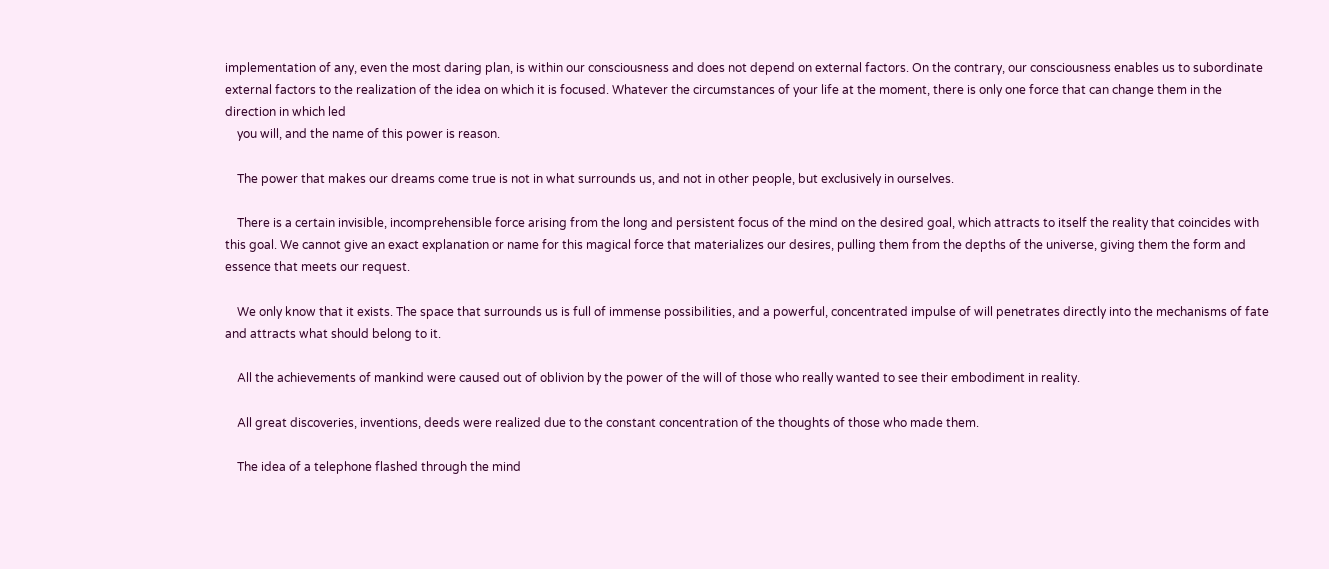implementation of any, even the most daring plan, is within our consciousness and does not depend on external factors. On the contrary, our consciousness enables us to subordinate external factors to the realization of the idea on which it is focused. Whatever the circumstances of your life at the moment, there is only one force that can change them in the direction in which led
    you will, and the name of this power is reason.

    The power that makes our dreams come true is not in what surrounds us, and not in other people, but exclusively in ourselves.

    There is a certain invisible, incomprehensible force arising from the long and persistent focus of the mind on the desired goal, which attracts to itself the reality that coincides with this goal. We cannot give an exact explanation or name for this magical force that materializes our desires, pulling them from the depths of the universe, giving them the form and essence that meets our request.

    We only know that it exists. The space that surrounds us is full of immense possibilities, and a powerful, concentrated impulse of will penetrates directly into the mechanisms of fate and attracts what should belong to it.

    All the achievements of mankind were caused out of oblivion by the power of the will of those who really wanted to see their embodiment in reality.

    All great discoveries, inventions, deeds were realized due to the constant concentration of the thoughts of those who made them.

    The idea of a telephone flashed through the mind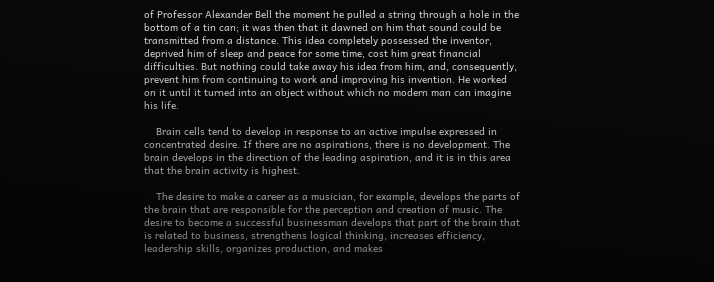of Professor Alexander Bell the moment he pulled a string through a hole in the bottom of a tin can; it was then that it dawned on him that sound could be transmitted from a distance. This idea completely possessed the inventor, deprived him of sleep and peace for some time, cost him great financial difficulties. But nothing could take away his idea from him, and, consequently, prevent him from continuing to work and improving his invention. He worked on it until it turned into an object without which no modern man can imagine his life.

    Brain cells tend to develop in response to an active impulse expressed in concentrated desire. If there are no aspirations, there is no development. The brain develops in the direction of the leading aspiration, and it is in this area that the brain activity is highest.

    The desire to make a career as a musician, for example, develops the parts of the brain that are responsible for the perception and creation of music. The desire to become a successful businessman develops that part of the brain that is related to business, strengthens logical thinking, increases efficiency, leadership skills, organizes production, and makes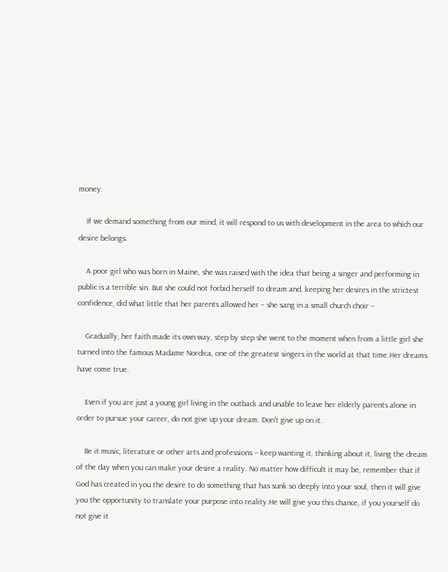money.

    If we demand something from our mind, it will respond to us with development in the area to which our desire belongs.

    A poor girl who was born in Maine, she was raised with the idea that being a singer and performing in public is a terrible sin. But she could not forbid herself to dream and, keeping her desires in the strictest confidence, did what little that her parents allowed her – she sang in a small church choir –

    Gradually, her faith made its own way, step by step she went to the moment when from a little girl she turned into the famous Madame Nordica, one of the greatest singers in the world at that time.Her dreams have come true.

    Even if you are just a young girl living in the outback and unable to leave her elderly parents alone in order to pursue your career, do not give up your dream. Don’t give up on it.

    Be it music, literature or other arts and professions – keep wanting it, thinking about it, living the dream of the day when you can make your desire a reality. No matter how difficult it may be, remember that if God has created in you the desire to do something that has sunk so deeply into your soul, then it will give you the opportunity to translate your purpose into reality.He will give you this chance, if you yourself do not give it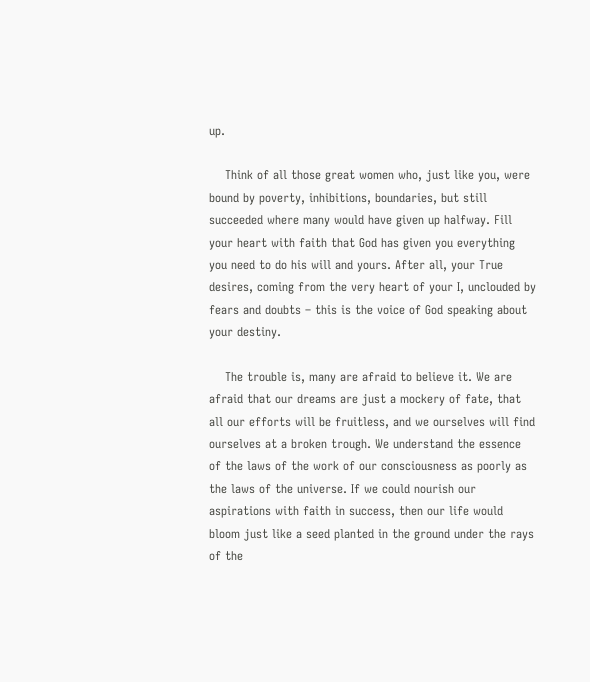up.

    Think of all those great women who, just like you, were bound by poverty, inhibitions, boundaries, but still succeeded where many would have given up halfway. Fill your heart with faith that God has given you everything you need to do his will and yours. After all, your True desires, coming from the very heart of your I, unclouded by fears and doubts – this is the voice of God speaking about your destiny.

    The trouble is, many are afraid to believe it. We are afraid that our dreams are just a mockery of fate, that all our efforts will be fruitless, and we ourselves will find ourselves at a broken trough. We understand the essence of the laws of the work of our consciousness as poorly as the laws of the universe. If we could nourish our aspirations with faith in success, then our life would bloom just like a seed planted in the ground under the rays of the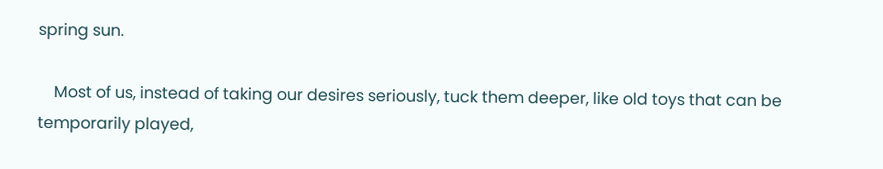spring sun.

    Most of us, instead of taking our desires seriously, tuck them deeper, like old toys that can be temporarily played,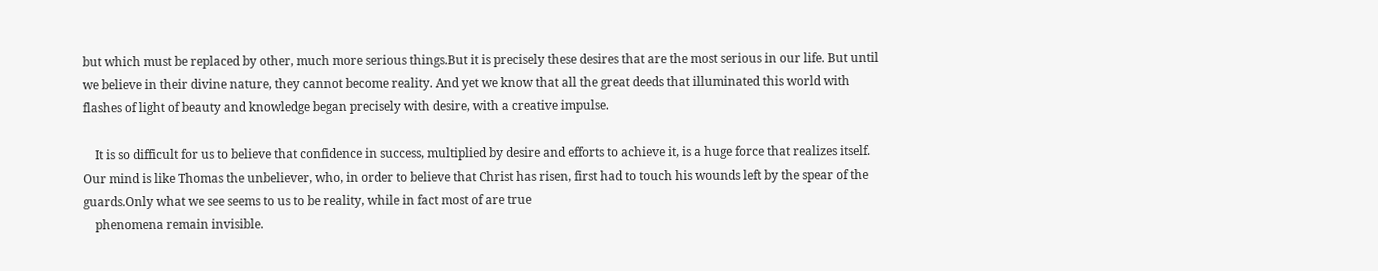but which must be replaced by other, much more serious things.But it is precisely these desires that are the most serious in our life. But until we believe in their divine nature, they cannot become reality. And yet we know that all the great deeds that illuminated this world with flashes of light of beauty and knowledge began precisely with desire, with a creative impulse.

    It is so difficult for us to believe that confidence in success, multiplied by desire and efforts to achieve it, is a huge force that realizes itself. Our mind is like Thomas the unbeliever, who, in order to believe that Christ has risen, first had to touch his wounds left by the spear of the guards.Only what we see seems to us to be reality, while in fact most of are true
    phenomena remain invisible.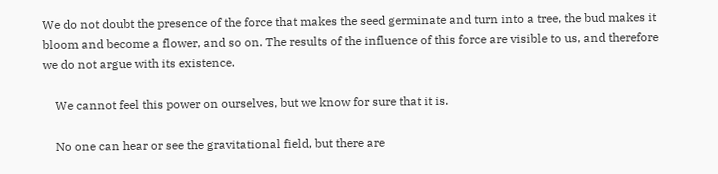We do not doubt the presence of the force that makes the seed germinate and turn into a tree, the bud makes it bloom and become a flower, and so on. The results of the influence of this force are visible to us, and therefore we do not argue with its existence.

    We cannot feel this power on ourselves, but we know for sure that it is.

    No one can hear or see the gravitational field, but there are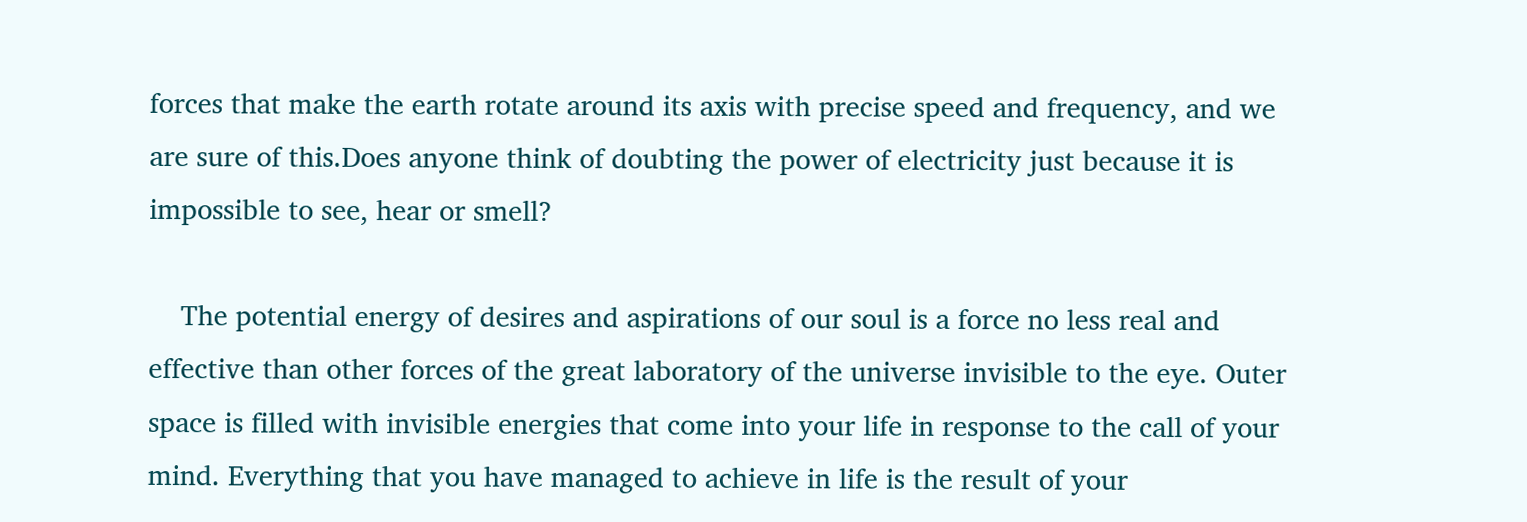forces that make the earth rotate around its axis with precise speed and frequency, and we are sure of this.Does anyone think of doubting the power of electricity just because it is impossible to see, hear or smell?

    The potential energy of desires and aspirations of our soul is a force no less real and effective than other forces of the great laboratory of the universe invisible to the eye. Outer space is filled with invisible energies that come into your life in response to the call of your mind. Everything that you have managed to achieve in life is the result of your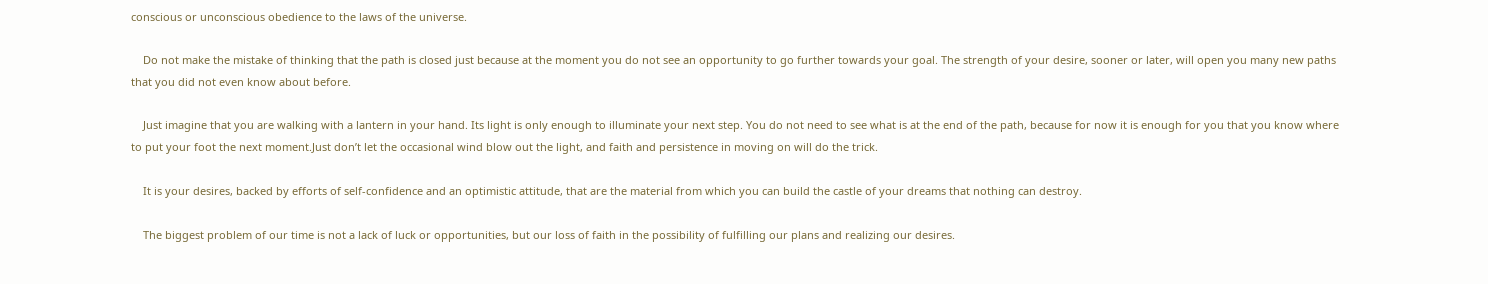conscious or unconscious obedience to the laws of the universe.

    Do not make the mistake of thinking that the path is closed just because at the moment you do not see an opportunity to go further towards your goal. The strength of your desire, sooner or later, will open you many new paths that you did not even know about before.

    Just imagine that you are walking with a lantern in your hand. Its light is only enough to illuminate your next step. You do not need to see what is at the end of the path, because for now it is enough for you that you know where to put your foot the next moment.Just don’t let the occasional wind blow out the light, and faith and persistence in moving on will do the trick.

    It is your desires, backed by efforts of self-confidence and an optimistic attitude, that are the material from which you can build the castle of your dreams that nothing can destroy.

    The biggest problem of our time is not a lack of luck or opportunities, but our loss of faith in the possibility of fulfilling our plans and realizing our desires.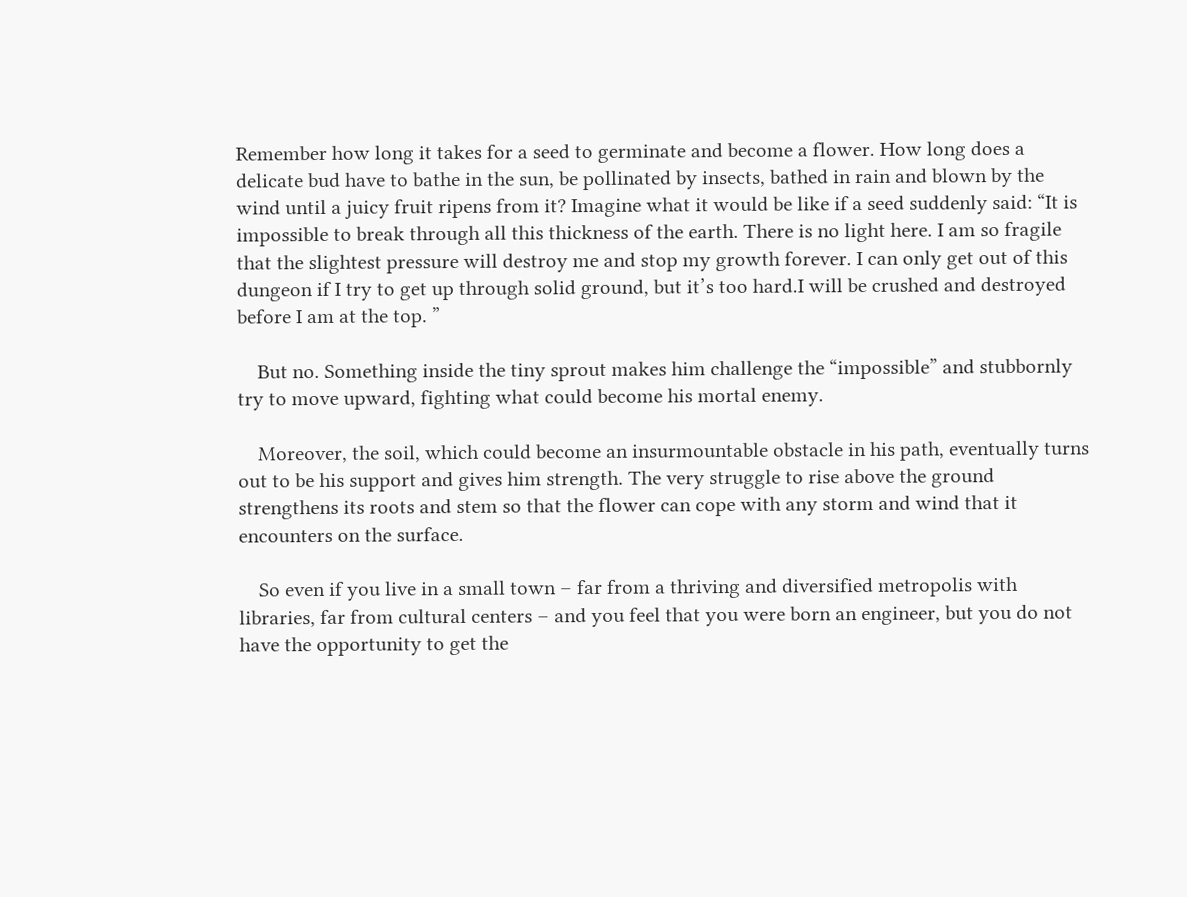Remember how long it takes for a seed to germinate and become a flower. How long does a delicate bud have to bathe in the sun, be pollinated by insects, bathed in rain and blown by the wind until a juicy fruit ripens from it? Imagine what it would be like if a seed suddenly said: “It is impossible to break through all this thickness of the earth. There is no light here. I am so fragile that the slightest pressure will destroy me and stop my growth forever. I can only get out of this dungeon if I try to get up through solid ground, but it’s too hard.I will be crushed and destroyed before I am at the top. ”

    But no. Something inside the tiny sprout makes him challenge the “impossible” and stubbornly try to move upward, fighting what could become his mortal enemy.

    Moreover, the soil, which could become an insurmountable obstacle in his path, eventually turns out to be his support and gives him strength. The very struggle to rise above the ground strengthens its roots and stem so that the flower can cope with any storm and wind that it encounters on the surface.

    So even if you live in a small town – far from a thriving and diversified metropolis with libraries, far from cultural centers – and you feel that you were born an engineer, but you do not have the opportunity to get the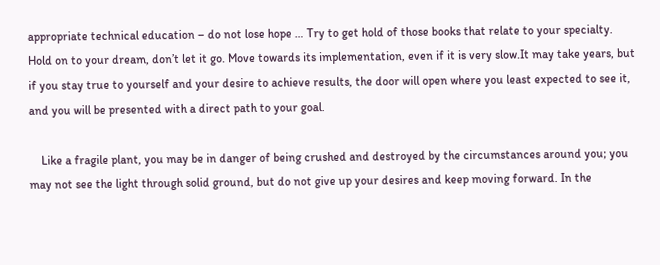appropriate technical education – do not lose hope … Try to get hold of those books that relate to your specialty. Hold on to your dream, don’t let it go. Move towards its implementation, even if it is very slow.It may take years, but if you stay true to yourself and your desire to achieve results, the door will open where you least expected to see it, and you will be presented with a direct path to your goal.

    Like a fragile plant, you may be in danger of being crushed and destroyed by the circumstances around you; you may not see the light through solid ground, but do not give up your desires and keep moving forward. In the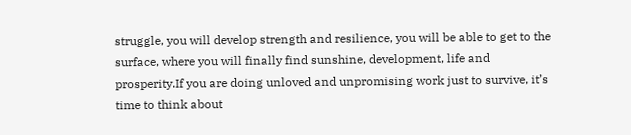struggle, you will develop strength and resilience, you will be able to get to the surface, where you will finally find sunshine, development, life and prosperity.If you are doing unloved and unpromising work just to survive, it’s time to think about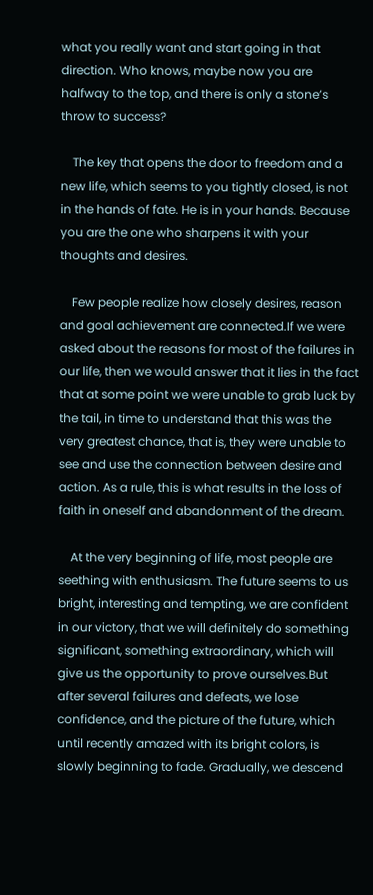what you really want and start going in that direction. Who knows, maybe now you are halfway to the top, and there is only a stone’s throw to success?

    The key that opens the door to freedom and a new life, which seems to you tightly closed, is not in the hands of fate. He is in your hands. Because you are the one who sharpens it with your thoughts and desires.

    Few people realize how closely desires, reason and goal achievement are connected.If we were asked about the reasons for most of the failures in our life, then we would answer that it lies in the fact that at some point we were unable to grab luck by the tail, in time to understand that this was the very greatest chance, that is, they were unable to see and use the connection between desire and action. As a rule, this is what results in the loss of faith in oneself and abandonment of the dream.

    At the very beginning of life, most people are seething with enthusiasm. The future seems to us bright, interesting and tempting, we are confident in our victory, that we will definitely do something significant, something extraordinary, which will give us the opportunity to prove ourselves.But after several failures and defeats, we lose confidence, and the picture of the future, which until recently amazed with its bright colors, is slowly beginning to fade. Gradually, we descend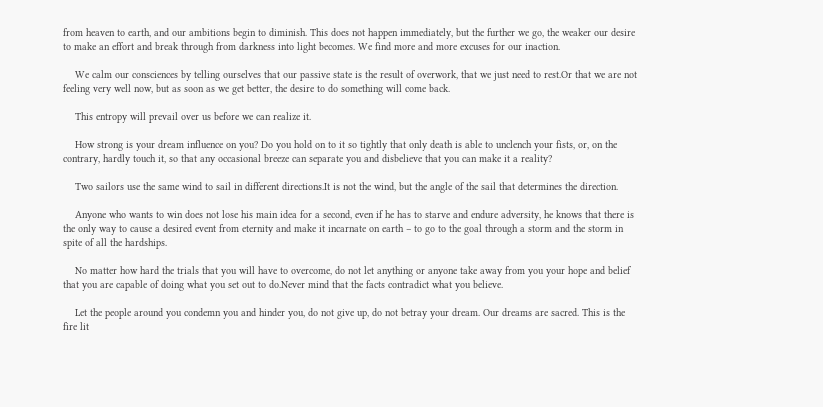from heaven to earth, and our ambitions begin to diminish. This does not happen immediately, but the further we go, the weaker our desire to make an effort and break through from darkness into light becomes. We find more and more excuses for our inaction.

    We calm our consciences by telling ourselves that our passive state is the result of overwork, that we just need to rest.Or that we are not feeling very well now, but as soon as we get better, the desire to do something will come back.

    This entropy will prevail over us before we can realize it.

    How strong is your dream influence on you? Do you hold on to it so tightly that only death is able to unclench your fists, or, on the contrary, hardly touch it, so that any occasional breeze can separate you and disbelieve that you can make it a reality?

    Two sailors use the same wind to sail in different directions.It is not the wind, but the angle of the sail that determines the direction.

    Anyone who wants to win does not lose his main idea for a second, even if he has to starve and endure adversity, he knows that there is the only way to cause a desired event from eternity and make it incarnate on earth – to go to the goal through a storm and the storm in spite of all the hardships.

    No matter how hard the trials that you will have to overcome, do not let anything or anyone take away from you your hope and belief that you are capable of doing what you set out to do.Never mind that the facts contradict what you believe.

    Let the people around you condemn you and hinder you, do not give up, do not betray your dream. Our dreams are sacred. This is the fire lit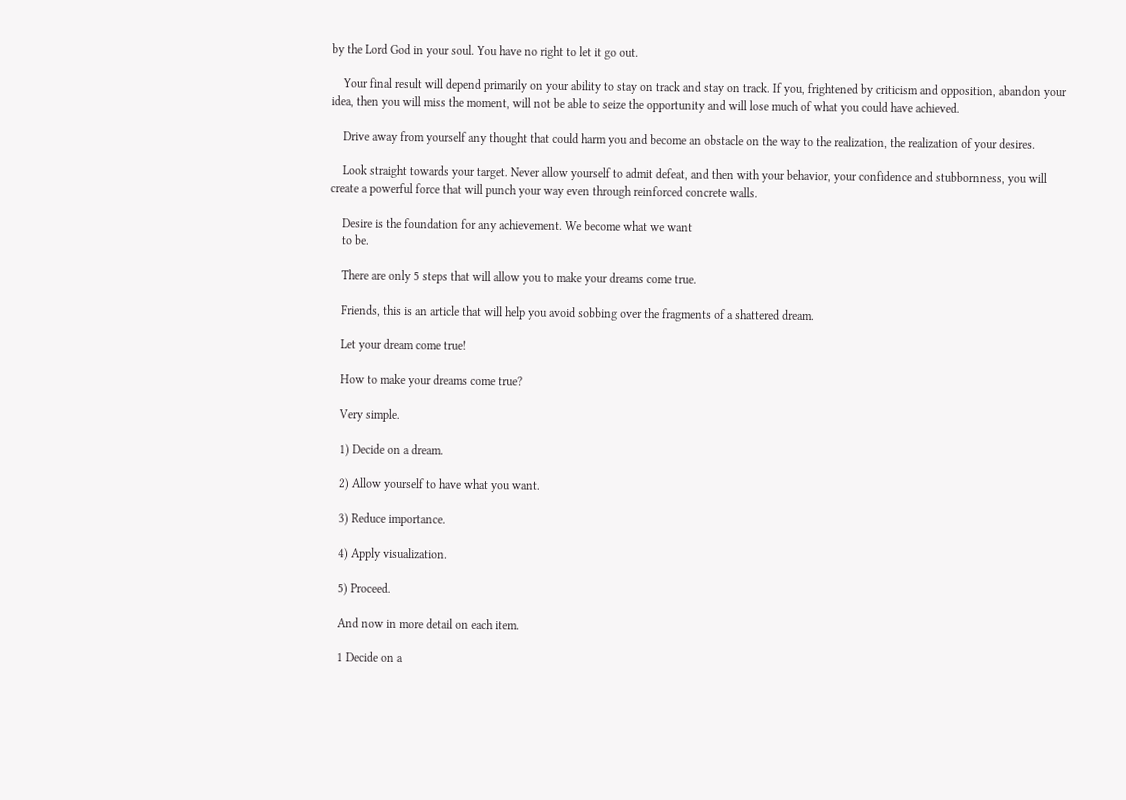by the Lord God in your soul. You have no right to let it go out.

    Your final result will depend primarily on your ability to stay on track and stay on track. If you, frightened by criticism and opposition, abandon your idea, then you will miss the moment, will not be able to seize the opportunity and will lose much of what you could have achieved.

    Drive away from yourself any thought that could harm you and become an obstacle on the way to the realization, the realization of your desires.

    Look straight towards your target. Never allow yourself to admit defeat, and then with your behavior, your confidence and stubbornness, you will create a powerful force that will punch your way even through reinforced concrete walls.

    Desire is the foundation for any achievement. We become what we want
    to be.

    There are only 5 steps that will allow you to make your dreams come true.

    Friends, this is an article that will help you avoid sobbing over the fragments of a shattered dream.

    Let your dream come true!

    How to make your dreams come true?

    Very simple.

    1) Decide on a dream.

    2) Allow yourself to have what you want.

    3) Reduce importance.

    4) Apply visualization.

    5) Proceed.

    And now in more detail on each item.

    1 Decide on a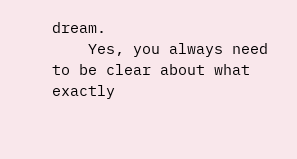dream.
    Yes, you always need to be clear about what exactly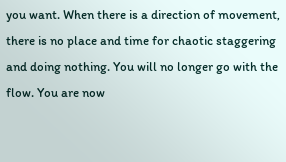you want. When there is a direction of movement, there is no place and time for chaotic staggering and doing nothing. You will no longer go with the flow. You are now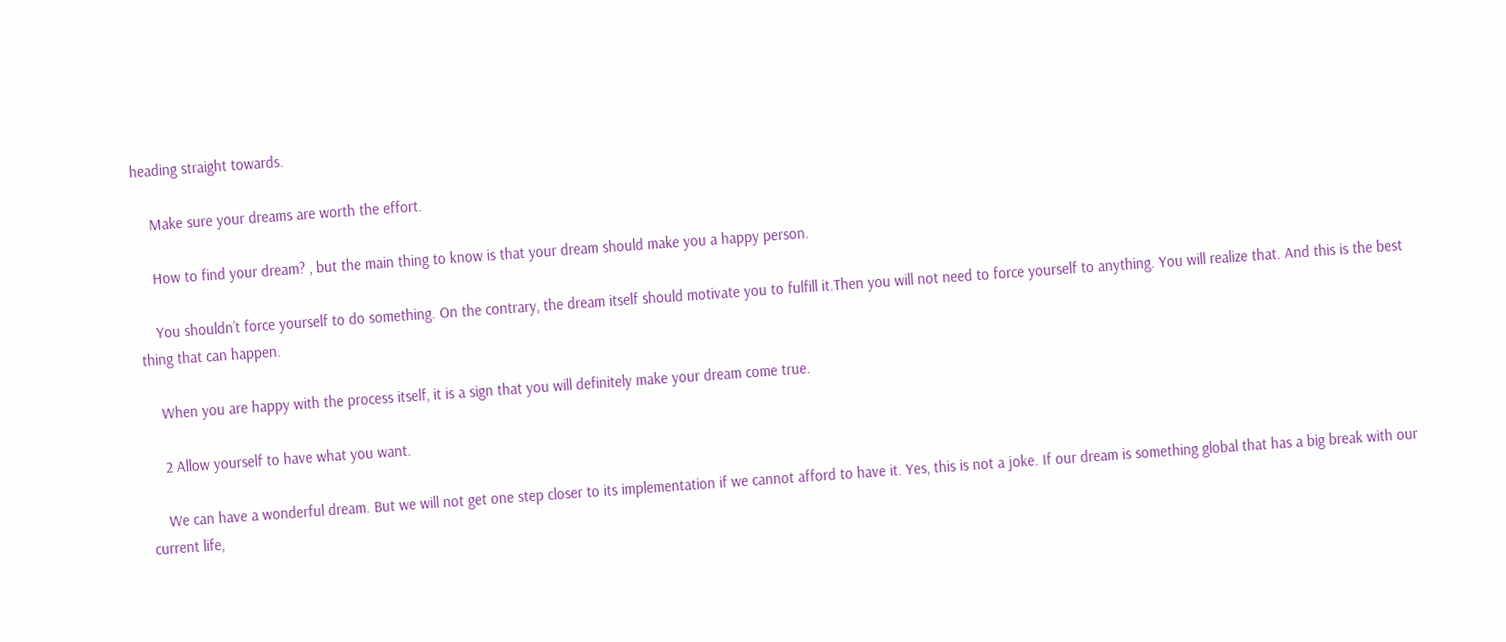heading straight towards.

    Make sure your dreams are worth the effort.

    How to find your dream? , but the main thing to know is that your dream should make you a happy person.

    You shouldn’t force yourself to do something. On the contrary, the dream itself should motivate you to fulfill it.Then you will not need to force yourself to anything. You will realize that. And this is the best thing that can happen.

    When you are happy with the process itself, it is a sign that you will definitely make your dream come true.

    2 Allow yourself to have what you want.

    We can have a wonderful dream. But we will not get one step closer to its implementation if we cannot afford to have it. Yes, this is not a joke. If our dream is something global that has a big break with our current life,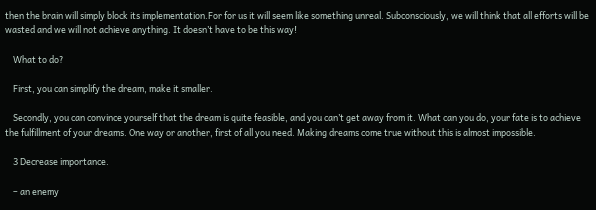then the brain will simply block its implementation.For for us it will seem like something unreal. Subconsciously, we will think that all efforts will be wasted and we will not achieve anything. It doesn’t have to be this way!

    What to do?

    First, you can simplify the dream, make it smaller.

    Secondly, you can convince yourself that the dream is quite feasible, and you can’t get away from it. What can you do, your fate is to achieve the fulfillment of your dreams. One way or another, first of all you need. Making dreams come true without this is almost impossible.

    3 Decrease importance.

    – an enemy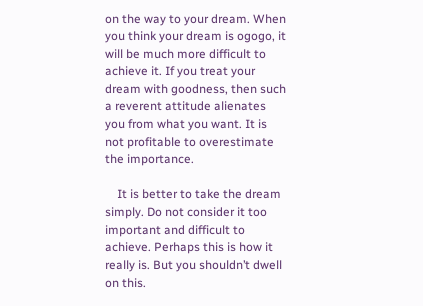on the way to your dream. When you think your dream is ogogo, it will be much more difficult to achieve it. If you treat your dream with goodness, then such a reverent attitude alienates you from what you want. It is not profitable to overestimate the importance.

    It is better to take the dream simply. Do not consider it too important and difficult to achieve. Perhaps this is how it really is. But you shouldn’t dwell on this.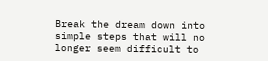Break the dream down into simple steps that will no longer seem difficult to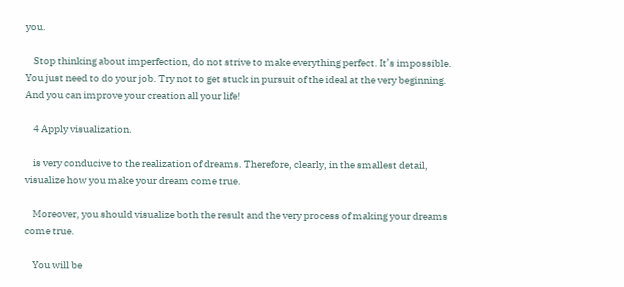you.

    Stop thinking about imperfection, do not strive to make everything perfect. It’s impossible. You just need to do your job. Try not to get stuck in pursuit of the ideal at the very beginning. And you can improve your creation all your life!

    4 Apply visualization.

    is very conducive to the realization of dreams. Therefore, clearly, in the smallest detail, visualize how you make your dream come true.

    Moreover, you should visualize both the result and the very process of making your dreams come true.

    You will be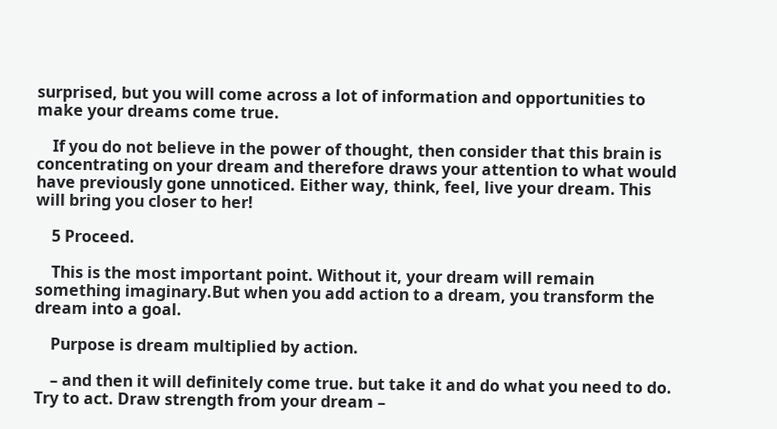surprised, but you will come across a lot of information and opportunities to make your dreams come true.

    If you do not believe in the power of thought, then consider that this brain is concentrating on your dream and therefore draws your attention to what would have previously gone unnoticed. Either way, think, feel, live your dream. This will bring you closer to her!

    5 Proceed.

    This is the most important point. Without it, your dream will remain something imaginary.But when you add action to a dream, you transform the dream into a goal.

    Purpose is dream multiplied by action.

    – and then it will definitely come true. but take it and do what you need to do. Try to act. Draw strength from your dream –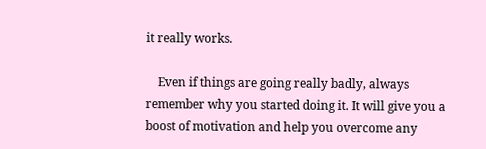it really works.

    Even if things are going really badly, always remember why you started doing it. It will give you a boost of motivation and help you overcome any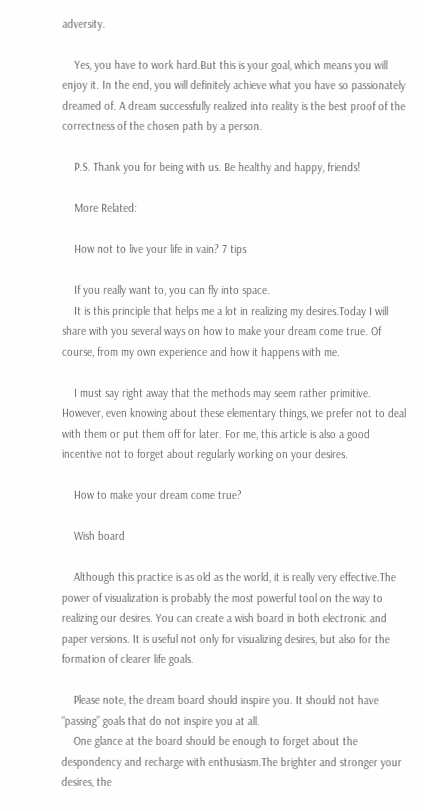adversity.

    Yes, you have to work hard.But this is your goal, which means you will enjoy it. In the end, you will definitely achieve what you have so passionately dreamed of. A dream successfully realized into reality is the best proof of the correctness of the chosen path by a person.

    P.S. Thank you for being with us. Be healthy and happy, friends!

    More Related:

    How not to live your life in vain? 7 tips

    If you really want to, you can fly into space.
    It is this principle that helps me a lot in realizing my desires.Today I will share with you several ways on how to make your dream come true. Of course, from my own experience and how it happens with me.

    I must say right away that the methods may seem rather primitive. However, even knowing about these elementary things, we prefer not to deal with them or put them off for later. For me, this article is also a good incentive not to forget about regularly working on your desires.

    How to make your dream come true?

    Wish board

    Although this practice is as old as the world, it is really very effective.The power of visualization is probably the most powerful tool on the way to realizing our desires. You can create a wish board in both electronic and paper versions. It is useful not only for visualizing desires, but also for the formation of clearer life goals.

    Please note, the dream board should inspire you. It should not have “passing” goals that do not inspire you at all.
    One glance at the board should be enough to forget about the despondency and recharge with enthusiasm.The brighter and stronger your desires, the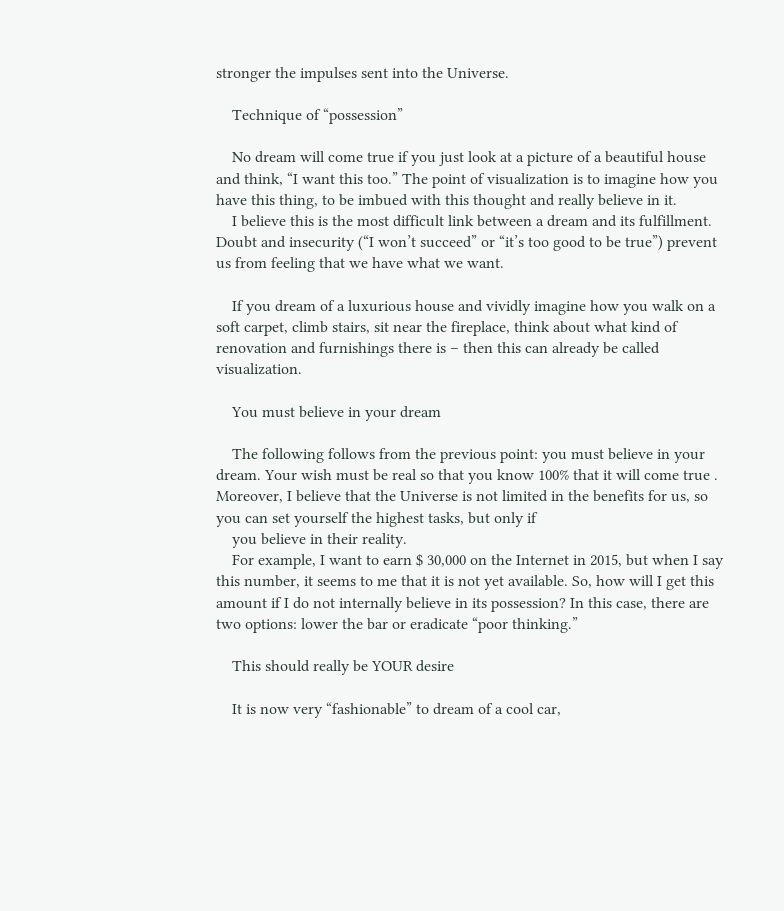stronger the impulses sent into the Universe.

    Technique of “possession”

    No dream will come true if you just look at a picture of a beautiful house and think, “I want this too.” The point of visualization is to imagine how you have this thing, to be imbued with this thought and really believe in it.
    I believe this is the most difficult link between a dream and its fulfillment. Doubt and insecurity (“I won’t succeed” or “it’s too good to be true”) prevent us from feeling that we have what we want.

    If you dream of a luxurious house and vividly imagine how you walk on a soft carpet, climb stairs, sit near the fireplace, think about what kind of renovation and furnishings there is – then this can already be called visualization.

    You must believe in your dream

    The following follows from the previous point: you must believe in your dream. Your wish must be real so that you know 100% that it will come true . Moreover, I believe that the Universe is not limited in the benefits for us, so you can set yourself the highest tasks, but only if
    you believe in their reality.
    For example, I want to earn $ 30,000 on the Internet in 2015, but when I say this number, it seems to me that it is not yet available. So, how will I get this amount if I do not internally believe in its possession? In this case, there are two options: lower the bar or eradicate “poor thinking.”

    This should really be YOUR desire

    It is now very “fashionable” to dream of a cool car,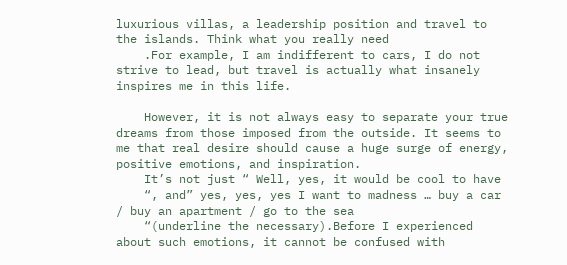luxurious villas, a leadership position and travel to the islands. Think what you really need
    .For example, I am indifferent to cars, I do not strive to lead, but travel is actually what insanely inspires me in this life.

    However, it is not always easy to separate your true dreams from those imposed from the outside. It seems to me that real desire should cause a huge surge of energy, positive emotions, and inspiration.
    It’s not just “ Well, yes, it would be cool to have
    “, and” yes, yes, yes I want to madness … buy a car / buy an apartment / go to the sea
    “(underline the necessary).Before I experienced about such emotions, it cannot be confused with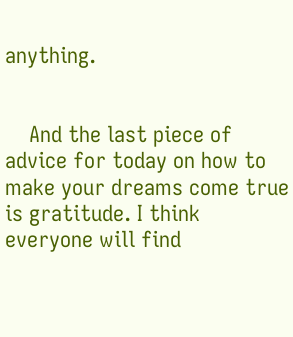anything.


    And the last piece of advice for today on how to make your dreams come true is gratitude. I think everyone will find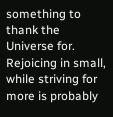something to thank the Universe for. Rejoicing in small, while striving for more is probably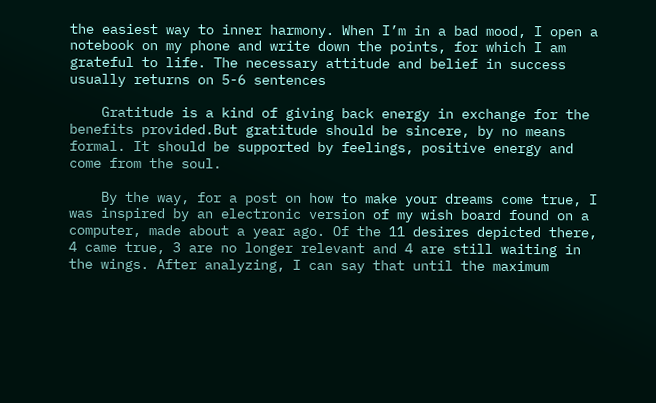the easiest way to inner harmony. When I’m in a bad mood, I open a notebook on my phone and write down the points, for which I am grateful to life. The necessary attitude and belief in success usually returns on 5-6 sentences

    Gratitude is a kind of giving back energy in exchange for the benefits provided.But gratitude should be sincere, by no means formal. It should be supported by feelings, positive energy and come from the soul.

    By the way, for a post on how to make your dreams come true, I was inspired by an electronic version of my wish board found on a computer, made about a year ago. Of the 11 desires depicted there, 4 came true, 3 are no longer relevant and 4 are still waiting in the wings. After analyzing, I can say that until the maximum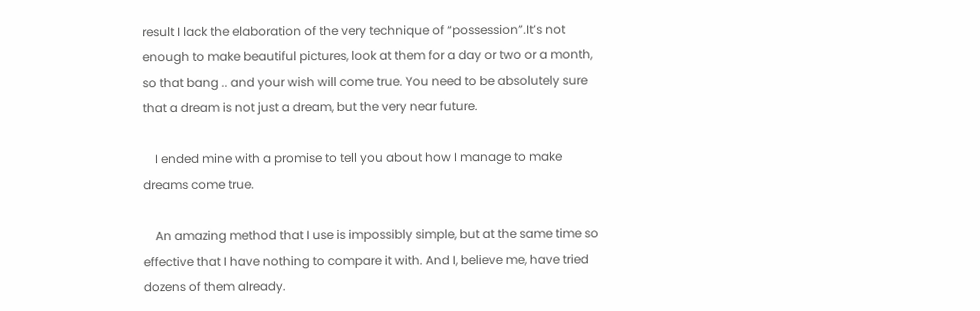result I lack the elaboration of the very technique of “possession”.It’s not enough to make beautiful pictures, look at them for a day or two or a month, so that bang .. and your wish will come true. You need to be absolutely sure that a dream is not just a dream, but the very near future.

    I ended mine with a promise to tell you about how I manage to make dreams come true.

    An amazing method that I use is impossibly simple, but at the same time so effective that I have nothing to compare it with. And I, believe me, have tried dozens of them already.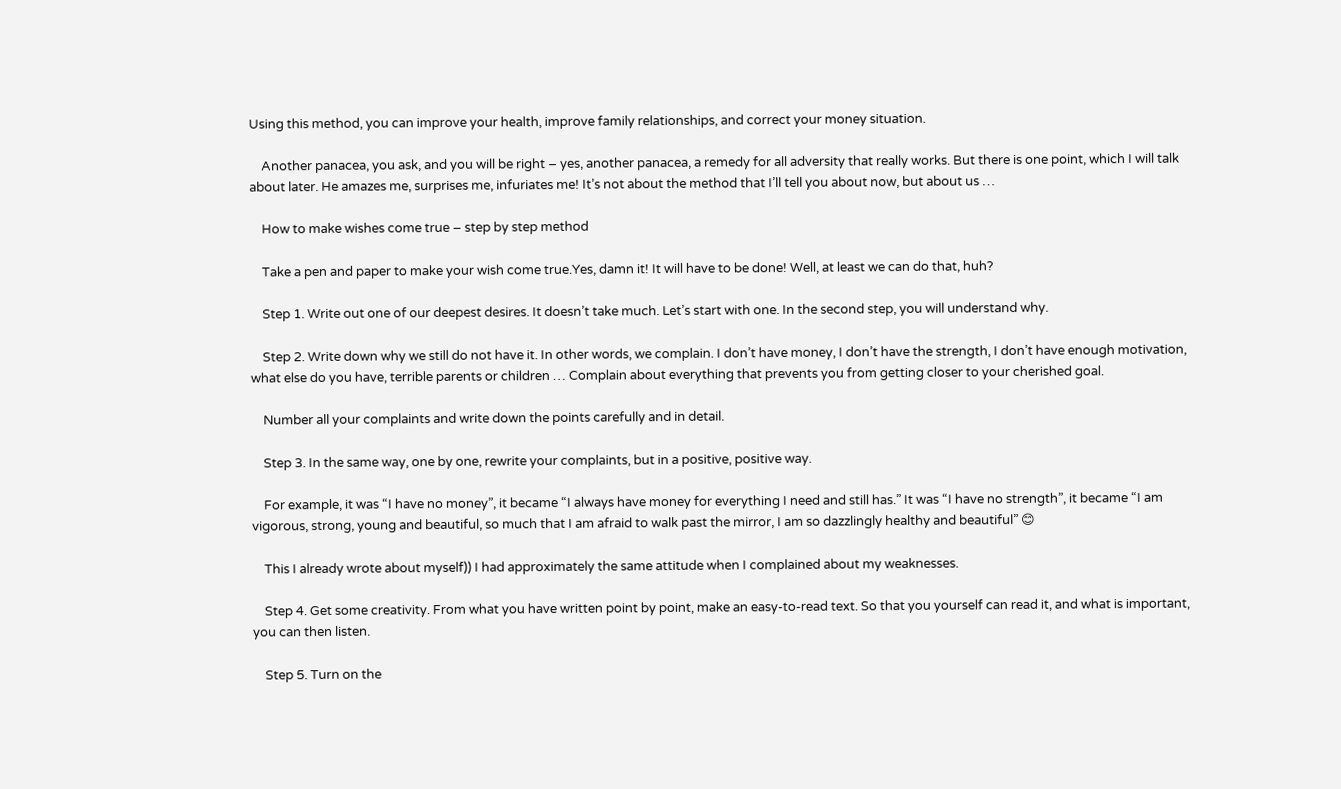Using this method, you can improve your health, improve family relationships, and correct your money situation.

    Another panacea, you ask, and you will be right – yes, another panacea, a remedy for all adversity that really works. But there is one point, which I will talk about later. He amazes me, surprises me, infuriates me! It’s not about the method that I’ll tell you about now, but about us …

    How to make wishes come true – step by step method

    Take a pen and paper to make your wish come true.Yes, damn it! It will have to be done! Well, at least we can do that, huh?

    Step 1. Write out one of our deepest desires. It doesn’t take much. Let’s start with one. In the second step, you will understand why.

    Step 2. Write down why we still do not have it. In other words, we complain. I don’t have money, I don’t have the strength, I don’t have enough motivation, what else do you have, terrible parents or children … Complain about everything that prevents you from getting closer to your cherished goal.

    Number all your complaints and write down the points carefully and in detail.

    Step 3. In the same way, one by one, rewrite your complaints, but in a positive, positive way.

    For example, it was “I have no money”, it became “I always have money for everything I need and still has.” It was “I have no strength”, it became “I am vigorous, strong, young and beautiful, so much that I am afraid to walk past the mirror, I am so dazzlingly healthy and beautiful” 😊

    This I already wrote about myself)) I had approximately the same attitude when I complained about my weaknesses.

    Step 4. Get some creativity. From what you have written point by point, make an easy-to-read text. So that you yourself can read it, and what is important, you can then listen.

    Step 5. Turn on the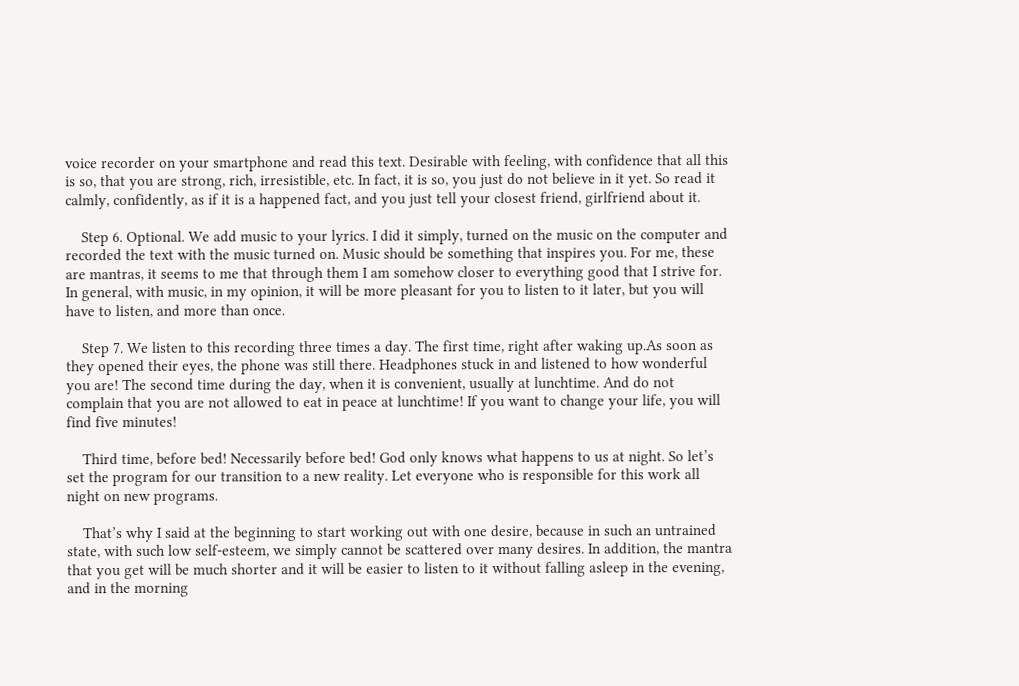voice recorder on your smartphone and read this text. Desirable with feeling, with confidence that all this is so, that you are strong, rich, irresistible, etc. In fact, it is so, you just do not believe in it yet. So read it calmly, confidently, as if it is a happened fact, and you just tell your closest friend, girlfriend about it.

    Step 6. Optional. We add music to your lyrics. I did it simply, turned on the music on the computer and recorded the text with the music turned on. Music should be something that inspires you. For me, these are mantras, it seems to me that through them I am somehow closer to everything good that I strive for. In general, with music, in my opinion, it will be more pleasant for you to listen to it later, but you will have to listen, and more than once.

    Step 7. We listen to this recording three times a day. The first time, right after waking up.As soon as they opened their eyes, the phone was still there. Headphones stuck in and listened to how wonderful you are! The second time during the day, when it is convenient, usually at lunchtime. And do not complain that you are not allowed to eat in peace at lunchtime! If you want to change your life, you will find five minutes!

    Third time, before bed! Necessarily before bed! God only knows what happens to us at night. So let’s set the program for our transition to a new reality. Let everyone who is responsible for this work all night on new programs.

    That’s why I said at the beginning to start working out with one desire, because in such an untrained state, with such low self-esteem, we simply cannot be scattered over many desires. In addition, the mantra that you get will be much shorter and it will be easier to listen to it without falling asleep in the evening, and in the morning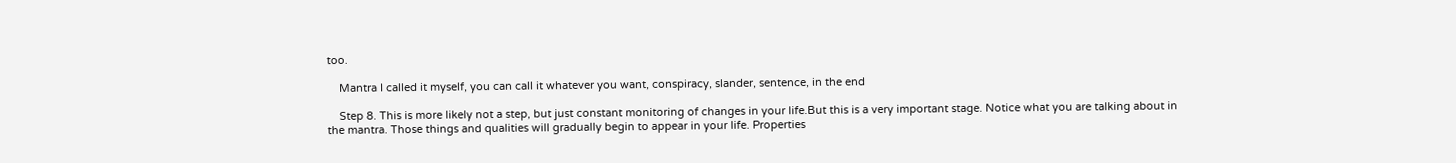too.

    Mantra I called it myself, you can call it whatever you want, conspiracy, slander, sentence, in the end

    Step 8. This is more likely not a step, but just constant monitoring of changes in your life.But this is a very important stage. Notice what you are talking about in the mantra. Those things and qualities will gradually begin to appear in your life. Properties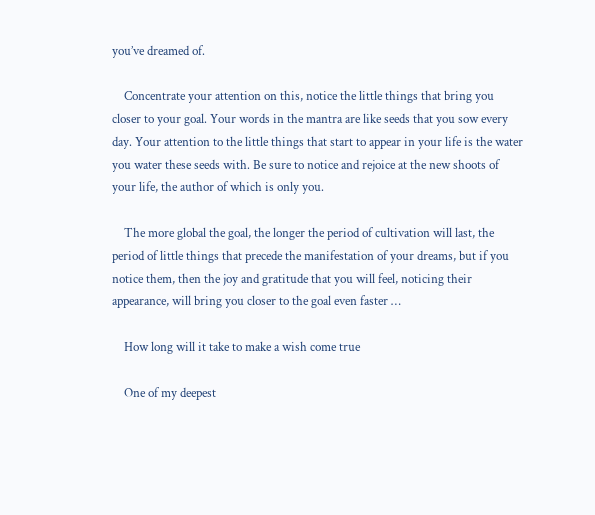you’ve dreamed of.

    Concentrate your attention on this, notice the little things that bring you closer to your goal. Your words in the mantra are like seeds that you sow every day. Your attention to the little things that start to appear in your life is the water you water these seeds with. Be sure to notice and rejoice at the new shoots of your life, the author of which is only you.

    The more global the goal, the longer the period of cultivation will last, the period of little things that precede the manifestation of your dreams, but if you notice them, then the joy and gratitude that you will feel, noticing their appearance, will bring you closer to the goal even faster …

    How long will it take to make a wish come true

    One of my deepest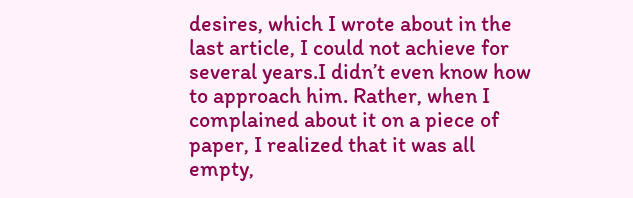desires, which I wrote about in the last article, I could not achieve for several years.I didn’t even know how to approach him. Rather, when I complained about it on a piece of paper, I realized that it was all empty,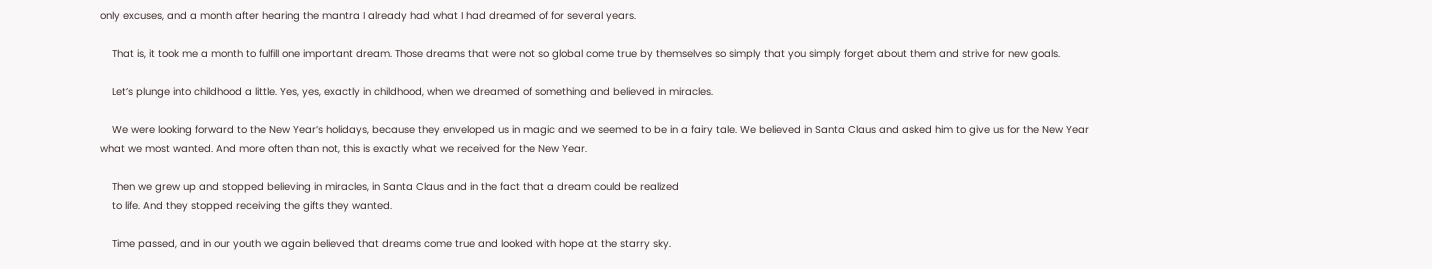only excuses, and a month after hearing the mantra I already had what I had dreamed of for several years.

    That is, it took me a month to fulfill one important dream. Those dreams that were not so global come true by themselves so simply that you simply forget about them and strive for new goals.

    Let’s plunge into childhood a little. Yes, yes, exactly in childhood, when we dreamed of something and believed in miracles.

    We were looking forward to the New Year’s holidays, because they enveloped us in magic and we seemed to be in a fairy tale. We believed in Santa Claus and asked him to give us for the New Year what we most wanted. And more often than not, this is exactly what we received for the New Year.

    Then we grew up and stopped believing in miracles, in Santa Claus and in the fact that a dream could be realized
    to life. And they stopped receiving the gifts they wanted.

    Time passed, and in our youth we again believed that dreams come true and looked with hope at the starry sky.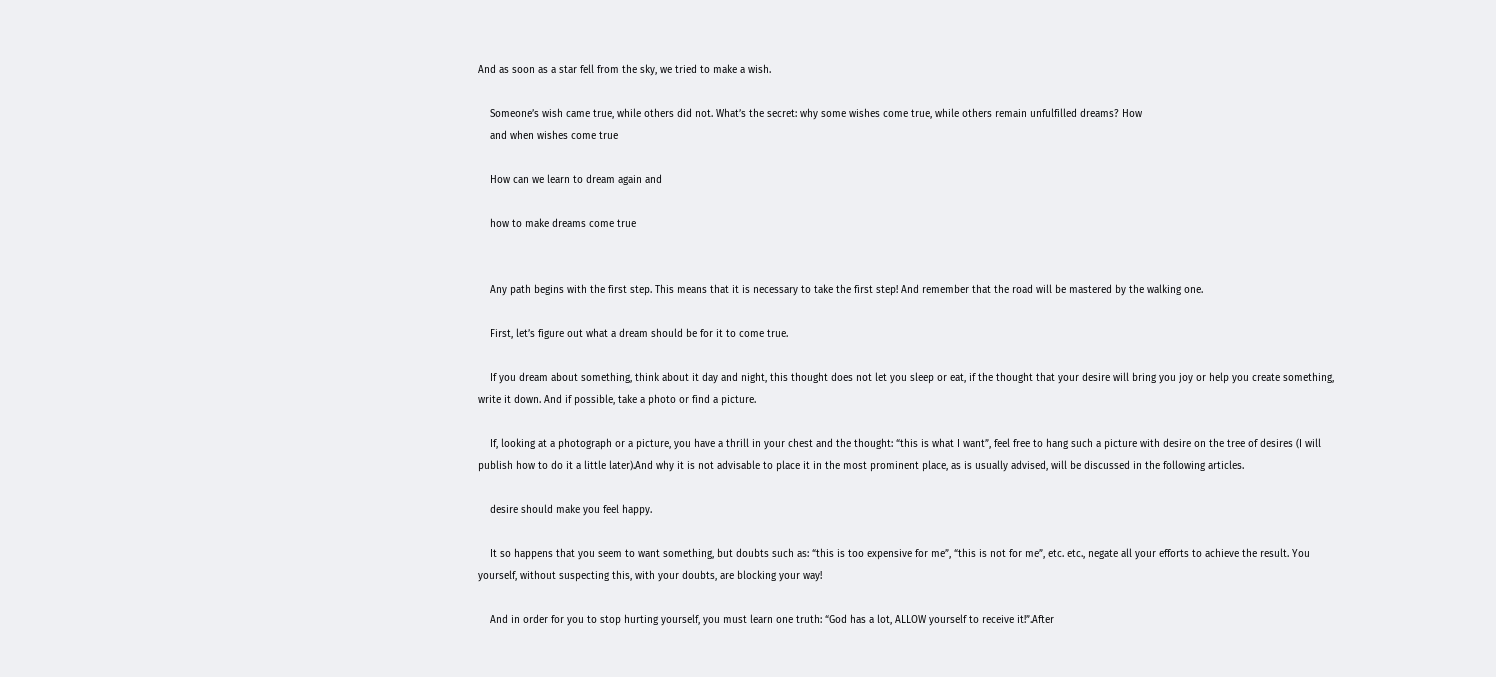And as soon as a star fell from the sky, we tried to make a wish.

    Someone’s wish came true, while others did not. What’s the secret: why some wishes come true, while others remain unfulfilled dreams? How
    and when wishes come true

    How can we learn to dream again and

    how to make dreams come true


    Any path begins with the first step. This means that it is necessary to take the first step! And remember that the road will be mastered by the walking one.

    First, let’s figure out what a dream should be for it to come true.

    If you dream about something, think about it day and night, this thought does not let you sleep or eat, if the thought that your desire will bring you joy or help you create something, write it down. And if possible, take a photo or find a picture.

    If, looking at a photograph or a picture, you have a thrill in your chest and the thought: “this is what I want”, feel free to hang such a picture with desire on the tree of desires (I will publish how to do it a little later).And why it is not advisable to place it in the most prominent place, as is usually advised, will be discussed in the following articles.

    desire should make you feel happy.

    It so happens that you seem to want something, but doubts such as: “this is too expensive for me”, “this is not for me”, etc. etc., negate all your efforts to achieve the result. You yourself, without suspecting this, with your doubts, are blocking your way!

    And in order for you to stop hurting yourself, you must learn one truth: “God has a lot, ALLOW yourself to receive it!”.After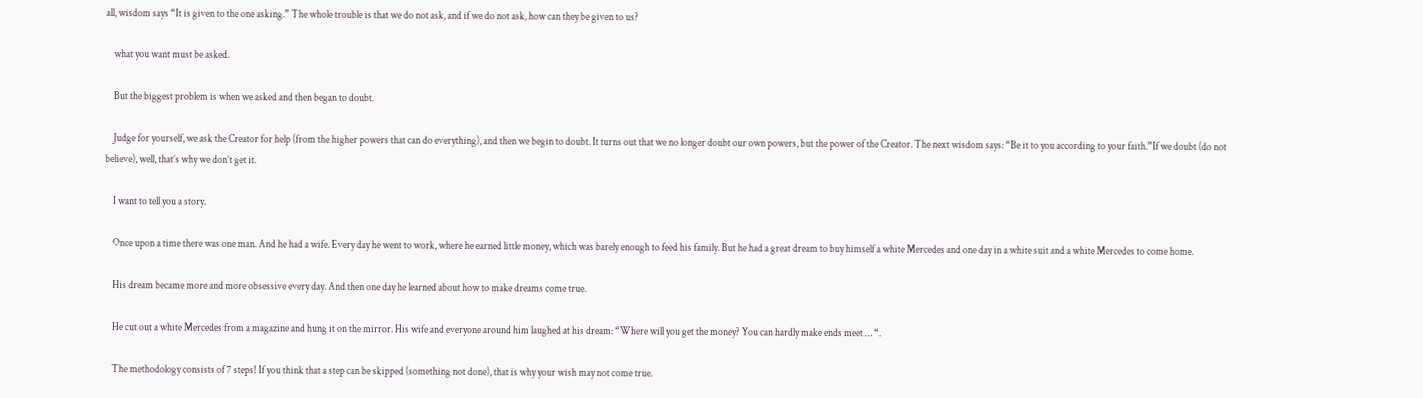all, wisdom says “It is given to the one asking.” The whole trouble is that we do not ask, and if we do not ask, how can they be given to us?

    what you want must be asked.

    But the biggest problem is when we asked and then began to doubt.

    Judge for yourself, we ask the Creator for help (from the higher powers that can do everything), and then we begin to doubt. It turns out that we no longer doubt our own powers, but the power of the Creator. The next wisdom says: “Be it to you according to your faith.”If we doubt (do not believe), well, that’s why we don’t get it.

    I want to tell you a story.

    Once upon a time there was one man. And he had a wife. Every day he went to work, where he earned little money, which was barely enough to feed his family. But he had a great dream to buy himself a white Mercedes and one day in a white suit and a white Mercedes to come home.

    His dream became more and more obsessive every day. And then one day he learned about how to make dreams come true.

    He cut out a white Mercedes from a magazine and hung it on the mirror. His wife and everyone around him laughed at his dream: “Where will you get the money? You can hardly make ends meet … “.

    The methodology consists of 7 steps! If you think that a step can be skipped (something not done), that is why your wish may not come true.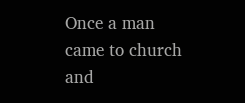Once a man came to church and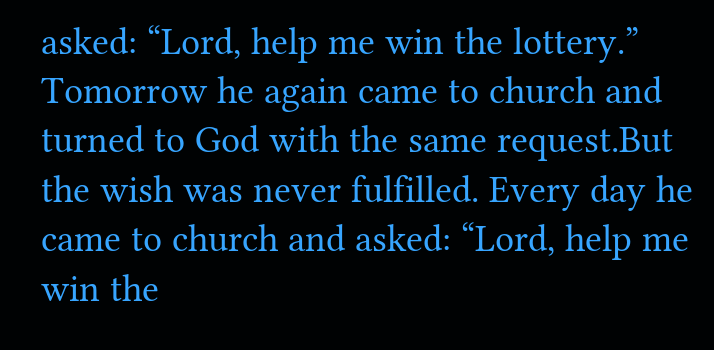asked: “Lord, help me win the lottery.” Tomorrow he again came to church and turned to God with the same request.But the wish was never fulfilled. Every day he came to church and asked: “Lord, help me win the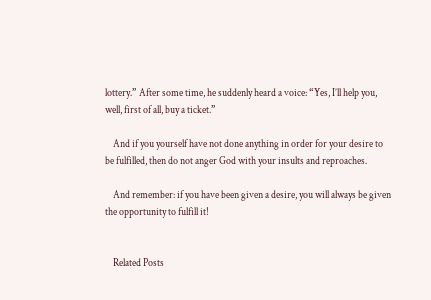lottery.” After some time, he suddenly heard a voice: “Yes, I’ll help you, well, first of all, buy a ticket.”

    And if you yourself have not done anything in order for your desire to be fulfilled, then do not anger God with your insults and reproaches.

    And remember: if you have been given a desire, you will always be given the opportunity to fulfill it!


    Related Posts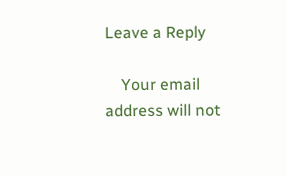Leave a Reply

    Your email address will not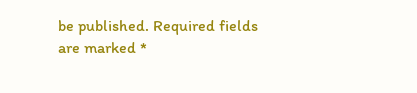be published. Required fields are marked *